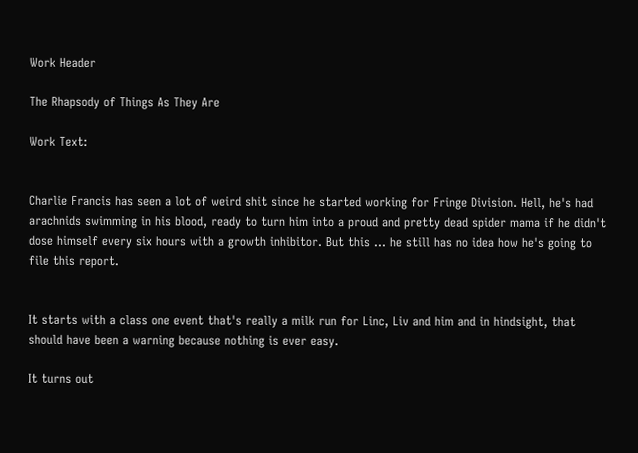Work Header

The Rhapsody of Things As They Are

Work Text:


Charlie Francis has seen a lot of weird shit since he started working for Fringe Division. Hell, he's had arachnids swimming in his blood, ready to turn him into a proud and pretty dead spider mama if he didn't dose himself every six hours with a growth inhibitor. But this … he still has no idea how he's going to file this report.


It starts with a class one event that's really a milk run for Linc, Liv and him and in hindsight, that should have been a warning because nothing is ever easy.

It turns out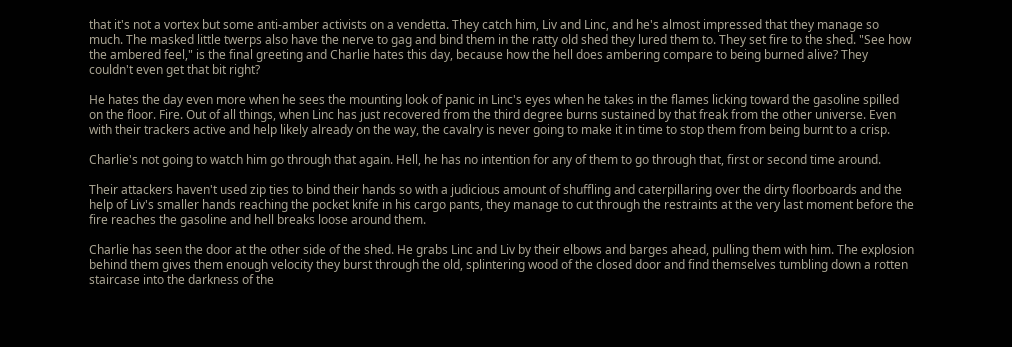that it's not a vortex but some anti-amber activists on a vendetta. They catch him, Liv and Linc, and he's almost impressed that they manage so much. The masked little twerps also have the nerve to gag and bind them in the ratty old shed they lured them to. They set fire to the shed. "See how the ambered feel," is the final greeting and Charlie hates this day, because how the hell does ambering compare to being burned alive? They couldn't even get that bit right?

He hates the day even more when he sees the mounting look of panic in Linc's eyes when he takes in the flames licking toward the gasoline spilled on the floor. Fire. Out of all things, when Linc has just recovered from the third degree burns sustained by that freak from the other universe. Even with their trackers active and help likely already on the way, the cavalry is never going to make it in time to stop them from being burnt to a crisp.

Charlie's not going to watch him go through that again. Hell, he has no intention for any of them to go through that, first or second time around.

Their attackers haven't used zip ties to bind their hands so with a judicious amount of shuffling and caterpillaring over the dirty floorboards and the help of Liv's smaller hands reaching the pocket knife in his cargo pants, they manage to cut through the restraints at the very last moment before the fire reaches the gasoline and hell breaks loose around them.

Charlie has seen the door at the other side of the shed. He grabs Linc and Liv by their elbows and barges ahead, pulling them with him. The explosion behind them gives them enough velocity they burst through the old, splintering wood of the closed door and find themselves tumbling down a rotten staircase into the darkness of the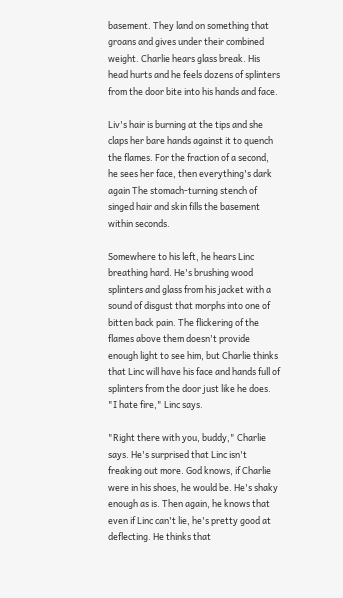basement. They land on something that groans and gives under their combined weight. Charlie hears glass break. His head hurts and he feels dozens of splinters from the door bite into his hands and face.

Liv's hair is burning at the tips and she claps her bare hands against it to quench the flames. For the fraction of a second, he sees her face, then everything's dark again The stomach-turning stench of singed hair and skin fills the basement within seconds.

Somewhere to his left, he hears Linc breathing hard. He's brushing wood splinters and glass from his jacket with a sound of disgust that morphs into one of bitten back pain. The flickering of the flames above them doesn't provide enough light to see him, but Charlie thinks that Linc will have his face and hands full of splinters from the door just like he does. "I hate fire," Linc says.

"Right there with you, buddy," Charlie says. He's surprised that Linc isn't freaking out more. God knows, if Charlie were in his shoes, he would be. He's shaky enough as is. Then again, he knows that even if Linc can't lie, he's pretty good at deflecting. He thinks that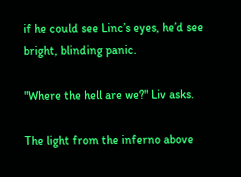if he could see Linc’s eyes, he’d see bright, blinding panic.

"Where the hell are we?" Liv asks.

The light from the inferno above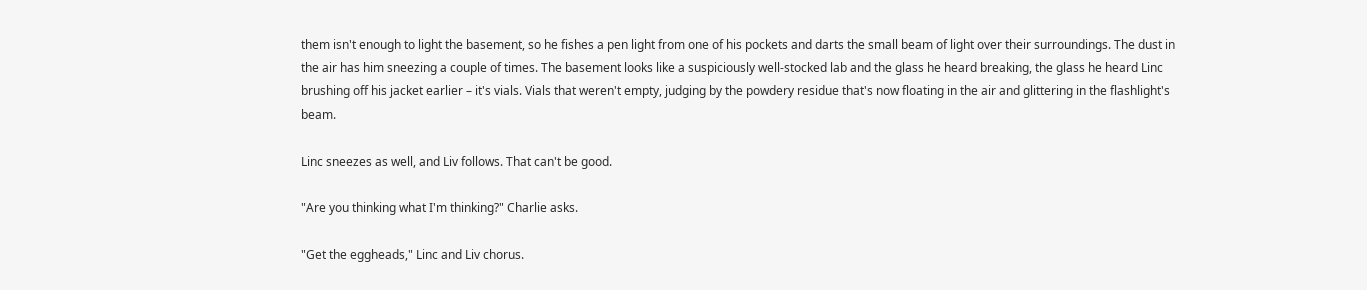them isn't enough to light the basement, so he fishes a pen light from one of his pockets and darts the small beam of light over their surroundings. The dust in the air has him sneezing a couple of times. The basement looks like a suspiciously well-stocked lab and the glass he heard breaking, the glass he heard Linc brushing off his jacket earlier – it's vials. Vials that weren't empty, judging by the powdery residue that's now floating in the air and glittering in the flashlight's beam.

Linc sneezes as well, and Liv follows. That can't be good.

"Are you thinking what I'm thinking?" Charlie asks.

"Get the eggheads," Linc and Liv chorus.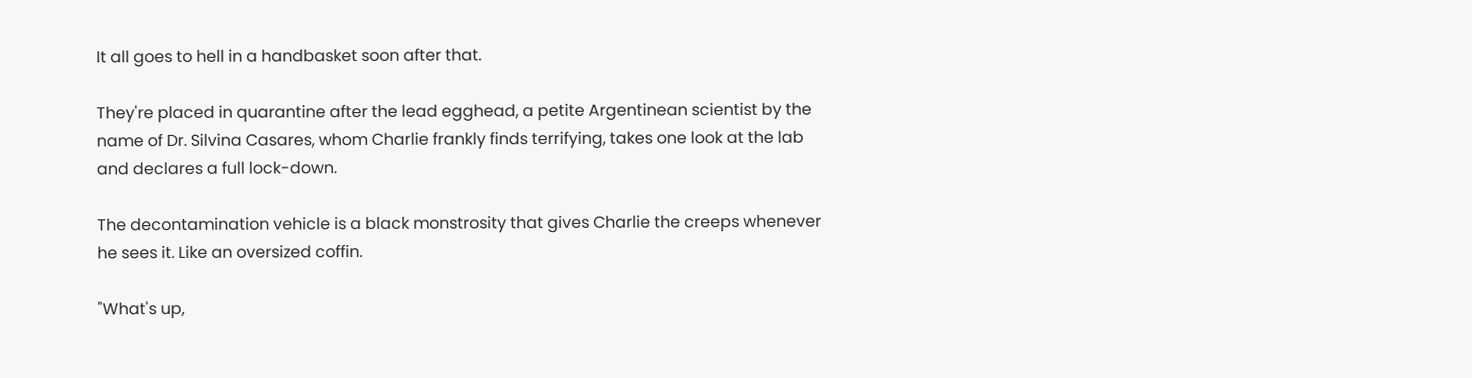It all goes to hell in a handbasket soon after that.

They're placed in quarantine after the lead egghead, a petite Argentinean scientist by the name of Dr. Silvina Casares, whom Charlie frankly finds terrifying, takes one look at the lab and declares a full lock-down.

The decontamination vehicle is a black monstrosity that gives Charlie the creeps whenever he sees it. Like an oversized coffin.

"What's up,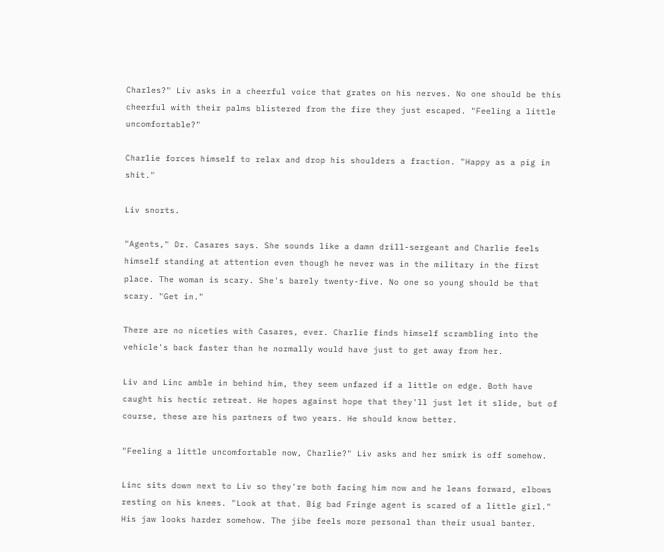Charles?" Liv asks in a cheerful voice that grates on his nerves. No one should be this cheerful with their palms blistered from the fire they just escaped. "Feeling a little uncomfortable?"

Charlie forces himself to relax and drop his shoulders a fraction. "Happy as a pig in shit."

Liv snorts.

"Agents," Dr. Casares says. She sounds like a damn drill-sergeant and Charlie feels himself standing at attention even though he never was in the military in the first place. The woman is scary. She's barely twenty-five. No one so young should be that scary. "Get in."

There are no niceties with Casares, ever. Charlie finds himself scrambling into the vehicle's back faster than he normally would have just to get away from her.

Liv and Linc amble in behind him, they seem unfazed if a little on edge. Both have caught his hectic retreat. He hopes against hope that they'll just let it slide, but of course, these are his partners of two years. He should know better.

"Feeling a little uncomfortable now, Charlie?" Liv asks and her smirk is off somehow.

Linc sits down next to Liv so they're both facing him now and he leans forward, elbows resting on his knees. "Look at that. Big bad Fringe agent is scared of a little girl." His jaw looks harder somehow. The jibe feels more personal than their usual banter.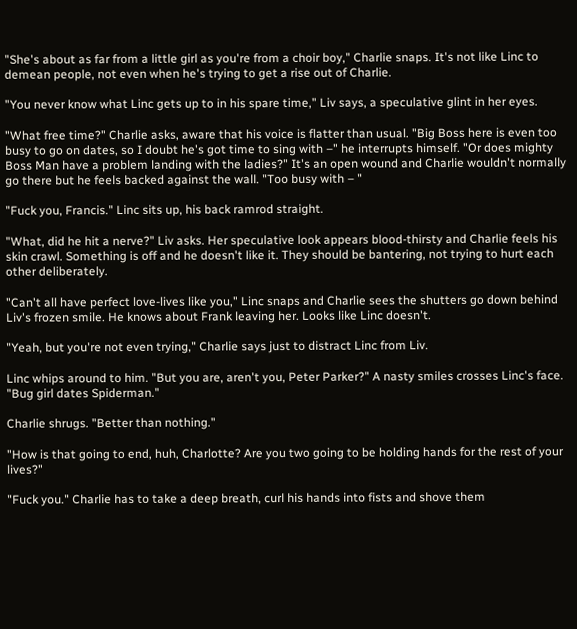"She's about as far from a little girl as you're from a choir boy," Charlie snaps. It's not like Linc to demean people, not even when he's trying to get a rise out of Charlie.

"You never know what Linc gets up to in his spare time," Liv says, a speculative glint in her eyes.

"What free time?" Charlie asks, aware that his voice is flatter than usual. "Big Boss here is even too busy to go on dates, so I doubt he's got time to sing with –" he interrupts himself. "Or does mighty Boss Man have a problem landing with the ladies?" It's an open wound and Charlie wouldn't normally go there but he feels backed against the wall. "Too busy with – "

"Fuck you, Francis." Linc sits up, his back ramrod straight.

"What, did he hit a nerve?" Liv asks. Her speculative look appears blood-thirsty and Charlie feels his skin crawl. Something is off and he doesn't like it. They should be bantering, not trying to hurt each other deliberately.

"Can't all have perfect love-lives like you," Linc snaps and Charlie sees the shutters go down behind Liv's frozen smile. He knows about Frank leaving her. Looks like Linc doesn't.

"Yeah, but you're not even trying," Charlie says just to distract Linc from Liv.

Linc whips around to him. "But you are, aren't you, Peter Parker?" A nasty smiles crosses Linc's face. "Bug girl dates Spiderman."

Charlie shrugs. "Better than nothing."

"How is that going to end, huh, Charlotte? Are you two going to be holding hands for the rest of your lives?"

"Fuck you." Charlie has to take a deep breath, curl his hands into fists and shove them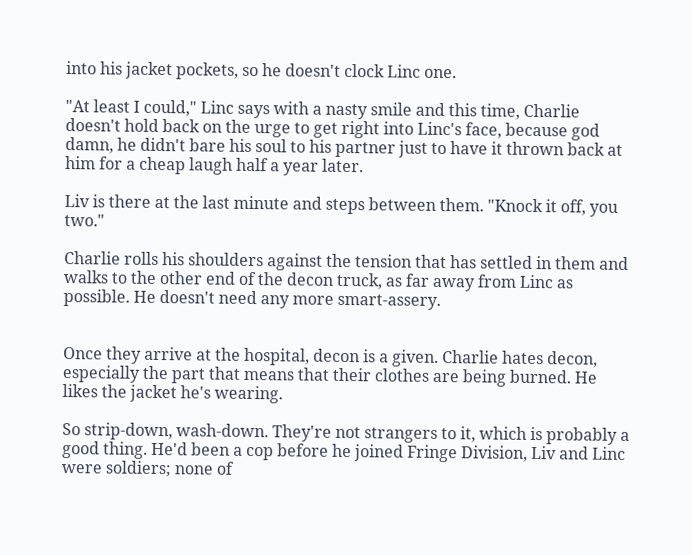into his jacket pockets, so he doesn't clock Linc one.

"At least I could," Linc says with a nasty smile and this time, Charlie doesn't hold back on the urge to get right into Linc's face, because god damn, he didn't bare his soul to his partner just to have it thrown back at him for a cheap laugh half a year later.

Liv is there at the last minute and steps between them. "Knock it off, you two."

Charlie rolls his shoulders against the tension that has settled in them and walks to the other end of the decon truck, as far away from Linc as possible. He doesn't need any more smart-assery.


Once they arrive at the hospital, decon is a given. Charlie hates decon, especially the part that means that their clothes are being burned. He likes the jacket he's wearing.

So strip-down, wash-down. They're not strangers to it, which is probably a good thing. He'd been a cop before he joined Fringe Division, Liv and Linc were soldiers; none of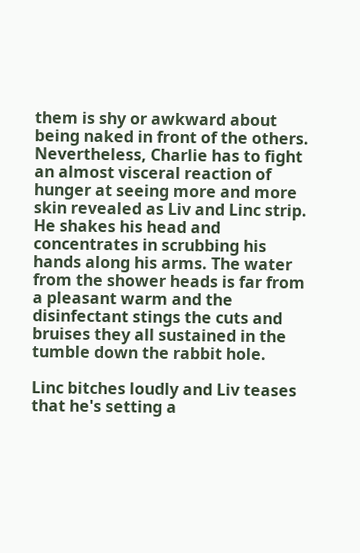them is shy or awkward about being naked in front of the others. Nevertheless, Charlie has to fight an almost visceral reaction of hunger at seeing more and more skin revealed as Liv and Linc strip. He shakes his head and concentrates in scrubbing his hands along his arms. The water from the shower heads is far from a pleasant warm and the disinfectant stings the cuts and bruises they all sustained in the tumble down the rabbit hole.

Linc bitches loudly and Liv teases that he's setting a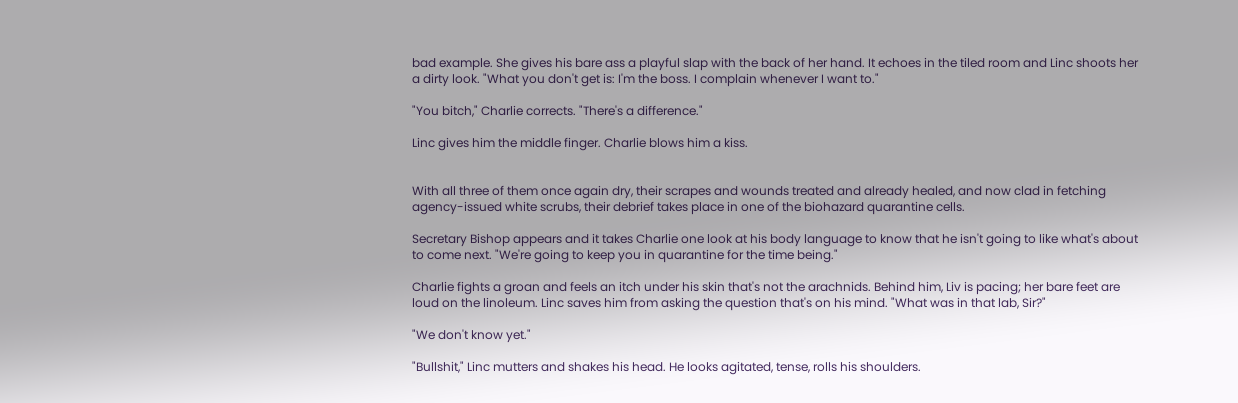bad example. She gives his bare ass a playful slap with the back of her hand. It echoes in the tiled room and Linc shoots her a dirty look. "What you don't get is: I'm the boss. I complain whenever I want to."

"You bitch," Charlie corrects. "There's a difference."

Linc gives him the middle finger. Charlie blows him a kiss.


With all three of them once again dry, their scrapes and wounds treated and already healed, and now clad in fetching agency-issued white scrubs, their debrief takes place in one of the biohazard quarantine cells.

Secretary Bishop appears and it takes Charlie one look at his body language to know that he isn't going to like what's about to come next. "We're going to keep you in quarantine for the time being."

Charlie fights a groan and feels an itch under his skin that's not the arachnids. Behind him, Liv is pacing; her bare feet are loud on the linoleum. Linc saves him from asking the question that's on his mind. "What was in that lab, Sir?"

"We don't know yet."

"Bullshit," Linc mutters and shakes his head. He looks agitated, tense, rolls his shoulders.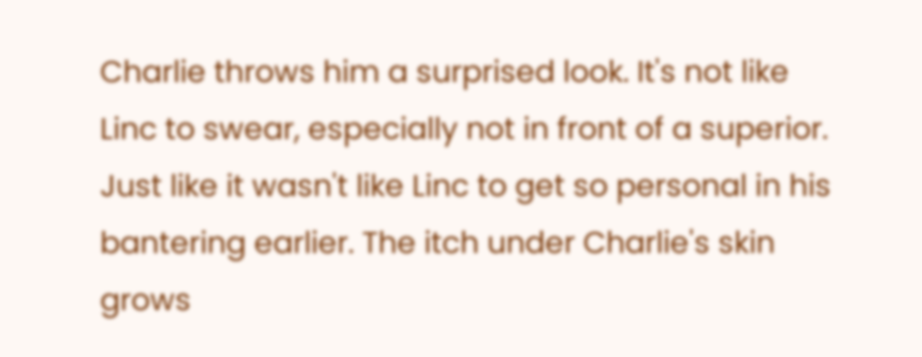Charlie throws him a surprised look. It's not like Linc to swear, especially not in front of a superior. Just like it wasn't like Linc to get so personal in his bantering earlier. The itch under Charlie's skin grows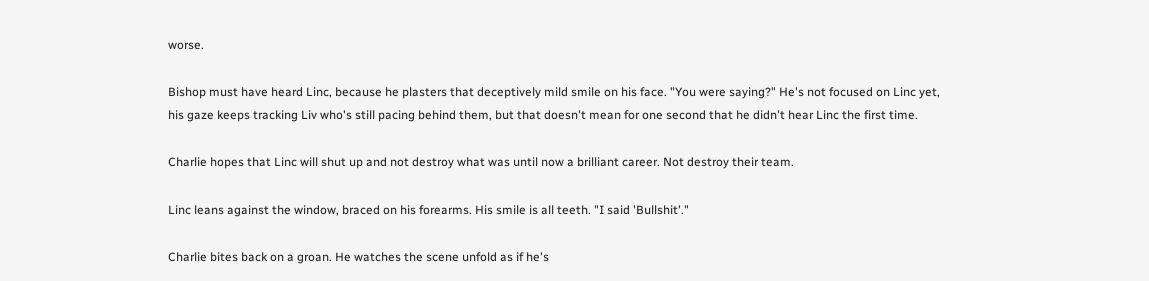worse.

Bishop must have heard Linc, because he plasters that deceptively mild smile on his face. "You were saying?" He's not focused on Linc yet, his gaze keeps tracking Liv who's still pacing behind them, but that doesn't mean for one second that he didn't hear Linc the first time.

Charlie hopes that Linc will shut up and not destroy what was until now a brilliant career. Not destroy their team.

Linc leans against the window, braced on his forearms. His smile is all teeth. "I said 'Bullshit'."

Charlie bites back on a groan. He watches the scene unfold as if he's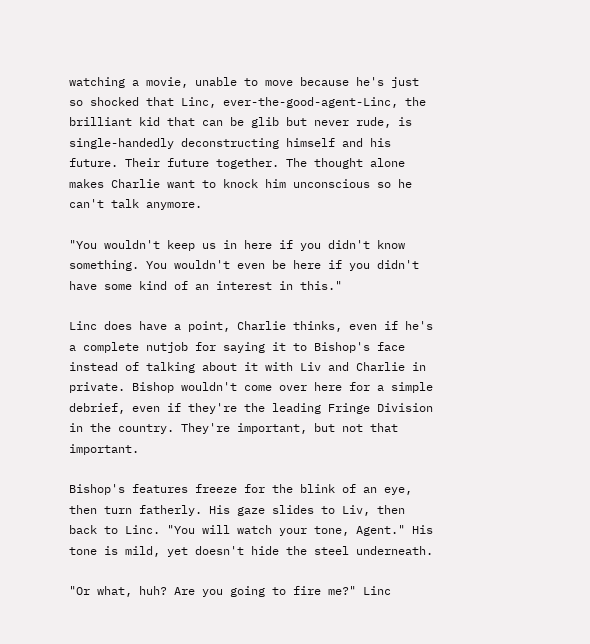watching a movie, unable to move because he's just so shocked that Linc, ever-the-good-agent-Linc, the brilliant kid that can be glib but never rude, is single-handedly deconstructing himself and his future. Their future together. The thought alone makes Charlie want to knock him unconscious so he can't talk anymore.

"You wouldn't keep us in here if you didn't know something. You wouldn't even be here if you didn't have some kind of an interest in this."

Linc does have a point, Charlie thinks, even if he's a complete nutjob for saying it to Bishop's face instead of talking about it with Liv and Charlie in private. Bishop wouldn't come over here for a simple debrief, even if they're the leading Fringe Division in the country. They're important, but not that important.

Bishop's features freeze for the blink of an eye, then turn fatherly. His gaze slides to Liv, then back to Linc. "You will watch your tone, Agent." His tone is mild, yet doesn't hide the steel underneath.

"Or what, huh? Are you going to fire me?" Linc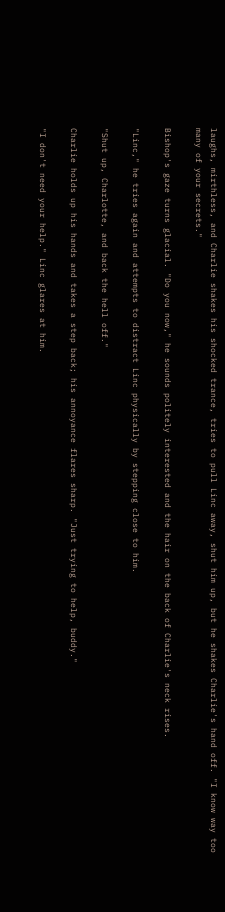laughs, mirthless, and Charlie shakes his shocked trance, tries to pull Linc away, shut him up, but he shakes Charlie's hand off. "I know way too many of your secrets."

Bishop's gaze turns glacial. "Do you now," he sounds politely interested and the hair on the back of Charlie's neck rises.

"Linc," he tries again and attempts to distract Linc physically by stepping close to him.

"Shut up, Charlotte, and back the hell off."

Charlie holds up his hands and takes a step back; his annoyance flares sharp. "Just trying to help, buddy."

"I don't need your help." Linc glares at him.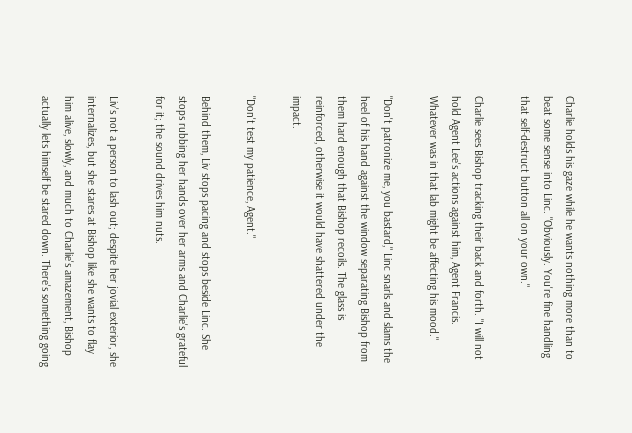Charlie holds his gaze while he wants nothing more than to beat some sense into Linc. "Obviously. You're fine handling that self-destruct button all on your own."

Charlie sees Bishop tracking their back and forth. "I will not hold Agent Lee's actions against him, Agent Francis. Whatever was in that lab might be affecting his mood."

"Don't patronize me, you bastard," Linc snarls and slams the heel of his hand against the window separating Bishop from them hard enough that Bishop recoils. The glass is reinforced, otherwise it would have shattered under the impact.

"Don't test my patience, Agent."

Behind them, Liv stops pacing and stops beside Linc. She stops rubbing her hands over her arms and Charlie's grateful for it; the sound drives him nuts.

Liv's not a person to lash out; despite her jovial exterior, she internalizes, but she stares at Bishop like she wants to flay him alive, slowly, and much to Charlie's amazement, Bishop actually lets himself be stared down. There's something going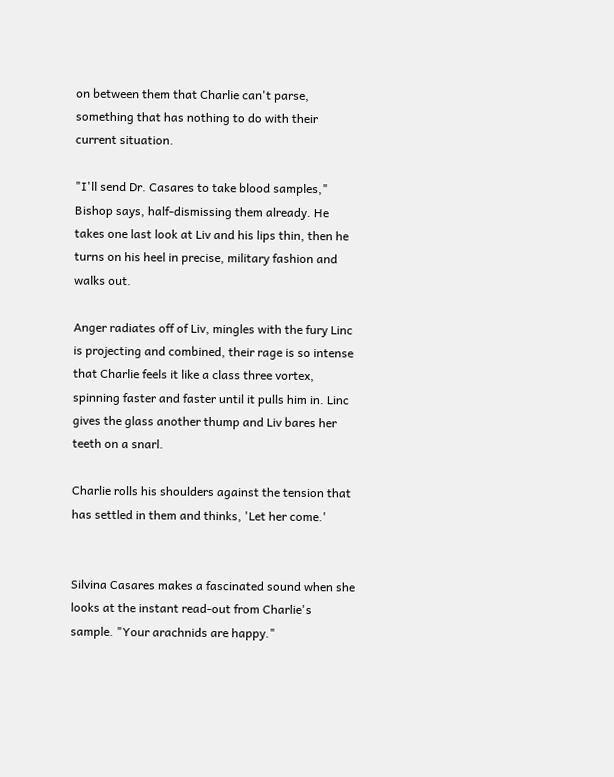on between them that Charlie can't parse, something that has nothing to do with their current situation.

"I'll send Dr. Casares to take blood samples," Bishop says, half-dismissing them already. He takes one last look at Liv and his lips thin, then he turns on his heel in precise, military fashion and walks out.

Anger radiates off of Liv, mingles with the fury Linc is projecting and combined, their rage is so intense that Charlie feels it like a class three vortex, spinning faster and faster until it pulls him in. Linc gives the glass another thump and Liv bares her teeth on a snarl.

Charlie rolls his shoulders against the tension that has settled in them and thinks, 'Let her come.'


Silvina Casares makes a fascinated sound when she looks at the instant read-out from Charlie's sample. "Your arachnids are happy."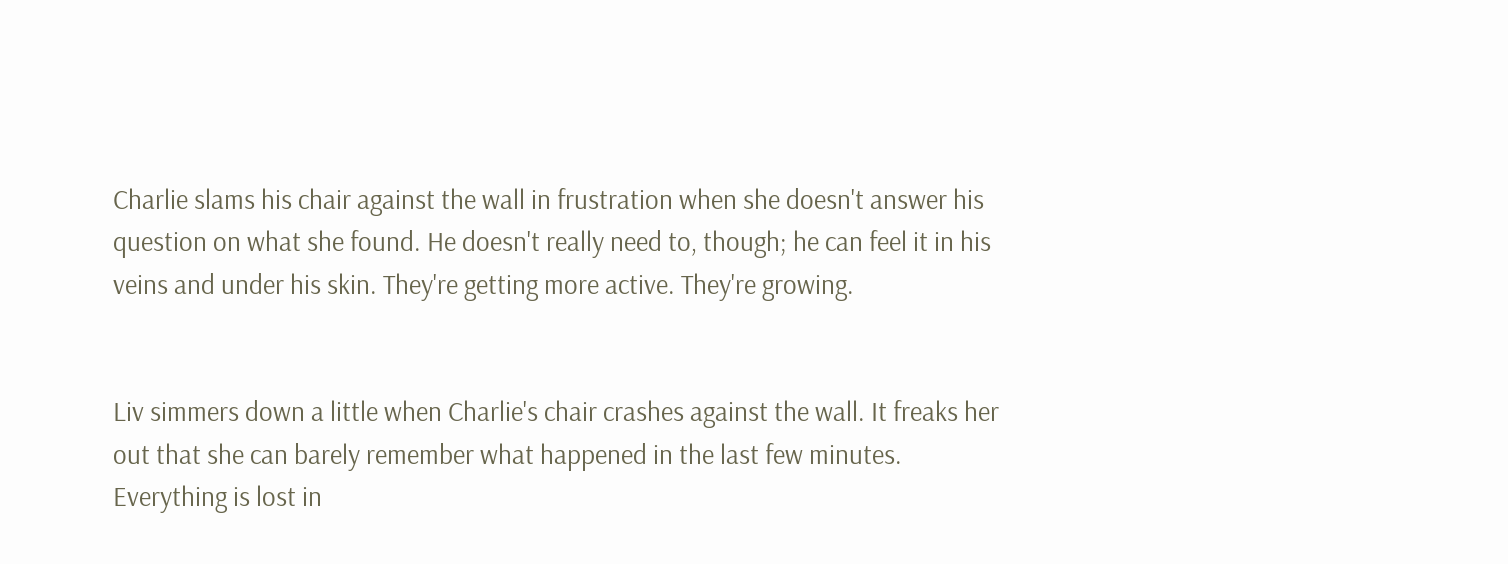Charlie slams his chair against the wall in frustration when she doesn't answer his question on what she found. He doesn't really need to, though; he can feel it in his veins and under his skin. They're getting more active. They're growing.


Liv simmers down a little when Charlie's chair crashes against the wall. It freaks her out that she can barely remember what happened in the last few minutes. Everything is lost in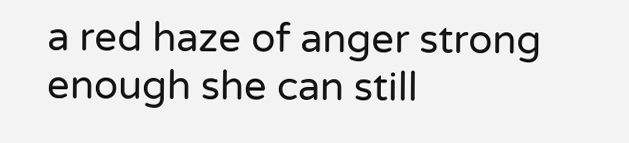a red haze of anger strong enough she can still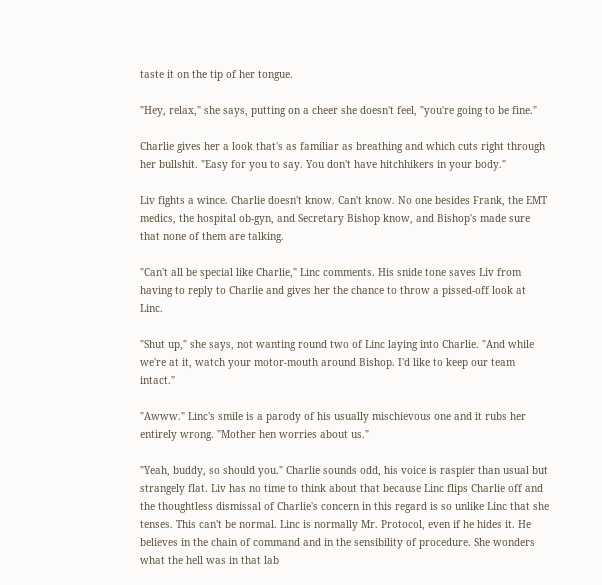taste it on the tip of her tongue.

"Hey, relax," she says, putting on a cheer she doesn't feel, "you're going to be fine."

Charlie gives her a look that's as familiar as breathing and which cuts right through her bullshit. "Easy for you to say. You don't have hitchhikers in your body."

Liv fights a wince. Charlie doesn't know. Can't know. No one besides Frank, the EMT medics, the hospital ob-gyn, and Secretary Bishop know, and Bishop's made sure that none of them are talking.

"Can't all be special like Charlie," Linc comments. His snide tone saves Liv from having to reply to Charlie and gives her the chance to throw a pissed-off look at Linc.

"Shut up," she says, not wanting round two of Linc laying into Charlie. "And while we're at it, watch your motor-mouth around Bishop. I'd like to keep our team intact."

"Awww." Linc's smile is a parody of his usually mischievous one and it rubs her entirely wrong. "Mother hen worries about us."

"Yeah, buddy, so should you." Charlie sounds odd, his voice is raspier than usual but strangely flat. Liv has no time to think about that because Linc flips Charlie off and the thoughtless dismissal of Charlie's concern in this regard is so unlike Linc that she tenses. This can't be normal. Linc is normally Mr. Protocol, even if he hides it. He believes in the chain of command and in the sensibility of procedure. She wonders what the hell was in that lab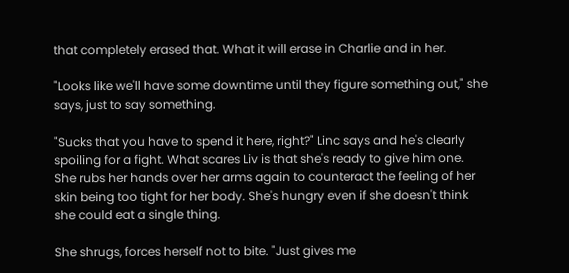that completely erased that. What it will erase in Charlie and in her.

"Looks like we'll have some downtime until they figure something out," she says, just to say something.

"Sucks that you have to spend it here, right?" Linc says and he's clearly spoiling for a fight. What scares Liv is that she's ready to give him one. She rubs her hands over her arms again to counteract the feeling of her skin being too tight for her body. She's hungry even if she doesn't think she could eat a single thing.

She shrugs, forces herself not to bite. "Just gives me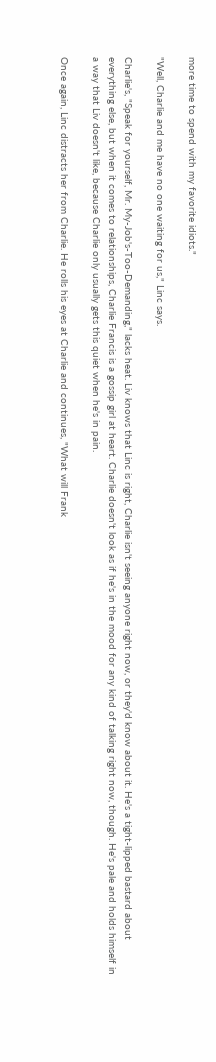more time to spend with my favorite idiots."

"Well, Charlie and me have no one waiting for us," Linc says.

Charlie's, "Speak for yourself, Mr. My-Job's-Too-Demanding," lacks heat. Liv knows that Linc is right, Charlie isn't seeing anyone right now, or they'd know about it. He's a tight-lipped bastard about everything else, but when it comes to relationships, Charlie Francis is a gossip girl at heart. Charlie doesn't look as if he's in the mood for any kind of talking right now, though. He's pale and holds himself in a way that Liv doesn't like, because Charlie only usually gets this quiet when he's in pain.

Once again, Linc distracts her from Charlie. He rolls his eyes at Charlie and continues, "What will Frank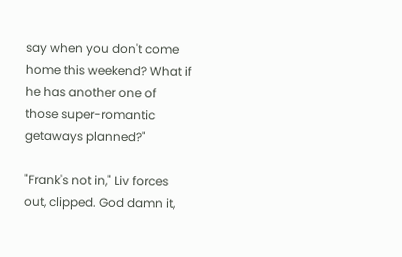say when you don't come home this weekend? What if he has another one of those super-romantic getaways planned?"

"Frank's not in," Liv forces out, clipped. God damn it,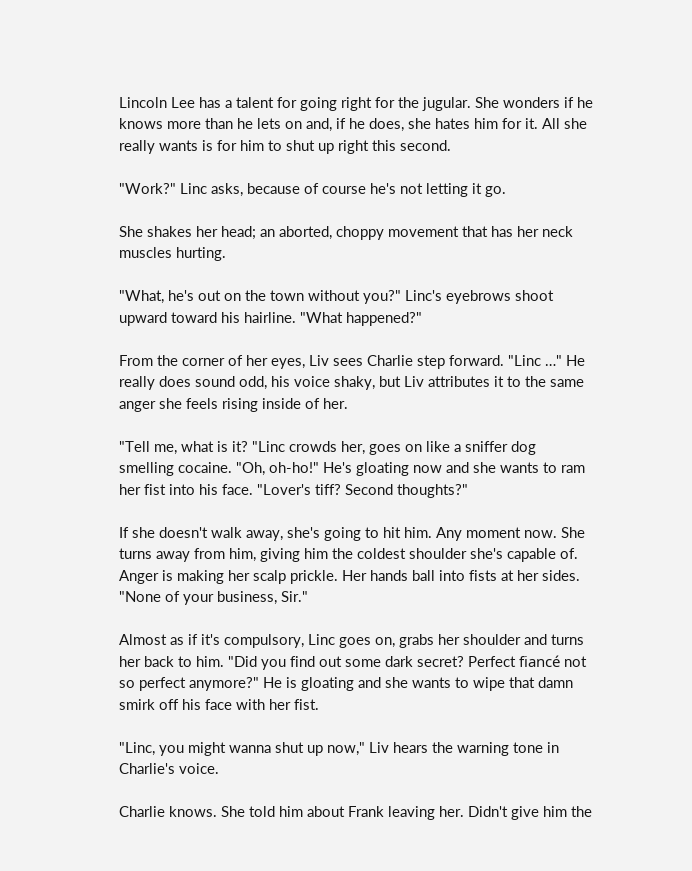Lincoln Lee has a talent for going right for the jugular. She wonders if he knows more than he lets on and, if he does, she hates him for it. All she really wants is for him to shut up right this second.

"Work?" Linc asks, because of course he's not letting it go.

She shakes her head; an aborted, choppy movement that has her neck muscles hurting.

"What, he's out on the town without you?" Linc's eyebrows shoot upward toward his hairline. "What happened?"

From the corner of her eyes, Liv sees Charlie step forward. "Linc …" He really does sound odd, his voice shaky, but Liv attributes it to the same anger she feels rising inside of her.

"Tell me, what is it? "Linc crowds her, goes on like a sniffer dog smelling cocaine. "Oh, oh-ho!" He's gloating now and she wants to ram her fist into his face. "Lover's tiff? Second thoughts?"

If she doesn't walk away, she's going to hit him. Any moment now. She turns away from him, giving him the coldest shoulder she's capable of. Anger is making her scalp prickle. Her hands ball into fists at her sides. "None of your business, Sir."

Almost as if it's compulsory, Linc goes on, grabs her shoulder and turns her back to him. "Did you find out some dark secret? Perfect fiancé not so perfect anymore?" He is gloating and she wants to wipe that damn smirk off his face with her fist.

"Linc, you might wanna shut up now," Liv hears the warning tone in Charlie's voice.

Charlie knows. She told him about Frank leaving her. Didn't give him the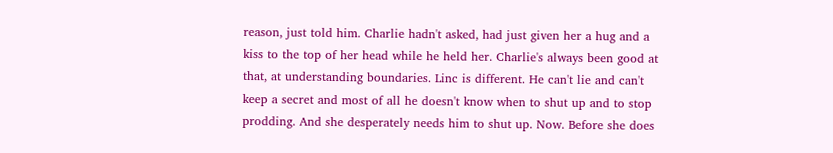reason, just told him. Charlie hadn't asked, had just given her a hug and a kiss to the top of her head while he held her. Charlie's always been good at that, at understanding boundaries. Linc is different. He can't lie and can't keep a secret and most of all he doesn't know when to shut up and to stop prodding. And she desperately needs him to shut up. Now. Before she does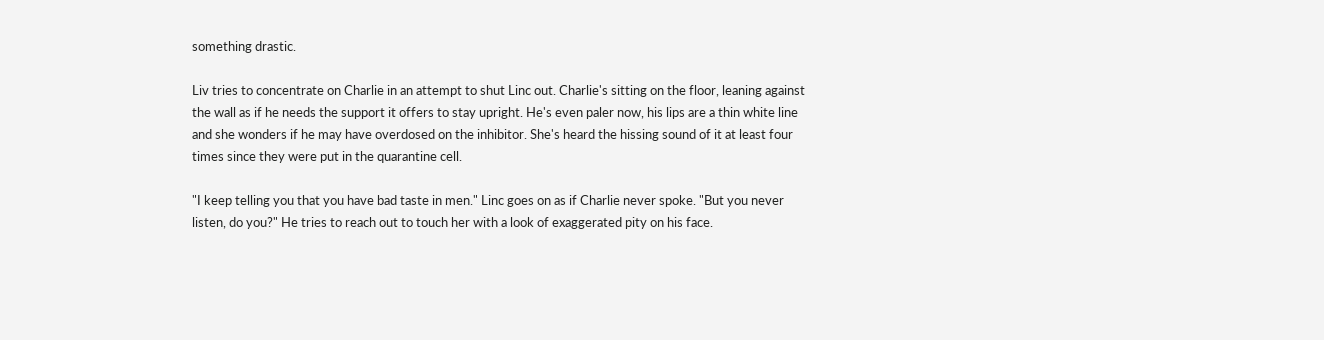something drastic.

Liv tries to concentrate on Charlie in an attempt to shut Linc out. Charlie's sitting on the floor, leaning against the wall as if he needs the support it offers to stay upright. He's even paler now, his lips are a thin white line and she wonders if he may have overdosed on the inhibitor. She's heard the hissing sound of it at least four times since they were put in the quarantine cell.

"I keep telling you that you have bad taste in men." Linc goes on as if Charlie never spoke. "But you never listen, do you?" He tries to reach out to touch her with a look of exaggerated pity on his face.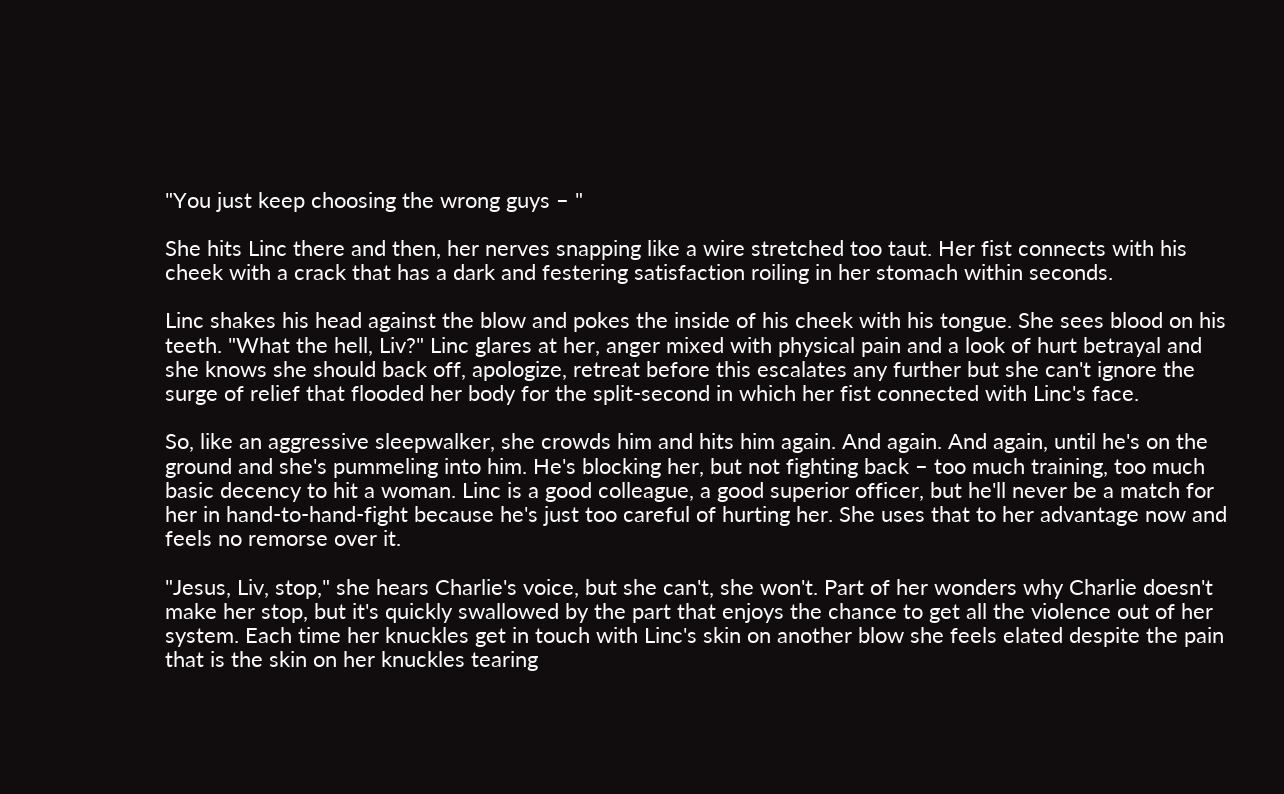"You just keep choosing the wrong guys – "

She hits Linc there and then, her nerves snapping like a wire stretched too taut. Her fist connects with his cheek with a crack that has a dark and festering satisfaction roiling in her stomach within seconds.

Linc shakes his head against the blow and pokes the inside of his cheek with his tongue. She sees blood on his teeth. "What the hell, Liv?" Linc glares at her, anger mixed with physical pain and a look of hurt betrayal and she knows she should back off, apologize, retreat before this escalates any further but she can't ignore the surge of relief that flooded her body for the split-second in which her fist connected with Linc's face.

So, like an aggressive sleepwalker, she crowds him and hits him again. And again. And again, until he's on the ground and she's pummeling into him. He's blocking her, but not fighting back – too much training, too much basic decency to hit a woman. Linc is a good colleague, a good superior officer, but he'll never be a match for her in hand-to-hand-fight because he's just too careful of hurting her. She uses that to her advantage now and feels no remorse over it.

"Jesus, Liv, stop," she hears Charlie's voice, but she can't, she won't. Part of her wonders why Charlie doesn't make her stop, but it's quickly swallowed by the part that enjoys the chance to get all the violence out of her system. Each time her knuckles get in touch with Linc's skin on another blow she feels elated despite the pain that is the skin on her knuckles tearing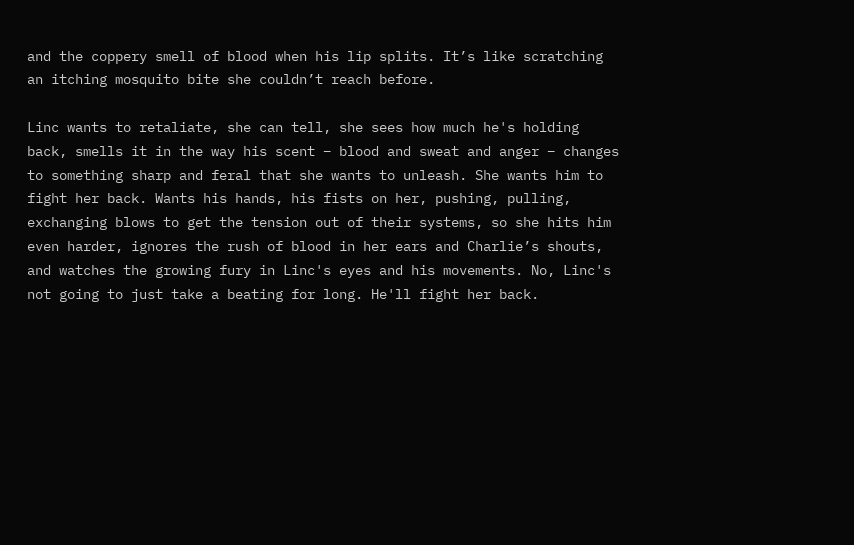and the coppery smell of blood when his lip splits. It’s like scratching an itching mosquito bite she couldn’t reach before.

Linc wants to retaliate, she can tell, she sees how much he's holding back, smells it in the way his scent – blood and sweat and anger – changes to something sharp and feral that she wants to unleash. She wants him to fight her back. Wants his hands, his fists on her, pushing, pulling, exchanging blows to get the tension out of their systems, so she hits him even harder, ignores the rush of blood in her ears and Charlie’s shouts, and watches the growing fury in Linc's eyes and his movements. No, Linc's not going to just take a beating for long. He'll fight her back.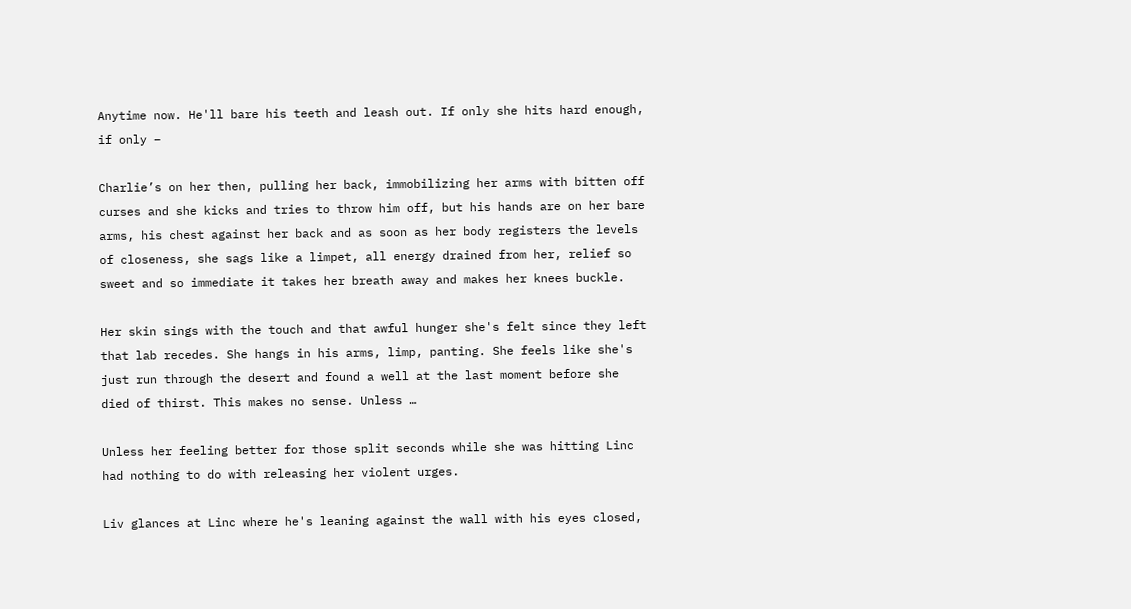Anytime now. He'll bare his teeth and leash out. If only she hits hard enough, if only –

Charlie’s on her then, pulling her back, immobilizing her arms with bitten off curses and she kicks and tries to throw him off, but his hands are on her bare arms, his chest against her back and as soon as her body registers the levels of closeness, she sags like a limpet, all energy drained from her, relief so sweet and so immediate it takes her breath away and makes her knees buckle.

Her skin sings with the touch and that awful hunger she's felt since they left that lab recedes. She hangs in his arms, limp, panting. She feels like she's just run through the desert and found a well at the last moment before she died of thirst. This makes no sense. Unless …

Unless her feeling better for those split seconds while she was hitting Linc had nothing to do with releasing her violent urges.

Liv glances at Linc where he's leaning against the wall with his eyes closed,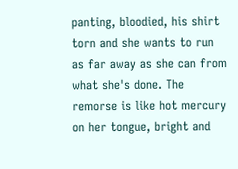panting, bloodied, his shirt torn and she wants to run as far away as she can from what she's done. The remorse is like hot mercury on her tongue, bright and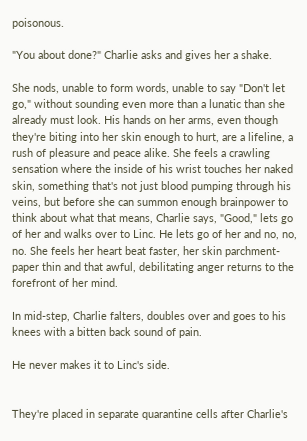poisonous.

"You about done?" Charlie asks and gives her a shake.

She nods, unable to form words, unable to say "Don't let go," without sounding even more than a lunatic than she already must look. His hands on her arms, even though they're biting into her skin enough to hurt, are a lifeline, a rush of pleasure and peace alike. She feels a crawling sensation where the inside of his wrist touches her naked skin, something that's not just blood pumping through his veins, but before she can summon enough brainpower to think about what that means, Charlie says, "Good," lets go of her and walks over to Linc. He lets go of her and no, no, no. She feels her heart beat faster, her skin parchment-paper thin and that awful, debilitating anger returns to the forefront of her mind.

In mid-step, Charlie falters, doubles over and goes to his knees with a bitten back sound of pain.

He never makes it to Linc's side.


They're placed in separate quarantine cells after Charlie's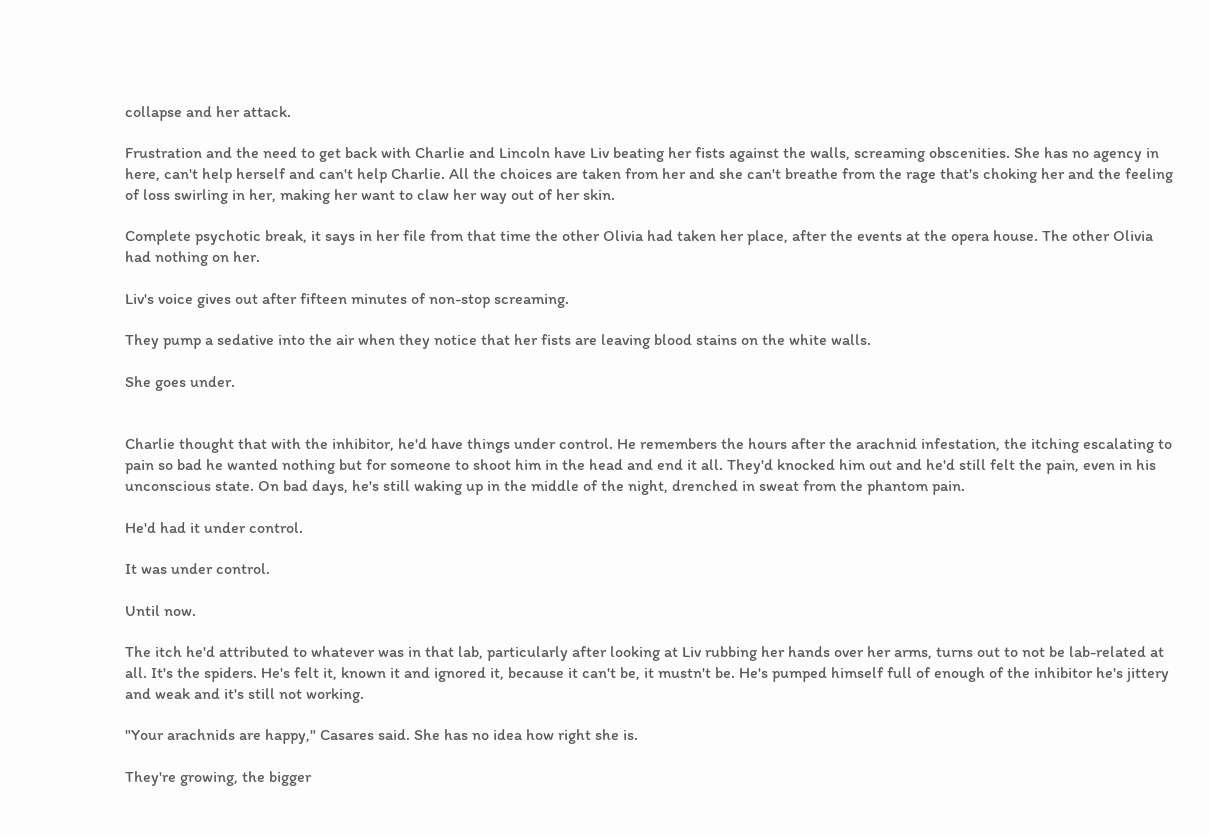collapse and her attack.

Frustration and the need to get back with Charlie and Lincoln have Liv beating her fists against the walls, screaming obscenities. She has no agency in here, can't help herself and can't help Charlie. All the choices are taken from her and she can't breathe from the rage that's choking her and the feeling of loss swirling in her, making her want to claw her way out of her skin.

Complete psychotic break, it says in her file from that time the other Olivia had taken her place, after the events at the opera house. The other Olivia had nothing on her.

Liv's voice gives out after fifteen minutes of non-stop screaming.

They pump a sedative into the air when they notice that her fists are leaving blood stains on the white walls.

She goes under.


Charlie thought that with the inhibitor, he'd have things under control. He remembers the hours after the arachnid infestation, the itching escalating to pain so bad he wanted nothing but for someone to shoot him in the head and end it all. They'd knocked him out and he'd still felt the pain, even in his unconscious state. On bad days, he's still waking up in the middle of the night, drenched in sweat from the phantom pain.

He'd had it under control.

It was under control.

Until now.

The itch he'd attributed to whatever was in that lab, particularly after looking at Liv rubbing her hands over her arms, turns out to not be lab-related at all. It's the spiders. He's felt it, known it and ignored it, because it can't be, it mustn't be. He's pumped himself full of enough of the inhibitor he's jittery and weak and it's still not working.

"Your arachnids are happy," Casares said. She has no idea how right she is.

They're growing, the bigger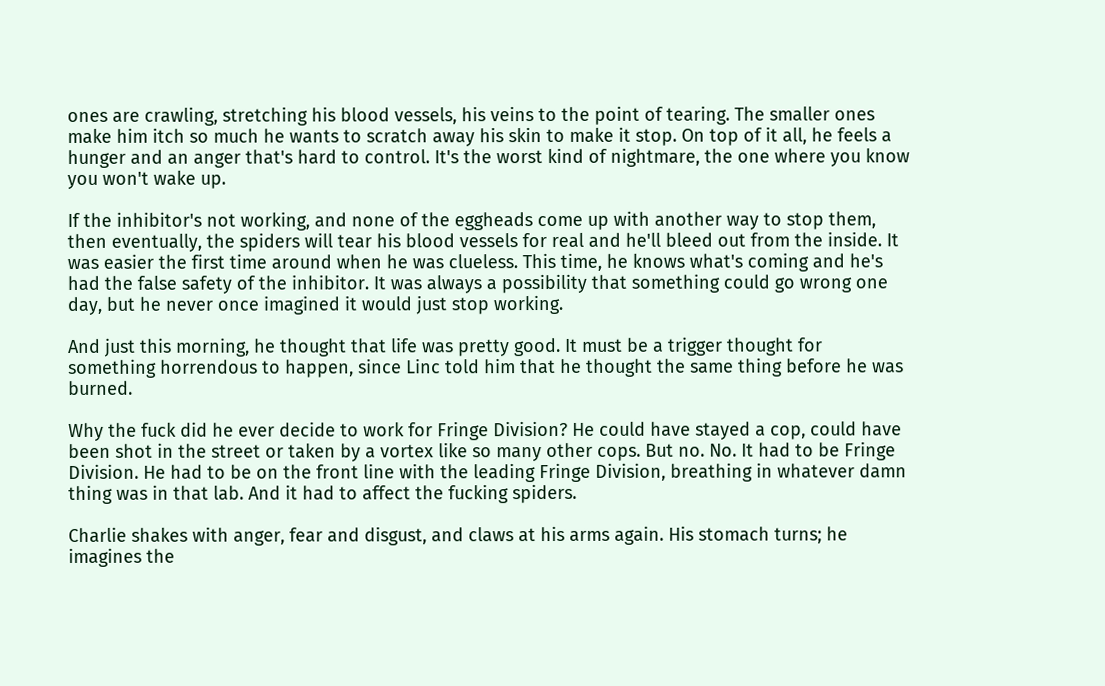ones are crawling, stretching his blood vessels, his veins to the point of tearing. The smaller ones make him itch so much he wants to scratch away his skin to make it stop. On top of it all, he feels a hunger and an anger that's hard to control. It's the worst kind of nightmare, the one where you know you won't wake up.

If the inhibitor's not working, and none of the eggheads come up with another way to stop them, then eventually, the spiders will tear his blood vessels for real and he'll bleed out from the inside. It was easier the first time around when he was clueless. This time, he knows what's coming and he's had the false safety of the inhibitor. It was always a possibility that something could go wrong one day, but he never once imagined it would just stop working.

And just this morning, he thought that life was pretty good. It must be a trigger thought for something horrendous to happen, since Linc told him that he thought the same thing before he was burned.

Why the fuck did he ever decide to work for Fringe Division? He could have stayed a cop, could have been shot in the street or taken by a vortex like so many other cops. But no. No. It had to be Fringe Division. He had to be on the front line with the leading Fringe Division, breathing in whatever damn thing was in that lab. And it had to affect the fucking spiders.

Charlie shakes with anger, fear and disgust, and claws at his arms again. His stomach turns; he imagines the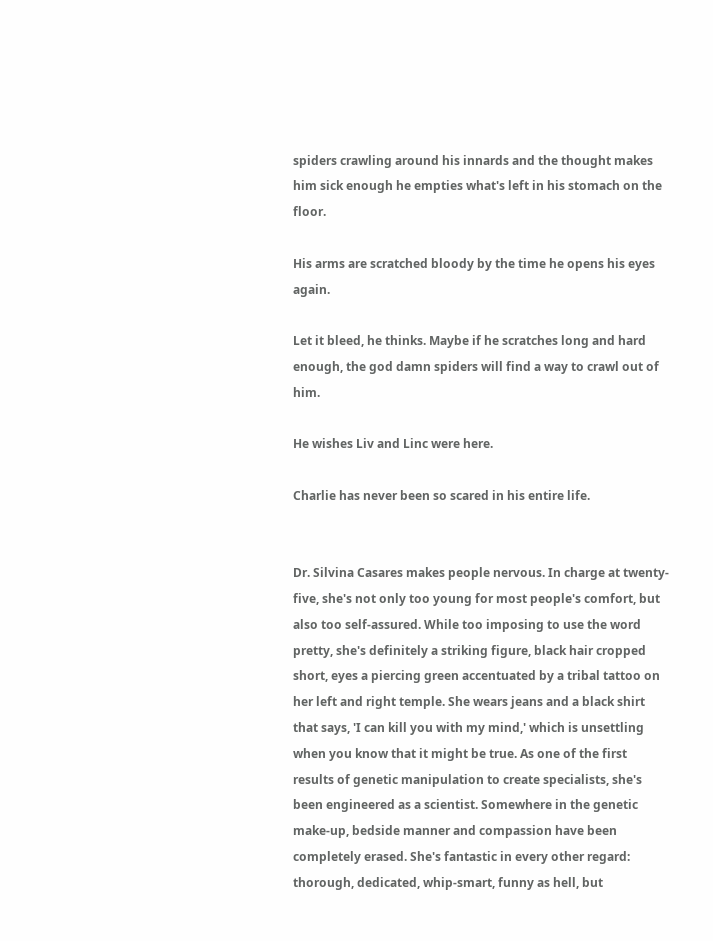spiders crawling around his innards and the thought makes him sick enough he empties what's left in his stomach on the floor.

His arms are scratched bloody by the time he opens his eyes again.

Let it bleed, he thinks. Maybe if he scratches long and hard enough, the god damn spiders will find a way to crawl out of him.

He wishes Liv and Linc were here.

Charlie has never been so scared in his entire life.


Dr. Silvina Casares makes people nervous. In charge at twenty-five, she's not only too young for most people's comfort, but also too self-assured. While too imposing to use the word pretty, she's definitely a striking figure, black hair cropped short, eyes a piercing green accentuated by a tribal tattoo on her left and right temple. She wears jeans and a black shirt that says, 'I can kill you with my mind,' which is unsettling when you know that it might be true. As one of the first results of genetic manipulation to create specialists, she's been engineered as a scientist. Somewhere in the genetic make-up, bedside manner and compassion have been completely erased. She's fantastic in every other regard: thorough, dedicated, whip-smart, funny as hell, but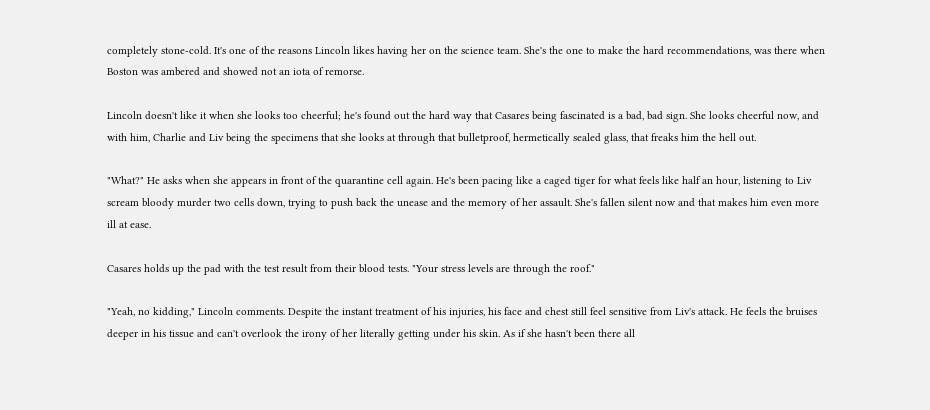completely stone-cold. It's one of the reasons Lincoln likes having her on the science team. She's the one to make the hard recommendations, was there when Boston was ambered and showed not an iota of remorse.

Lincoln doesn't like it when she looks too cheerful; he's found out the hard way that Casares being fascinated is a bad, bad sign. She looks cheerful now, and with him, Charlie and Liv being the specimens that she looks at through that bulletproof, hermetically sealed glass, that freaks him the hell out.

"What?" He asks when she appears in front of the quarantine cell again. He's been pacing like a caged tiger for what feels like half an hour, listening to Liv scream bloody murder two cells down, trying to push back the unease and the memory of her assault. She's fallen silent now and that makes him even more ill at ease.

Casares holds up the pad with the test result from their blood tests. "Your stress levels are through the roof."

"Yeah, no kidding," Lincoln comments. Despite the instant treatment of his injuries, his face and chest still feel sensitive from Liv's attack. He feels the bruises deeper in his tissue and can't overlook the irony of her literally getting under his skin. As if she hasn't been there all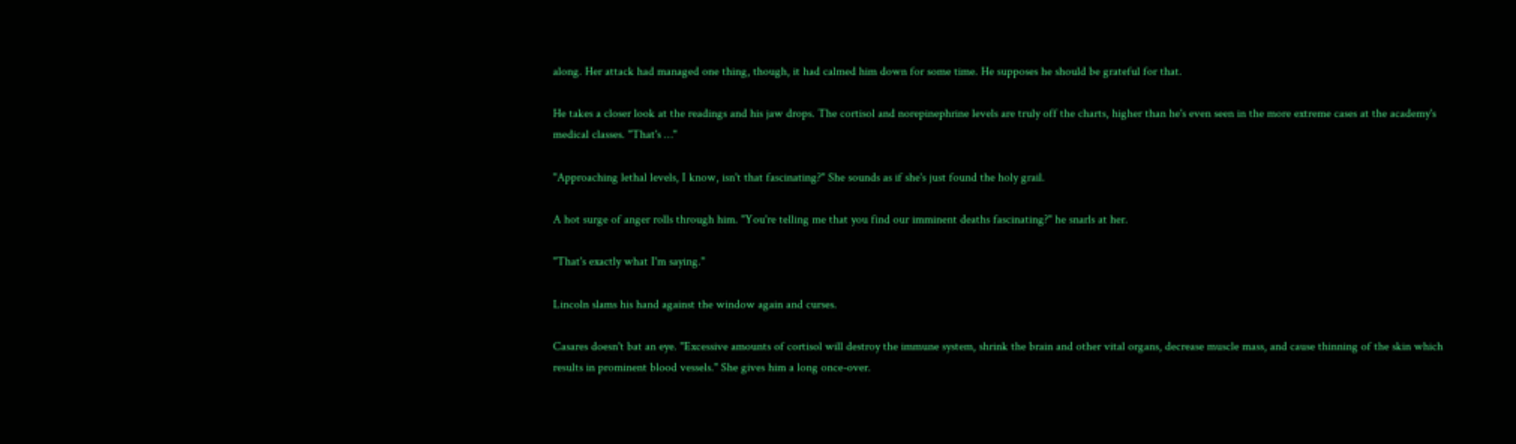along. Her attack had managed one thing, though, it had calmed him down for some time. He supposes he should be grateful for that.

He takes a closer look at the readings and his jaw drops. The cortisol and norepinephrine levels are truly off the charts, higher than he's even seen in the more extreme cases at the academy's medical classes. "That's …"

"Approaching lethal levels, I know, isn't that fascinating?" She sounds as if she's just found the holy grail.

A hot surge of anger rolls through him. "You're telling me that you find our imminent deaths fascinating?" he snarls at her.

"That's exactly what I'm saying."

Lincoln slams his hand against the window again and curses.

Casares doesn't bat an eye. "Excessive amounts of cortisol will destroy the immune system, shrink the brain and other vital organs, decrease muscle mass, and cause thinning of the skin which results in prominent blood vessels." She gives him a long once-over.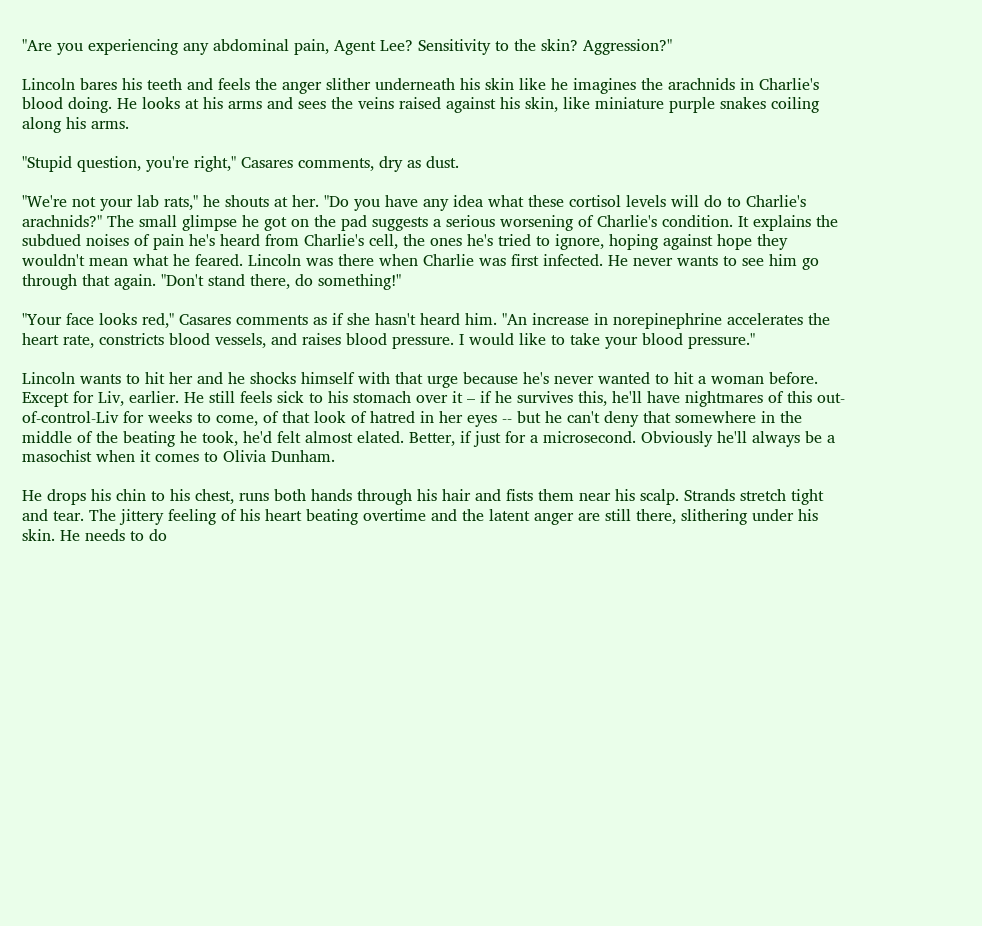"Are you experiencing any abdominal pain, Agent Lee? Sensitivity to the skin? Aggression?"

Lincoln bares his teeth and feels the anger slither underneath his skin like he imagines the arachnids in Charlie's blood doing. He looks at his arms and sees the veins raised against his skin, like miniature purple snakes coiling along his arms.

"Stupid question, you're right," Casares comments, dry as dust.

"We're not your lab rats," he shouts at her. "Do you have any idea what these cortisol levels will do to Charlie's arachnids?" The small glimpse he got on the pad suggests a serious worsening of Charlie's condition. It explains the subdued noises of pain he's heard from Charlie's cell, the ones he's tried to ignore, hoping against hope they wouldn't mean what he feared. Lincoln was there when Charlie was first infected. He never wants to see him go through that again. "Don't stand there, do something!"

"Your face looks red," Casares comments as if she hasn't heard him. "An increase in norepinephrine accelerates the heart rate, constricts blood vessels, and raises blood pressure. I would like to take your blood pressure."

Lincoln wants to hit her and he shocks himself with that urge because he's never wanted to hit a woman before. Except for Liv, earlier. He still feels sick to his stomach over it – if he survives this, he'll have nightmares of this out-of-control-Liv for weeks to come, of that look of hatred in her eyes -- but he can't deny that somewhere in the middle of the beating he took, he'd felt almost elated. Better, if just for a microsecond. Obviously he'll always be a masochist when it comes to Olivia Dunham.

He drops his chin to his chest, runs both hands through his hair and fists them near his scalp. Strands stretch tight and tear. The jittery feeling of his heart beating overtime and the latent anger are still there, slithering under his skin. He needs to do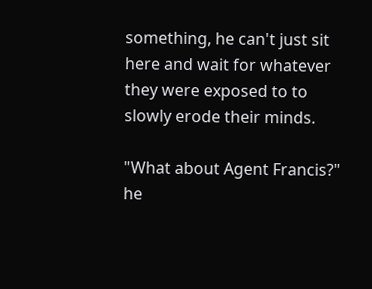something, he can't just sit here and wait for whatever they were exposed to to slowly erode their minds.

"What about Agent Francis?" he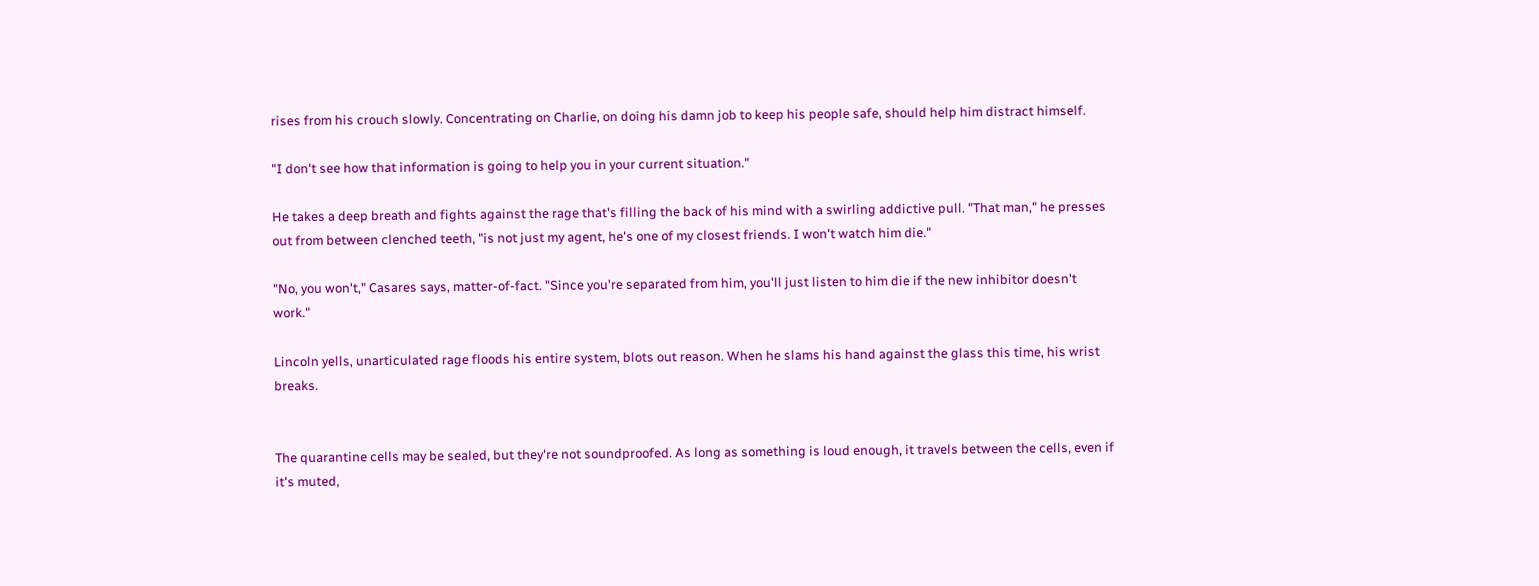rises from his crouch slowly. Concentrating on Charlie, on doing his damn job to keep his people safe, should help him distract himself.

"I don't see how that information is going to help you in your current situation."

He takes a deep breath and fights against the rage that's filling the back of his mind with a swirling addictive pull. "That man," he presses out from between clenched teeth, "is not just my agent, he's one of my closest friends. I won't watch him die."

"No, you won't," Casares says, matter-of-fact. "Since you're separated from him, you'll just listen to him die if the new inhibitor doesn't work."

Lincoln yells, unarticulated rage floods his entire system, blots out reason. When he slams his hand against the glass this time, his wrist breaks.


The quarantine cells may be sealed, but they're not soundproofed. As long as something is loud enough, it travels between the cells, even if it's muted,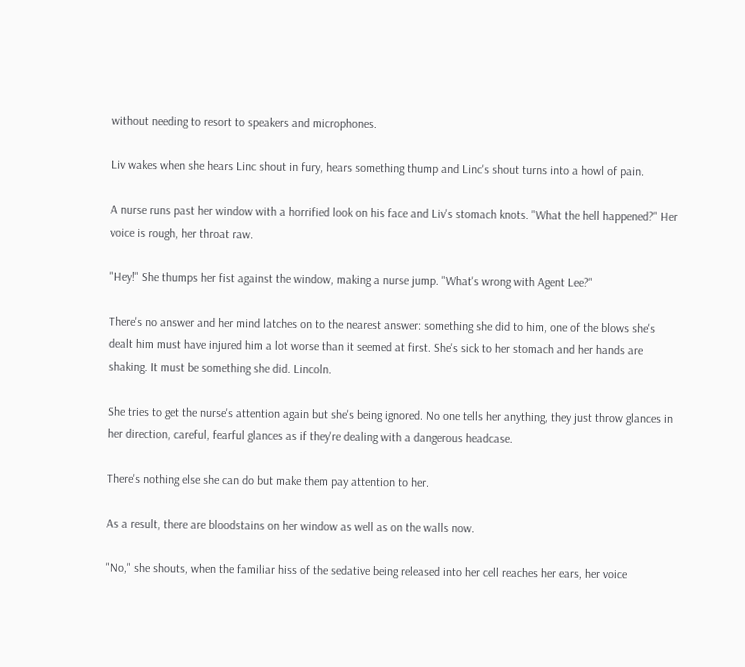without needing to resort to speakers and microphones.

Liv wakes when she hears Linc shout in fury, hears something thump and Linc's shout turns into a howl of pain.

A nurse runs past her window with a horrified look on his face and Liv's stomach knots. "What the hell happened?" Her voice is rough, her throat raw.

"Hey!" She thumps her fist against the window, making a nurse jump. "What's wrong with Agent Lee?"

There's no answer and her mind latches on to the nearest answer: something she did to him, one of the blows she's dealt him must have injured him a lot worse than it seemed at first. She's sick to her stomach and her hands are shaking. It must be something she did. Lincoln.

She tries to get the nurse's attention again but she's being ignored. No one tells her anything, they just throw glances in her direction, careful, fearful glances as if they're dealing with a dangerous headcase.

There's nothing else she can do but make them pay attention to her.

As a result, there are bloodstains on her window as well as on the walls now.

"No," she shouts, when the familiar hiss of the sedative being released into her cell reaches her ears, her voice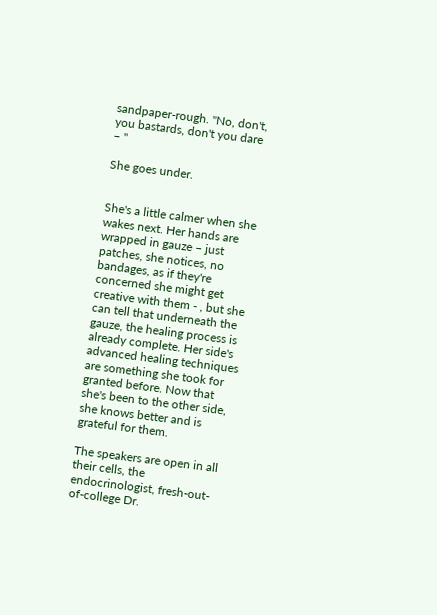sandpaper-rough. "No, don't, you bastards, don't you dare – "

She goes under.


She's a little calmer when she wakes next. Her hands are wrapped in gauze – just patches, she notices, no bandages, as if they're concerned she might get creative with them - , but she can tell that underneath the gauze, the healing process is already complete. Her side's advanced healing techniques are something she took for granted before. Now that she's been to the other side, she knows better and is grateful for them.

The speakers are open in all their cells, the endocrinologist, fresh-out-of-college Dr.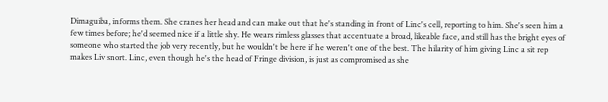Dimaguiba, informs them. She cranes her head and can make out that he's standing in front of Linc's cell, reporting to him. She's seen him a few times before; he'd seemed nice if a little shy. He wears rimless glasses that accentuate a broad, likeable face, and still has the bright eyes of someone who started the job very recently, but he wouldn't be here if he weren't one of the best. The hilarity of him giving Linc a sit rep makes Liv snort. Linc, even though he's the head of Fringe division, is just as compromised as she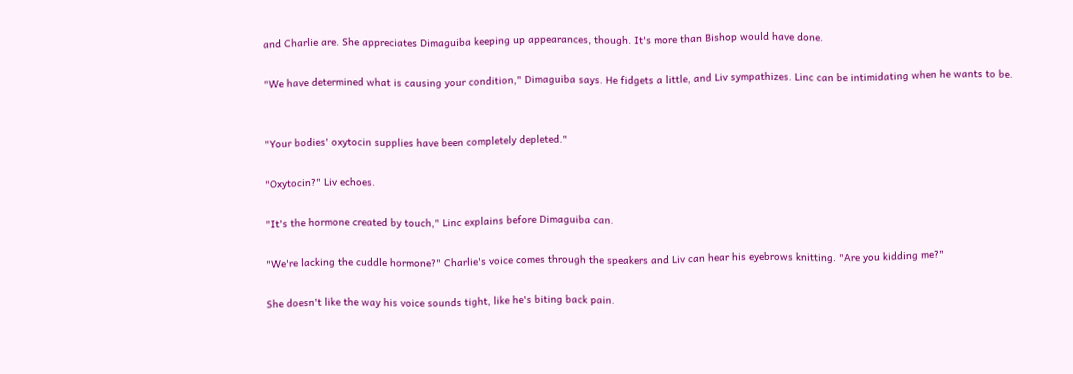and Charlie are. She appreciates Dimaguiba keeping up appearances, though. It's more than Bishop would have done.

"We have determined what is causing your condition," Dimaguiba says. He fidgets a little, and Liv sympathizes. Linc can be intimidating when he wants to be.


"Your bodies' oxytocin supplies have been completely depleted."

"Oxytocin?" Liv echoes.

"It's the hormone created by touch," Linc explains before Dimaguiba can.

"We're lacking the cuddle hormone?" Charlie's voice comes through the speakers and Liv can hear his eyebrows knitting. "Are you kidding me?"

She doesn't like the way his voice sounds tight, like he's biting back pain.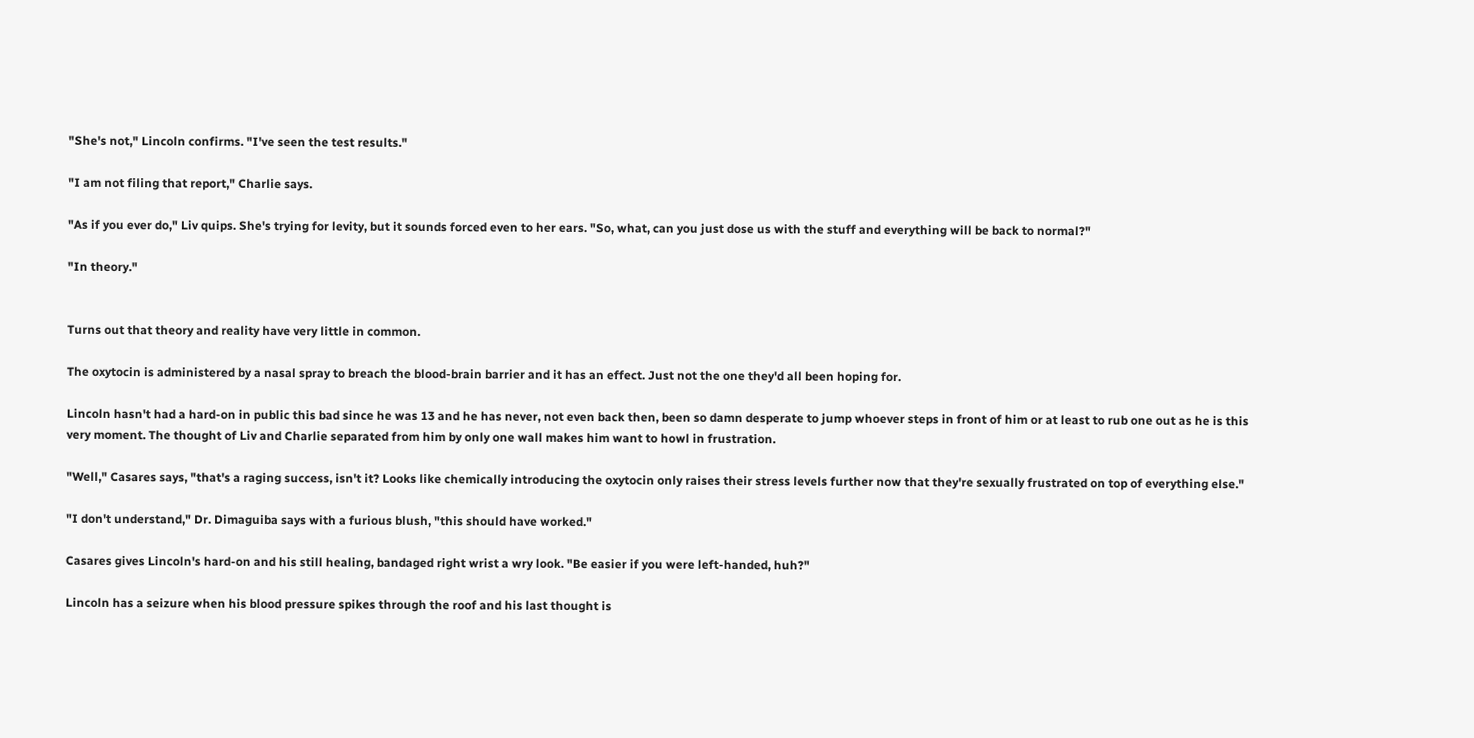"She's not," Lincoln confirms. "I've seen the test results."

"I am not filing that report," Charlie says.

"As if you ever do," Liv quips. She's trying for levity, but it sounds forced even to her ears. "So, what, can you just dose us with the stuff and everything will be back to normal?"

"In theory."


Turns out that theory and reality have very little in common.

The oxytocin is administered by a nasal spray to breach the blood-brain barrier and it has an effect. Just not the one they'd all been hoping for.

Lincoln hasn't had a hard-on in public this bad since he was 13 and he has never, not even back then, been so damn desperate to jump whoever steps in front of him or at least to rub one out as he is this very moment. The thought of Liv and Charlie separated from him by only one wall makes him want to howl in frustration.

"Well," Casares says, "that's a raging success, isn't it? Looks like chemically introducing the oxytocin only raises their stress levels further now that they're sexually frustrated on top of everything else."

"I don't understand," Dr. Dimaguiba says with a furious blush, "this should have worked."

Casares gives Lincoln's hard-on and his still healing, bandaged right wrist a wry look. "Be easier if you were left-handed, huh?"

Lincoln has a seizure when his blood pressure spikes through the roof and his last thought is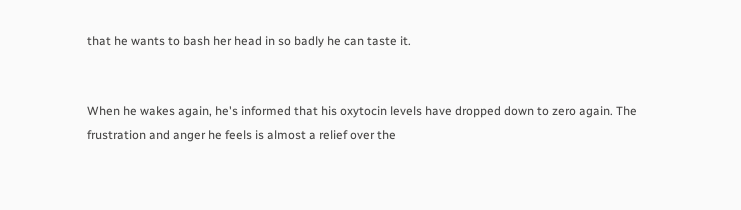that he wants to bash her head in so badly he can taste it.


When he wakes again, he's informed that his oxytocin levels have dropped down to zero again. The frustration and anger he feels is almost a relief over the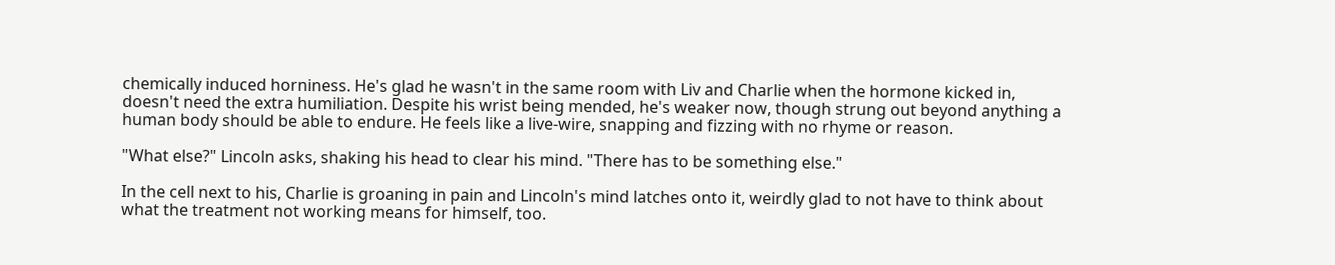chemically induced horniness. He's glad he wasn't in the same room with Liv and Charlie when the hormone kicked in, doesn't need the extra humiliation. Despite his wrist being mended, he's weaker now, though strung out beyond anything a human body should be able to endure. He feels like a live-wire, snapping and fizzing with no rhyme or reason.

"What else?" Lincoln asks, shaking his head to clear his mind. "There has to be something else."

In the cell next to his, Charlie is groaning in pain and Lincoln's mind latches onto it, weirdly glad to not have to think about what the treatment not working means for himself, too.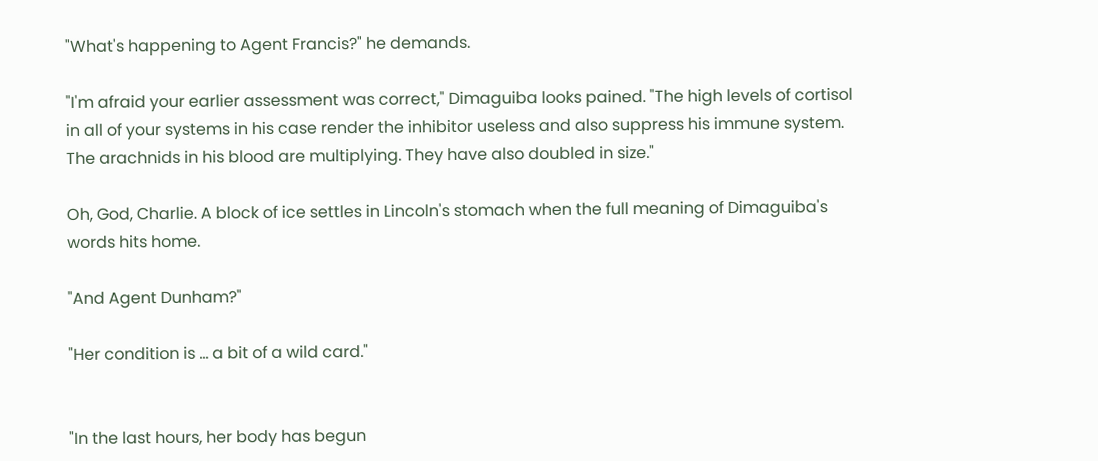"What's happening to Agent Francis?" he demands.

"I'm afraid your earlier assessment was correct," Dimaguiba looks pained. "The high levels of cortisol in all of your systems in his case render the inhibitor useless and also suppress his immune system. The arachnids in his blood are multiplying. They have also doubled in size."

Oh, God, Charlie. A block of ice settles in Lincoln's stomach when the full meaning of Dimaguiba's words hits home.

"And Agent Dunham?"

"Her condition is … a bit of a wild card."


"In the last hours, her body has begun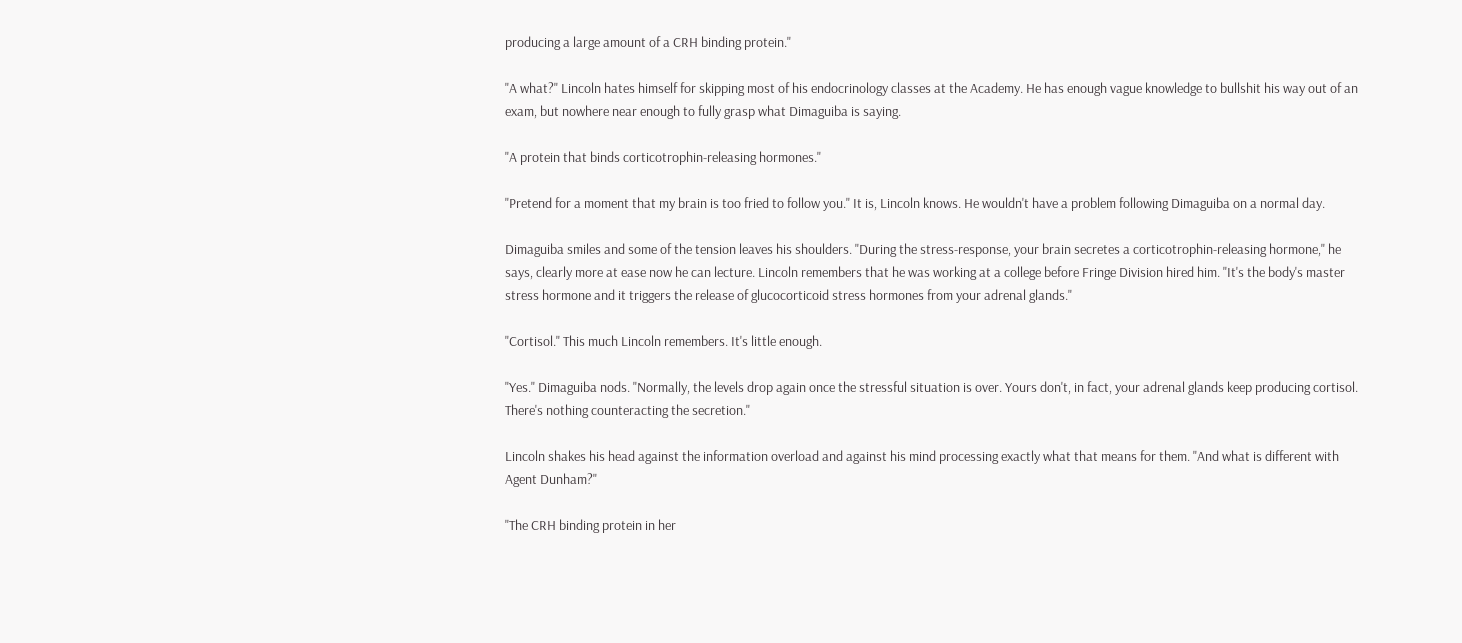producing a large amount of a CRH binding protein."

"A what?" Lincoln hates himself for skipping most of his endocrinology classes at the Academy. He has enough vague knowledge to bullshit his way out of an exam, but nowhere near enough to fully grasp what Dimaguiba is saying.

"A protein that binds corticotrophin-releasing hormones."

"Pretend for a moment that my brain is too fried to follow you." It is, Lincoln knows. He wouldn't have a problem following Dimaguiba on a normal day.

Dimaguiba smiles and some of the tension leaves his shoulders. "During the stress-response, your brain secretes a corticotrophin-releasing hormone," he says, clearly more at ease now he can lecture. Lincoln remembers that he was working at a college before Fringe Division hired him. "It's the body's master stress hormone and it triggers the release of glucocorticoid stress hormones from your adrenal glands."

"Cortisol." This much Lincoln remembers. It's little enough.

"Yes." Dimaguiba nods. "Normally, the levels drop again once the stressful situation is over. Yours don't, in fact, your adrenal glands keep producing cortisol. There's nothing counteracting the secretion."

Lincoln shakes his head against the information overload and against his mind processing exactly what that means for them. "And what is different with Agent Dunham?"

"The CRH binding protein in her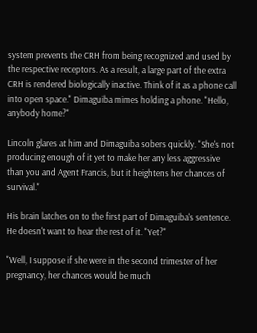system prevents the CRH from being recognized and used by the respective receptors. As a result, a large part of the extra CRH is rendered biologically inactive. Think of it as a phone call into open space." Dimaguiba mimes holding a phone. "Hello, anybody home?"

Lincoln glares at him and Dimaguiba sobers quickly. "She's not producing enough of it yet to make her any less aggressive than you and Agent Francis, but it heightens her chances of survival."

His brain latches on to the first part of Dimaguiba's sentence. He doesn't want to hear the rest of it. "Yet?"

"Well, I suppose if she were in the second trimester of her pregnancy, her chances would be much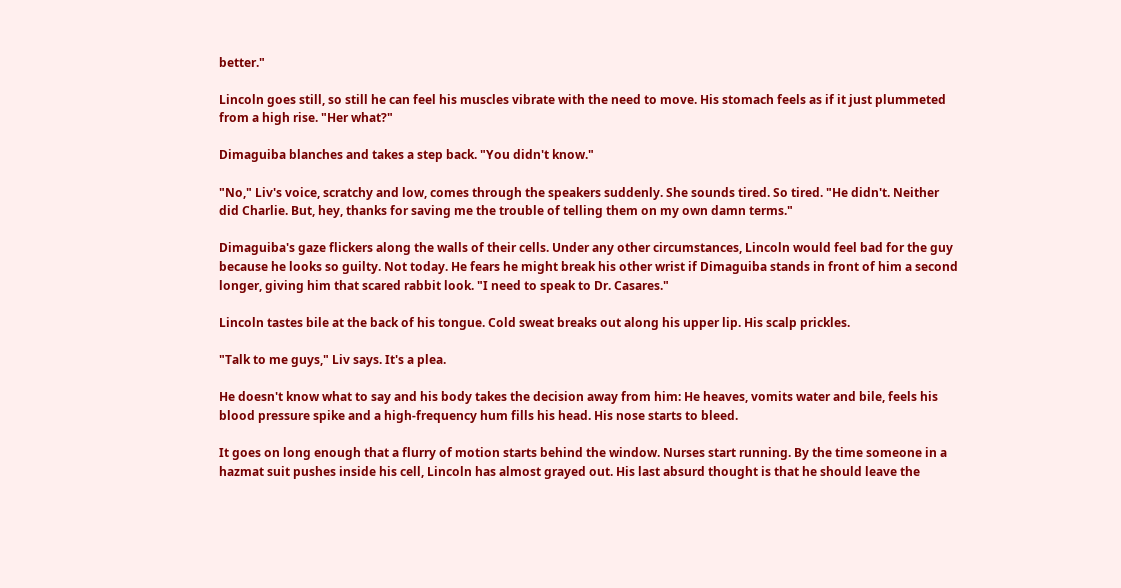better."

Lincoln goes still, so still he can feel his muscles vibrate with the need to move. His stomach feels as if it just plummeted from a high rise. "Her what?"

Dimaguiba blanches and takes a step back. "You didn't know."

"No," Liv's voice, scratchy and low, comes through the speakers suddenly. She sounds tired. So tired. "He didn't. Neither did Charlie. But, hey, thanks for saving me the trouble of telling them on my own damn terms."

Dimaguiba's gaze flickers along the walls of their cells. Under any other circumstances, Lincoln would feel bad for the guy because he looks so guilty. Not today. He fears he might break his other wrist if Dimaguiba stands in front of him a second longer, giving him that scared rabbit look. "I need to speak to Dr. Casares."

Lincoln tastes bile at the back of his tongue. Cold sweat breaks out along his upper lip. His scalp prickles.

"Talk to me guys," Liv says. It's a plea.

He doesn't know what to say and his body takes the decision away from him: He heaves, vomits water and bile, feels his blood pressure spike and a high-frequency hum fills his head. His nose starts to bleed.

It goes on long enough that a flurry of motion starts behind the window. Nurses start running. By the time someone in a hazmat suit pushes inside his cell, Lincoln has almost grayed out. His last absurd thought is that he should leave the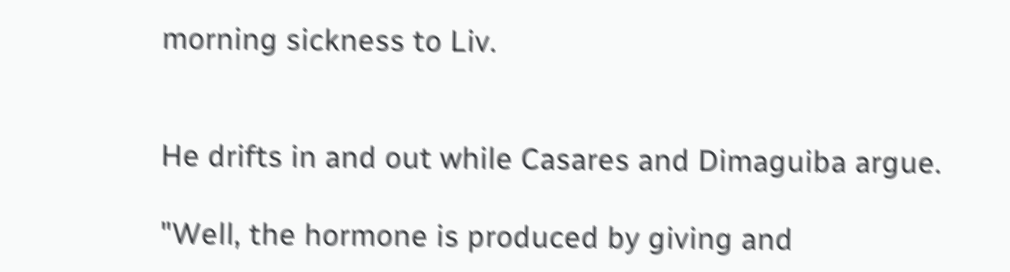morning sickness to Liv.


He drifts in and out while Casares and Dimaguiba argue.

"Well, the hormone is produced by giving and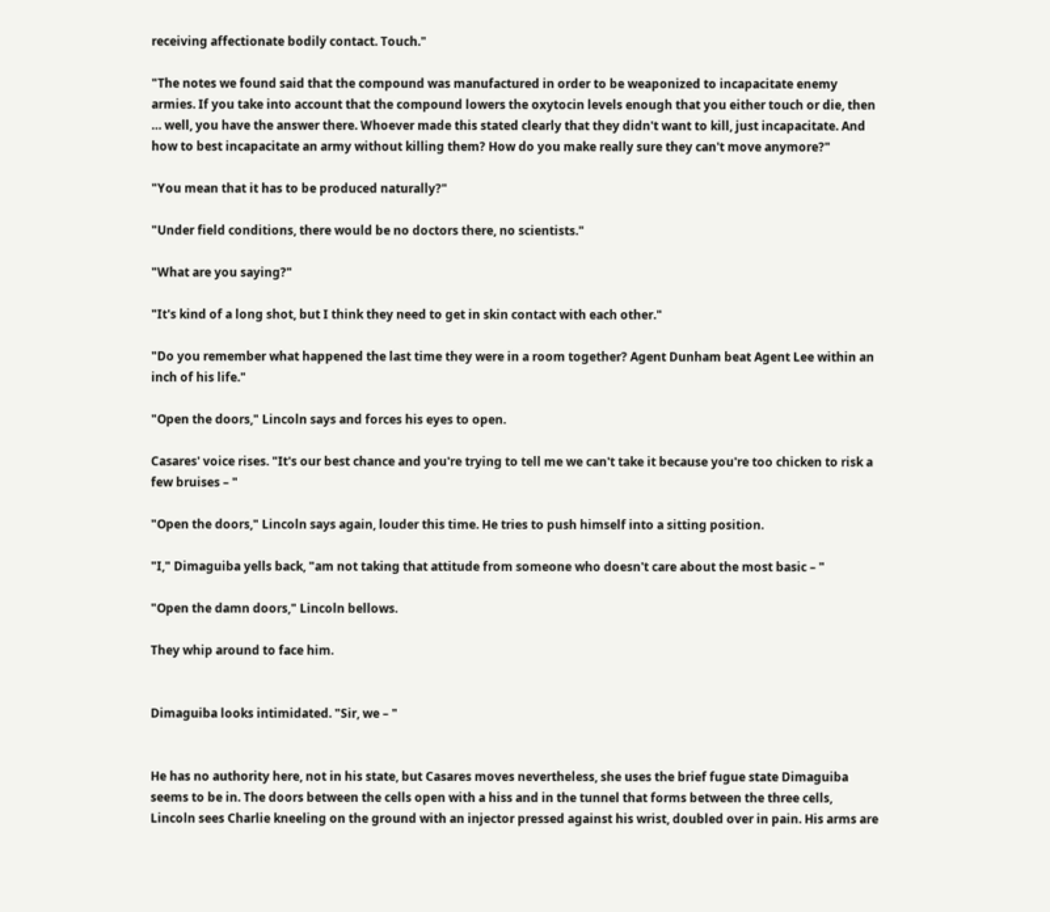receiving affectionate bodily contact. Touch."

"The notes we found said that the compound was manufactured in order to be weaponized to incapacitate enemy armies. If you take into account that the compound lowers the oxytocin levels enough that you either touch or die, then … well, you have the answer there. Whoever made this stated clearly that they didn't want to kill, just incapacitate. And how to best incapacitate an army without killing them? How do you make really sure they can't move anymore?"

"You mean that it has to be produced naturally?"

"Under field conditions, there would be no doctors there, no scientists."

"What are you saying?"

"It's kind of a long shot, but I think they need to get in skin contact with each other."

"Do you remember what happened the last time they were in a room together? Agent Dunham beat Agent Lee within an inch of his life."

"Open the doors," Lincoln says and forces his eyes to open.

Casares' voice rises. "It's our best chance and you're trying to tell me we can't take it because you're too chicken to risk a few bruises – "

"Open the doors," Lincoln says again, louder this time. He tries to push himself into a sitting position.

"I," Dimaguiba yells back, "am not taking that attitude from someone who doesn't care about the most basic – "

"Open the damn doors," Lincoln bellows.

They whip around to face him.


Dimaguiba looks intimidated. "Sir, we – "


He has no authority here, not in his state, but Casares moves nevertheless, she uses the brief fugue state Dimaguiba seems to be in. The doors between the cells open with a hiss and in the tunnel that forms between the three cells, Lincoln sees Charlie kneeling on the ground with an injector pressed against his wrist, doubled over in pain. His arms are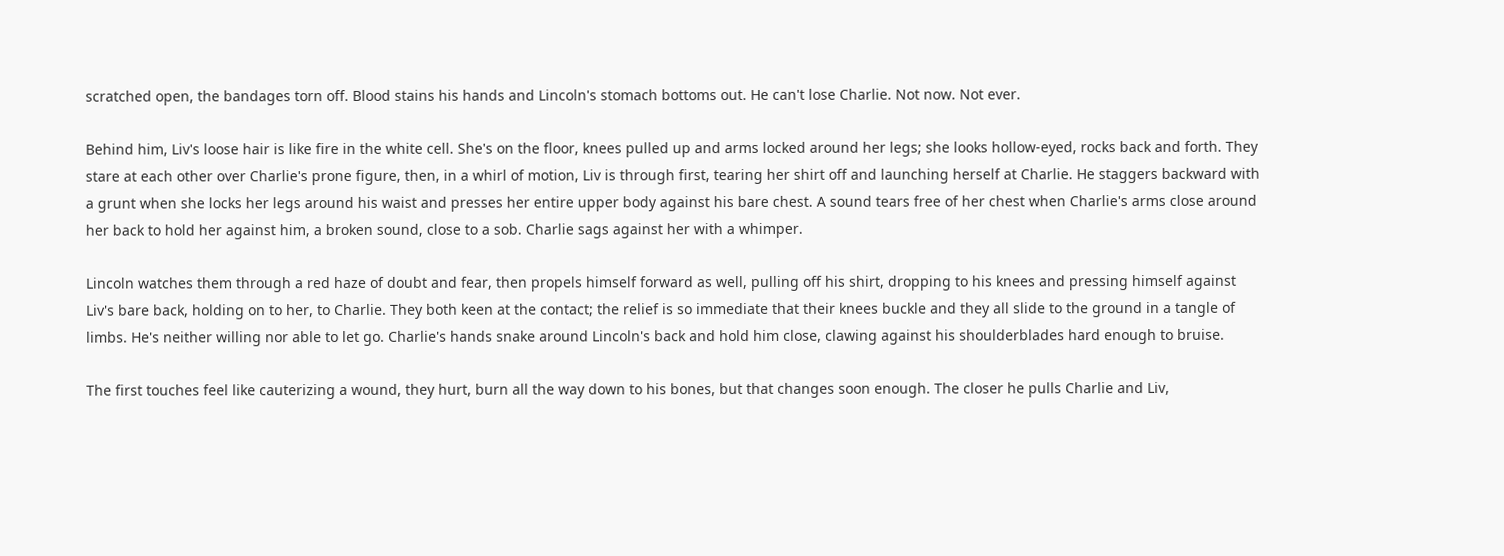scratched open, the bandages torn off. Blood stains his hands and Lincoln's stomach bottoms out. He can't lose Charlie. Not now. Not ever.

Behind him, Liv's loose hair is like fire in the white cell. She's on the floor, knees pulled up and arms locked around her legs; she looks hollow-eyed, rocks back and forth. They stare at each other over Charlie's prone figure, then, in a whirl of motion, Liv is through first, tearing her shirt off and launching herself at Charlie. He staggers backward with a grunt when she locks her legs around his waist and presses her entire upper body against his bare chest. A sound tears free of her chest when Charlie's arms close around her back to hold her against him, a broken sound, close to a sob. Charlie sags against her with a whimper.

Lincoln watches them through a red haze of doubt and fear, then propels himself forward as well, pulling off his shirt, dropping to his knees and pressing himself against Liv's bare back, holding on to her, to Charlie. They both keen at the contact; the relief is so immediate that their knees buckle and they all slide to the ground in a tangle of limbs. He's neither willing nor able to let go. Charlie's hands snake around Lincoln's back and hold him close, clawing against his shoulderblades hard enough to bruise.

The first touches feel like cauterizing a wound, they hurt, burn all the way down to his bones, but that changes soon enough. The closer he pulls Charlie and Liv,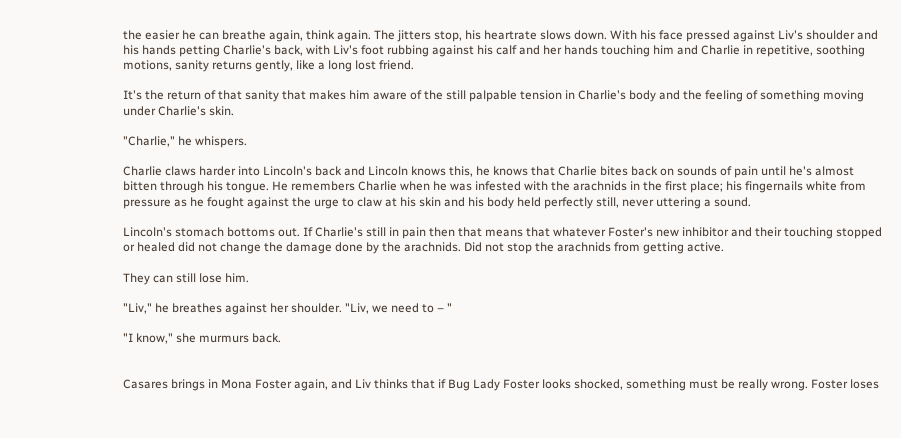the easier he can breathe again, think again. The jitters stop, his heartrate slows down. With his face pressed against Liv's shoulder and his hands petting Charlie's back, with Liv's foot rubbing against his calf and her hands touching him and Charlie in repetitive, soothing motions, sanity returns gently, like a long lost friend.

It's the return of that sanity that makes him aware of the still palpable tension in Charlie's body and the feeling of something moving under Charlie's skin.

"Charlie," he whispers.

Charlie claws harder into Lincoln's back and Lincoln knows this, he knows that Charlie bites back on sounds of pain until he's almost bitten through his tongue. He remembers Charlie when he was infested with the arachnids in the first place; his fingernails white from pressure as he fought against the urge to claw at his skin and his body held perfectly still, never uttering a sound.

Lincoln's stomach bottoms out. If Charlie's still in pain then that means that whatever Foster's new inhibitor and their touching stopped or healed did not change the damage done by the arachnids. Did not stop the arachnids from getting active.

They can still lose him.

"Liv," he breathes against her shoulder. "Liv, we need to – "

"I know," she murmurs back.


Casares brings in Mona Foster again, and Liv thinks that if Bug Lady Foster looks shocked, something must be really wrong. Foster loses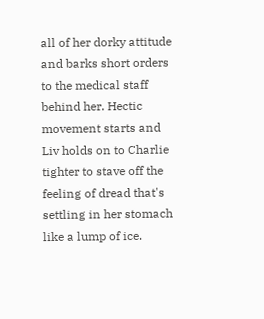all of her dorky attitude and barks short orders to the medical staff behind her. Hectic movement starts and Liv holds on to Charlie tighter to stave off the feeling of dread that's settling in her stomach like a lump of ice.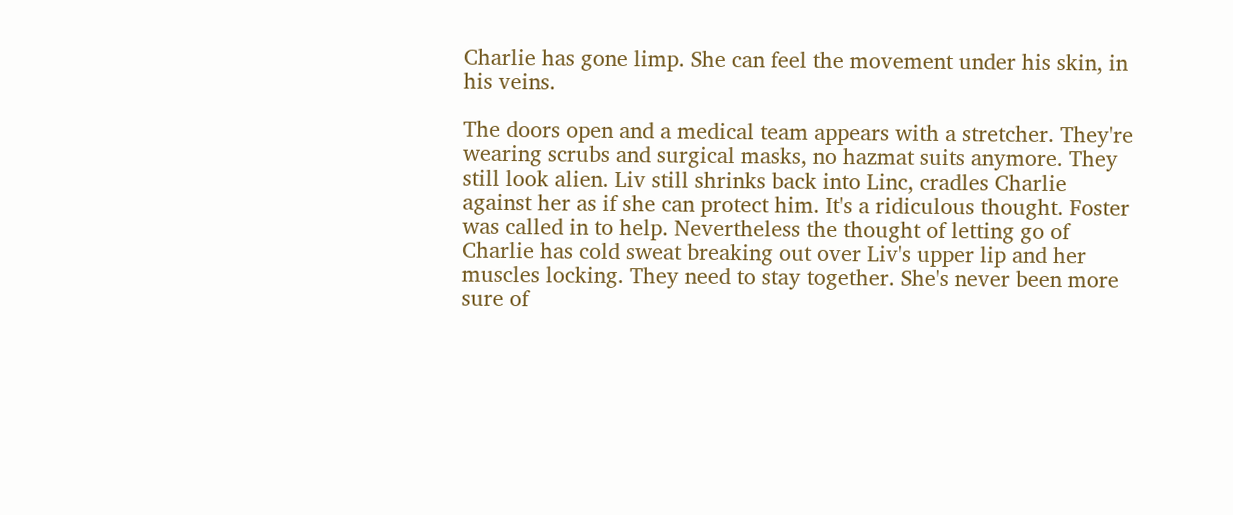Charlie has gone limp. She can feel the movement under his skin, in his veins.

The doors open and a medical team appears with a stretcher. They're wearing scrubs and surgical masks, no hazmat suits anymore. They still look alien. Liv still shrinks back into Linc, cradles Charlie against her as if she can protect him. It's a ridiculous thought. Foster was called in to help. Nevertheless the thought of letting go of Charlie has cold sweat breaking out over Liv's upper lip and her muscles locking. They need to stay together. She's never been more sure of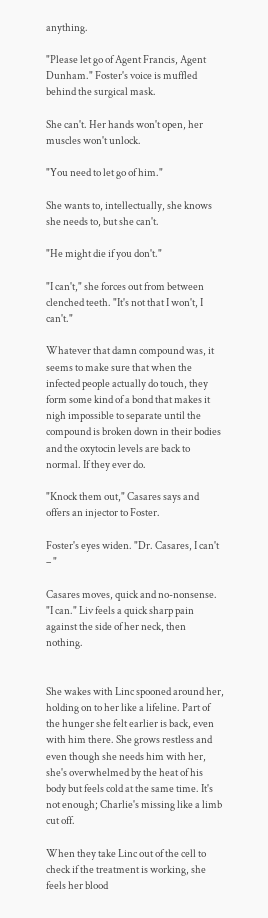anything.

"Please let go of Agent Francis, Agent Dunham." Foster's voice is muffled behind the surgical mask.

She can't. Her hands won't open, her muscles won't unlock.

"You need to let go of him."

She wants to, intellectually, she knows she needs to, but she can't.

"He might die if you don't."

"I can't," she forces out from between clenched teeth. "It's not that I won't, I can't."

Whatever that damn compound was, it seems to make sure that when the infected people actually do touch, they form some kind of a bond that makes it nigh impossible to separate until the compound is broken down in their bodies and the oxytocin levels are back to normal. If they ever do.

"Knock them out," Casares says and offers an injector to Foster.

Foster's eyes widen. "Dr. Casares, I can't – "

Casares moves, quick and no-nonsense. "I can." Liv feels a quick sharp pain against the side of her neck, then nothing.


She wakes with Linc spooned around her, holding on to her like a lifeline. Part of the hunger she felt earlier is back, even with him there. She grows restless and even though she needs him with her, she's overwhelmed by the heat of his body but feels cold at the same time. It's not enough; Charlie's missing like a limb cut off.

When they take Linc out of the cell to check if the treatment is working, she feels her blood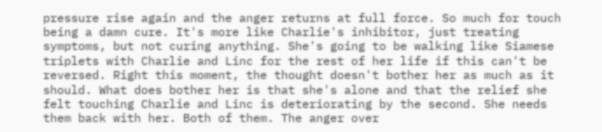pressure rise again and the anger returns at full force. So much for touch being a damn cure. It's more like Charlie's inhibitor, just treating symptoms, but not curing anything. She's going to be walking like Siamese triplets with Charlie and Linc for the rest of her life if this can't be reversed. Right this moment, the thought doesn't bother her as much as it should. What does bother her is that she's alone and that the relief she felt touching Charlie and Linc is deteriorating by the second. She needs them back with her. Both of them. The anger over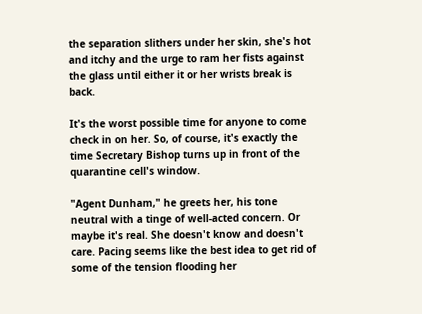the separation slithers under her skin, she's hot and itchy and the urge to ram her fists against the glass until either it or her wrists break is back.

It's the worst possible time for anyone to come check in on her. So, of course, it's exactly the time Secretary Bishop turns up in front of the quarantine cell's window.

"Agent Dunham," he greets her, his tone neutral with a tinge of well-acted concern. Or maybe it's real. She doesn't know and doesn't care. Pacing seems like the best idea to get rid of some of the tension flooding her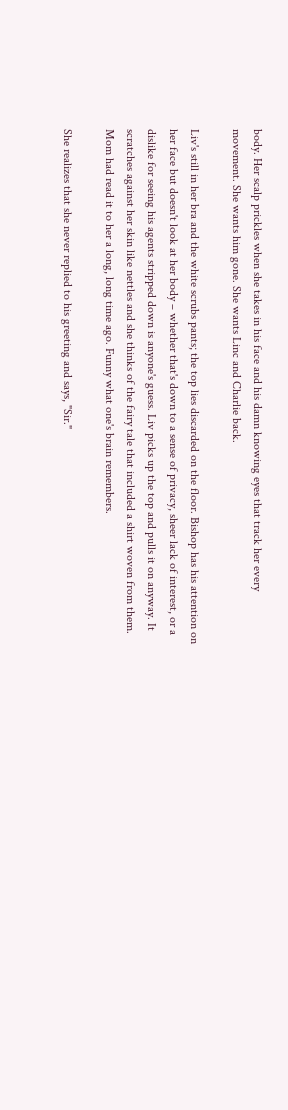body. Her scalp prickles when she takes in his face and his damn knowing eyes that track her every movement. She wants him gone. She wants Linc and Charlie back.

Liv's still in her bra and the white scrubs pants; the top lies discarded on the floor. Bishop has his attention on her face but doesn't look at her body – whether that's down to a sense of privacy, sheer lack of interest, or a dislike for seeing his agents stripped down is anyone's guess. Liv picks up the top and pulls it on anyway. It scratches against her skin like nettles and she thinks of the fairy tale that included a shirt woven from them. Mom had read it to her a long, long time ago. Funny what one's brain remembers.

She realizes that she never replied to his greeting and says, "Sir."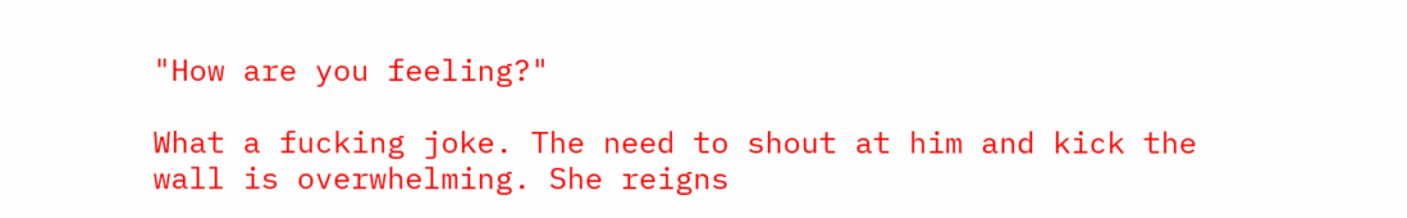"How are you feeling?"

What a fucking joke. The need to shout at him and kick the wall is overwhelming. She reigns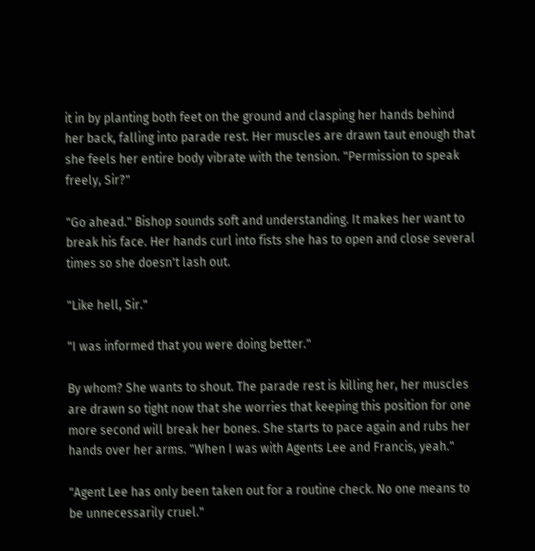it in by planting both feet on the ground and clasping her hands behind her back, falling into parade rest. Her muscles are drawn taut enough that she feels her entire body vibrate with the tension. "Permission to speak freely, Sir?"

"Go ahead." Bishop sounds soft and understanding. It makes her want to break his face. Her hands curl into fists she has to open and close several times so she doesn't lash out.

"Like hell, Sir."

"I was informed that you were doing better."

By whom? She wants to shout. The parade rest is killing her, her muscles are drawn so tight now that she worries that keeping this position for one more second will break her bones. She starts to pace again and rubs her hands over her arms. "When I was with Agents Lee and Francis, yeah."

"Agent Lee has only been taken out for a routine check. No one means to be unnecessarily cruel."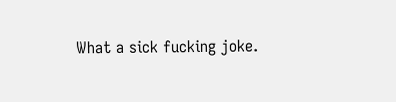What a sick fucking joke.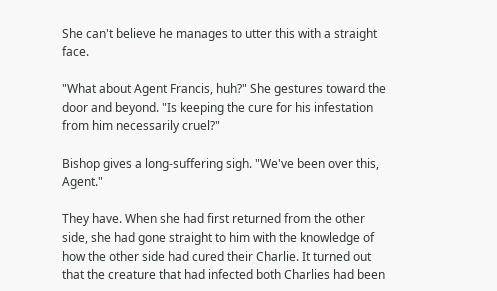She can't believe he manages to utter this with a straight face.

"What about Agent Francis, huh?" She gestures toward the door and beyond. "Is keeping the cure for his infestation from him necessarily cruel?"

Bishop gives a long-suffering sigh. "We've been over this, Agent."

They have. When she had first returned from the other side, she had gone straight to him with the knowledge of how the other side had cured their Charlie. It turned out that the creature that had infected both Charlies had been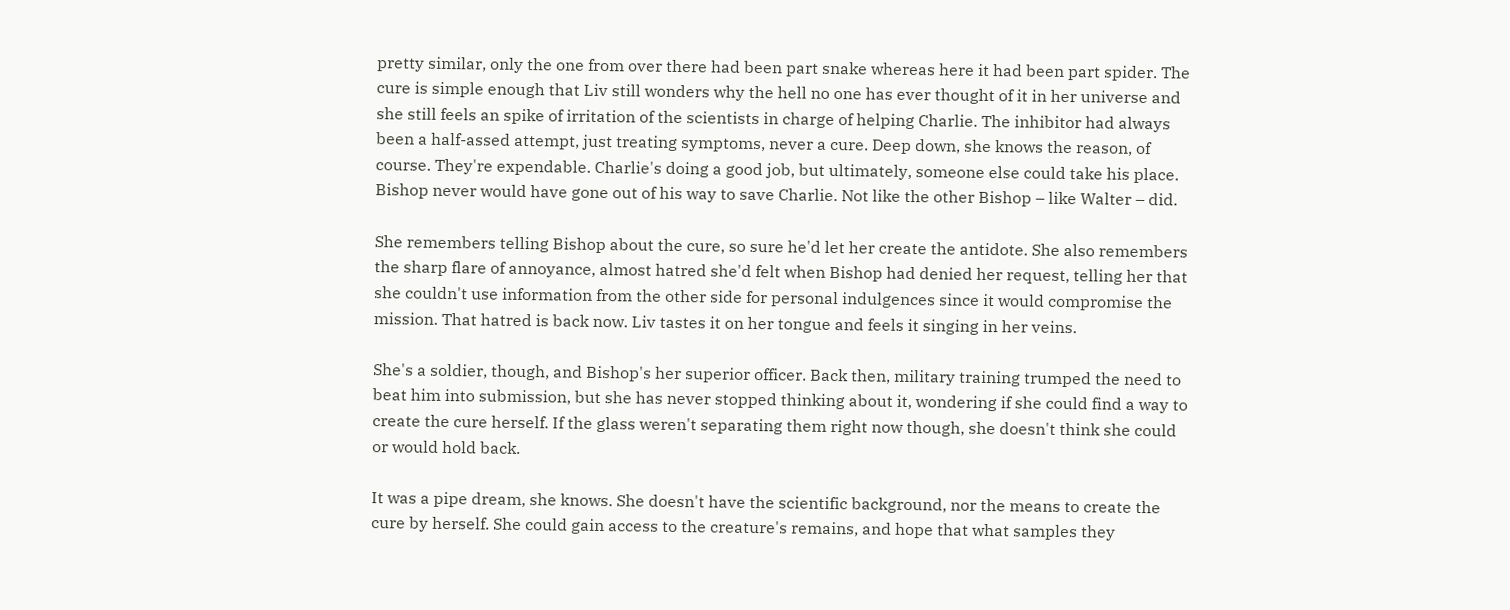pretty similar, only the one from over there had been part snake whereas here it had been part spider. The cure is simple enough that Liv still wonders why the hell no one has ever thought of it in her universe and she still feels an spike of irritation of the scientists in charge of helping Charlie. The inhibitor had always been a half-assed attempt, just treating symptoms, never a cure. Deep down, she knows the reason, of course. They're expendable. Charlie's doing a good job, but ultimately, someone else could take his place. Bishop never would have gone out of his way to save Charlie. Not like the other Bishop – like Walter – did.

She remembers telling Bishop about the cure, so sure he'd let her create the antidote. She also remembers the sharp flare of annoyance, almost hatred she'd felt when Bishop had denied her request, telling her that she couldn't use information from the other side for personal indulgences since it would compromise the mission. That hatred is back now. Liv tastes it on her tongue and feels it singing in her veins.

She's a soldier, though, and Bishop's her superior officer. Back then, military training trumped the need to beat him into submission, but she has never stopped thinking about it, wondering if she could find a way to create the cure herself. If the glass weren't separating them right now though, she doesn't think she could or would hold back.

It was a pipe dream, she knows. She doesn't have the scientific background, nor the means to create the cure by herself. She could gain access to the creature's remains, and hope that what samples they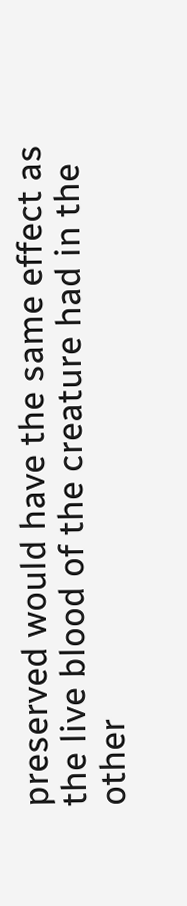preserved would have the same effect as the live blood of the creature had in the other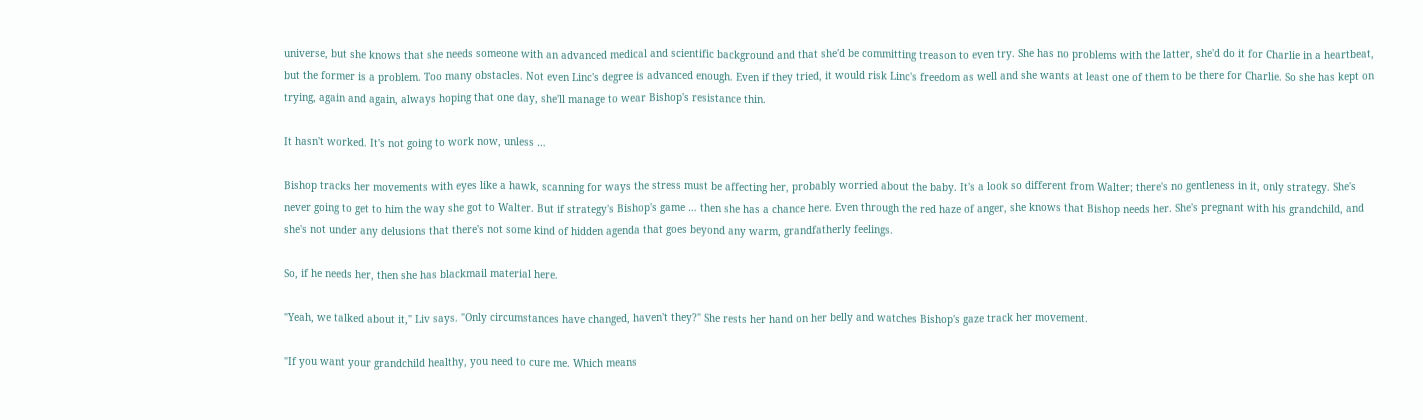universe, but she knows that she needs someone with an advanced medical and scientific background and that she'd be committing treason to even try. She has no problems with the latter, she'd do it for Charlie in a heartbeat, but the former is a problem. Too many obstacles. Not even Linc's degree is advanced enough. Even if they tried, it would risk Linc's freedom as well and she wants at least one of them to be there for Charlie. So she has kept on trying, again and again, always hoping that one day, she'll manage to wear Bishop's resistance thin.

It hasn't worked. It's not going to work now, unless …

Bishop tracks her movements with eyes like a hawk, scanning for ways the stress must be affecting her, probably worried about the baby. It's a look so different from Walter; there's no gentleness in it, only strategy. She's never going to get to him the way she got to Walter. But if strategy's Bishop's game … then she has a chance here. Even through the red haze of anger, she knows that Bishop needs her. She's pregnant with his grandchild, and she's not under any delusions that there's not some kind of hidden agenda that goes beyond any warm, grandfatherly feelings.

So, if he needs her, then she has blackmail material here.

"Yeah, we talked about it," Liv says. "Only circumstances have changed, haven't they?" She rests her hand on her belly and watches Bishop's gaze track her movement.

"If you want your grandchild healthy, you need to cure me. Which means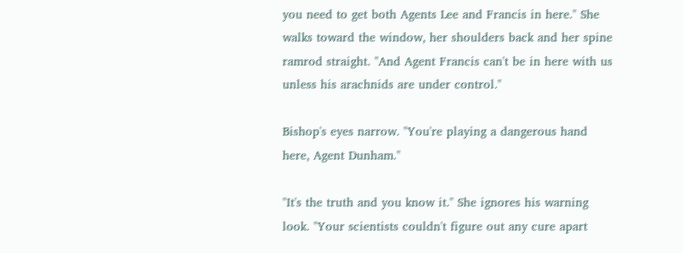you need to get both Agents Lee and Francis in here." She walks toward the window, her shoulders back and her spine ramrod straight. "And Agent Francis can't be in here with us unless his arachnids are under control."

Bishop's eyes narrow. "You're playing a dangerous hand here, Agent Dunham."

"It's the truth and you know it." She ignores his warning look. "Your scientists couldn't figure out any cure apart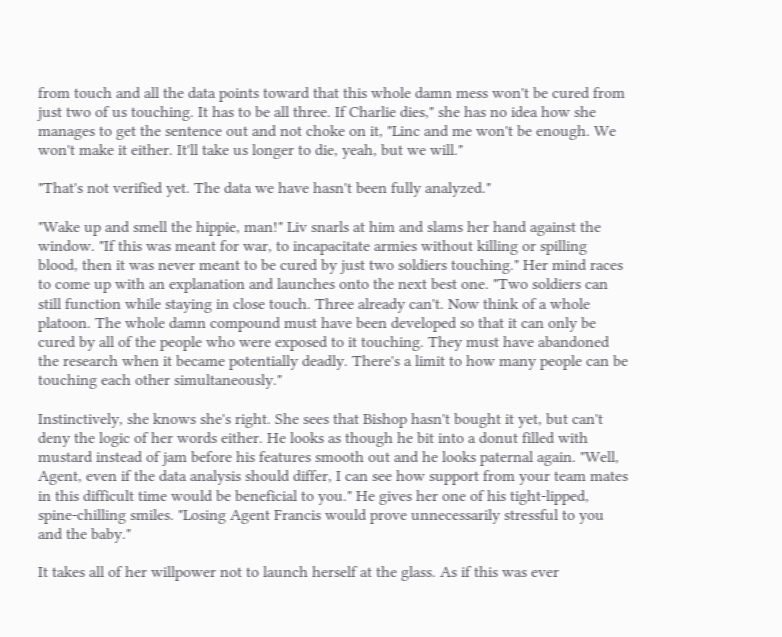from touch and all the data points toward that this whole damn mess won't be cured from just two of us touching. It has to be all three. If Charlie dies," she has no idea how she manages to get the sentence out and not choke on it, "Linc and me won't be enough. We won't make it either. It'll take us longer to die, yeah, but we will."

"That's not verified yet. The data we have hasn't been fully analyzed."

"Wake up and smell the hippie, man!" Liv snarls at him and slams her hand against the window. "If this was meant for war, to incapacitate armies without killing or spilling blood, then it was never meant to be cured by just two soldiers touching." Her mind races to come up with an explanation and launches onto the next best one. "Two soldiers can still function while staying in close touch. Three already can't. Now think of a whole platoon. The whole damn compound must have been developed so that it can only be cured by all of the people who were exposed to it touching. They must have abandoned the research when it became potentially deadly. There's a limit to how many people can be touching each other simultaneously."

Instinctively, she knows she's right. She sees that Bishop hasn't bought it yet, but can't deny the logic of her words either. He looks as though he bit into a donut filled with mustard instead of jam before his features smooth out and he looks paternal again. "Well, Agent, even if the data analysis should differ, I can see how support from your team mates in this difficult time would be beneficial to you." He gives her one of his tight-lipped, spine-chilling smiles. "Losing Agent Francis would prove unnecessarily stressful to you and the baby."

It takes all of her willpower not to launch herself at the glass. As if this was ever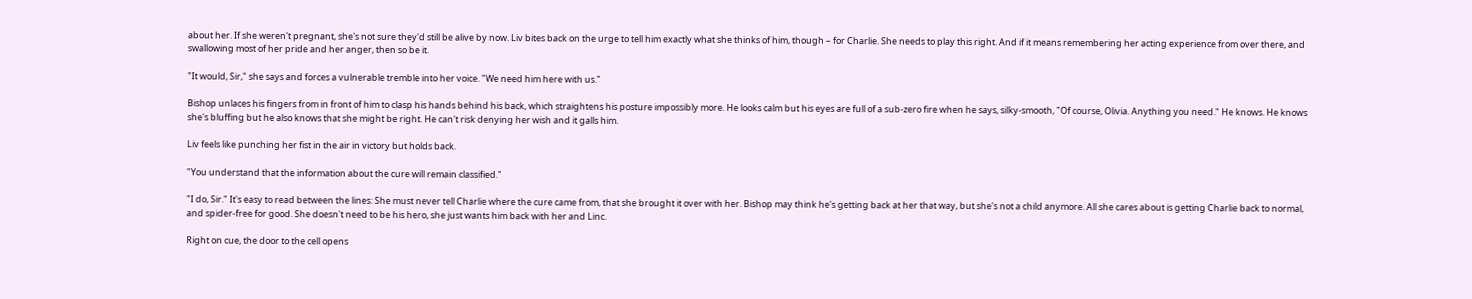about her. If she weren't pregnant, she's not sure they'd still be alive by now. Liv bites back on the urge to tell him exactly what she thinks of him, though – for Charlie. She needs to play this right. And if it means remembering her acting experience from over there, and swallowing most of her pride and her anger, then so be it.

"It would, Sir," she says and forces a vulnerable tremble into her voice. "We need him here with us."

Bishop unlaces his fingers from in front of him to clasp his hands behind his back, which straightens his posture impossibly more. He looks calm but his eyes are full of a sub-zero fire when he says, silky-smooth, "Of course, Olivia. Anything you need." He knows. He knows she's bluffing but he also knows that she might be right. He can't risk denying her wish and it galls him.

Liv feels like punching her fist in the air in victory but holds back.

"You understand that the information about the cure will remain classified."

"I do, Sir." It's easy to read between the lines: She must never tell Charlie where the cure came from, that she brought it over with her. Bishop may think he's getting back at her that way, but she's not a child anymore. All she cares about is getting Charlie back to normal, and spider-free for good. She doesn't need to be his hero, she just wants him back with her and Linc.

Right on cue, the door to the cell opens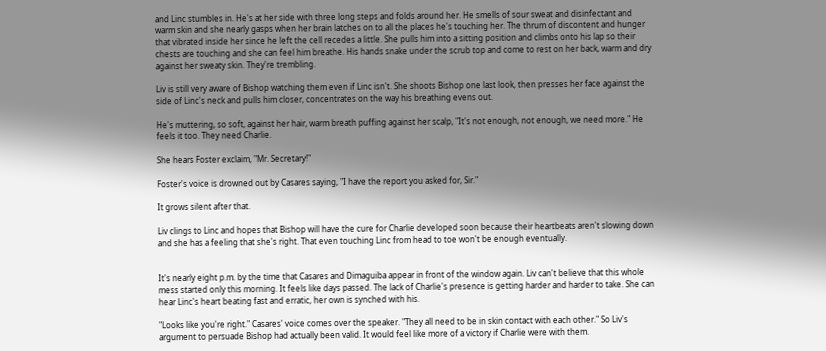and Linc stumbles in. He's at her side with three long steps and folds around her. He smells of sour sweat and disinfectant and warm skin and she nearly gasps when her brain latches on to all the places he's touching her. The thrum of discontent and hunger that vibrated inside her since he left the cell recedes a little. She pulls him into a sitting position and climbs onto his lap so their chests are touching and she can feel him breathe. His hands snake under the scrub top and come to rest on her back, warm and dry against her sweaty skin. They're trembling.

Liv is still very aware of Bishop watching them even if Linc isn't. She shoots Bishop one last look, then presses her face against the side of Linc's neck and pulls him closer, concentrates on the way his breathing evens out.

He's muttering, so soft, against her hair, warm breath puffing against her scalp, "It's not enough, not enough, we need more." He feels it too. They need Charlie.

She hears Foster exclaim, "Mr. Secretary!"

Foster's voice is drowned out by Casares saying, "I have the report you asked for, Sir."

It grows silent after that.

Liv clings to Linc and hopes that Bishop will have the cure for Charlie developed soon because their heartbeats aren't slowing down and she has a feeling that she's right. That even touching Linc from head to toe won't be enough eventually.


It's nearly eight p.m. by the time that Casares and Dimaguiba appear in front of the window again. Liv can't believe that this whole mess started only this morning. It feels like days passed. The lack of Charlie's presence is getting harder and harder to take. She can hear Linc's heart beating fast and erratic, her own is synched with his.

"Looks like you're right." Casares' voice comes over the speaker. "They all need to be in skin contact with each other." So Liv's argument to persuade Bishop had actually been valid. It would feel like more of a victory if Charlie were with them.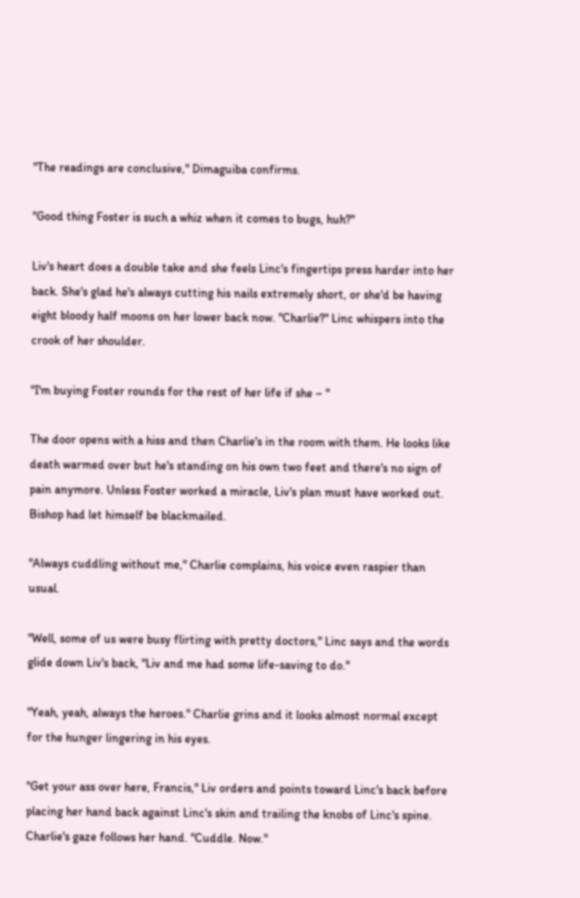"The readings are conclusive," Dimaguiba confirms.

"Good thing Foster is such a whiz when it comes to bugs, huh?"

Liv's heart does a double take and she feels Linc's fingertips press harder into her back. She's glad he's always cutting his nails extremely short, or she'd be having eight bloody half moons on her lower back now. "Charlie?" Linc whispers into the crook of her shoulder.

"I'm buying Foster rounds for the rest of her life if she – "

The door opens with a hiss and then Charlie's in the room with them. He looks like death warmed over but he's standing on his own two feet and there's no sign of pain anymore. Unless Foster worked a miracle, Liv's plan must have worked out. Bishop had let himself be blackmailed.

"Always cuddling without me," Charlie complains, his voice even raspier than usual.

"Well, some of us were busy flirting with pretty doctors," Linc says and the words glide down Liv's back, "Liv and me had some life-saving to do."

"Yeah, yeah, always the heroes." Charlie grins and it looks almost normal except for the hunger lingering in his eyes.

"Get your ass over here, Francis," Liv orders and points toward Linc's back before placing her hand back against Linc's skin and trailing the knobs of Linc's spine. Charlie's gaze follows her hand. "Cuddle. Now."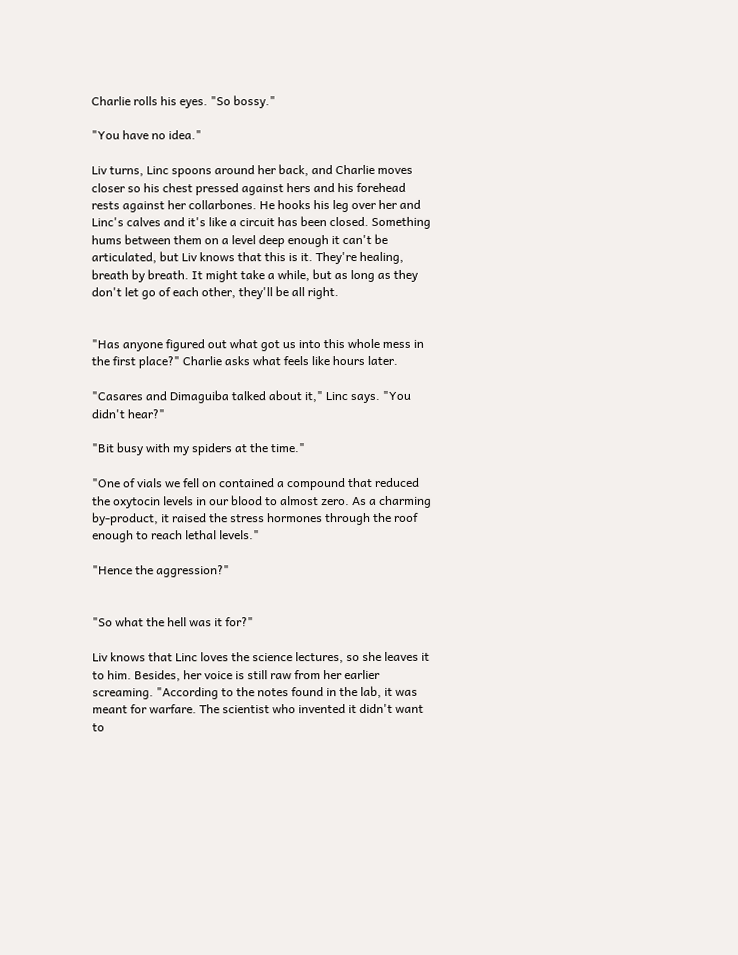Charlie rolls his eyes. "So bossy."

"You have no idea."

Liv turns, Linc spoons around her back, and Charlie moves closer so his chest pressed against hers and his forehead rests against her collarbones. He hooks his leg over her and Linc's calves and it's like a circuit has been closed. Something hums between them on a level deep enough it can't be articulated, but Liv knows that this is it. They're healing, breath by breath. It might take a while, but as long as they don't let go of each other, they'll be all right.


"Has anyone figured out what got us into this whole mess in the first place?" Charlie asks what feels like hours later.

"Casares and Dimaguiba talked about it," Linc says. "You didn't hear?"

"Bit busy with my spiders at the time."

"One of vials we fell on contained a compound that reduced the oxytocin levels in our blood to almost zero. As a charming by-product, it raised the stress hormones through the roof enough to reach lethal levels."

"Hence the aggression?"


"So what the hell was it for?"

Liv knows that Linc loves the science lectures, so she leaves it to him. Besides, her voice is still raw from her earlier screaming. "According to the notes found in the lab, it was meant for warfare. The scientist who invented it didn't want to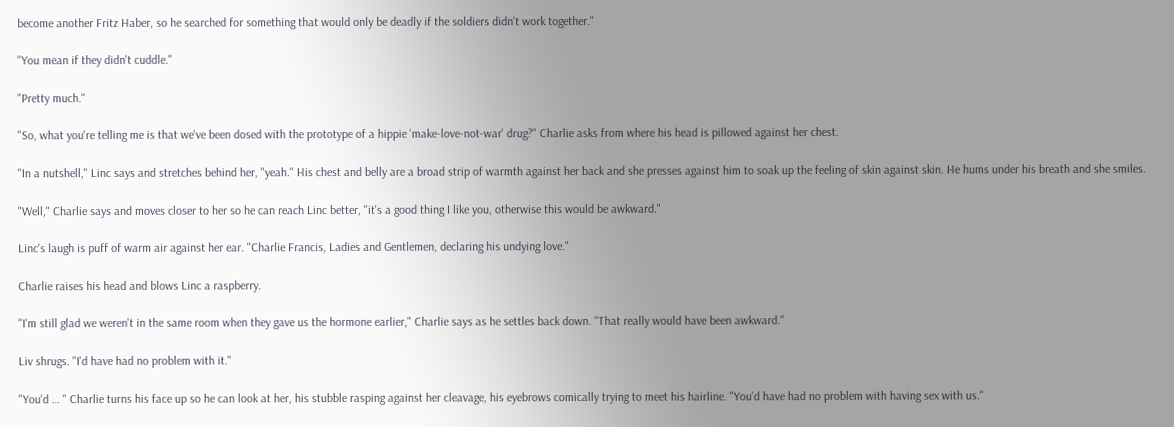become another Fritz Haber, so he searched for something that would only be deadly if the soldiers didn't work together."

"You mean if they didn't cuddle."

"Pretty much."

"So, what you're telling me is that we've been dosed with the prototype of a hippie 'make-love-not-war' drug?" Charlie asks from where his head is pillowed against her chest.

"In a nutshell," Linc says and stretches behind her, "yeah." His chest and belly are a broad strip of warmth against her back and she presses against him to soak up the feeling of skin against skin. He hums under his breath and she smiles.

"Well," Charlie says and moves closer to her so he can reach Linc better, "it's a good thing I like you, otherwise this would be awkward."

Linc's laugh is puff of warm air against her ear. "Charlie Francis, Ladies and Gentlemen, declaring his undying love."

Charlie raises his head and blows Linc a raspberry.

"I'm still glad we weren't in the same room when they gave us the hormone earlier," Charlie says as he settles back down. "That really would have been awkward."

Liv shrugs. "I'd have had no problem with it."

"You'd … " Charlie turns his face up so he can look at her, his stubble rasping against her cleavage, his eyebrows comically trying to meet his hairline. "You'd have had no problem with having sex with us."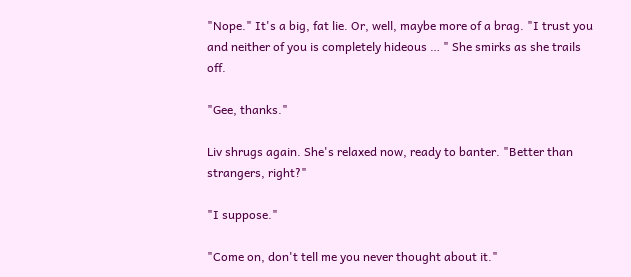"Nope." It's a big, fat lie. Or, well, maybe more of a brag. "I trust you and neither of you is completely hideous … " She smirks as she trails off.

"Gee, thanks."

Liv shrugs again. She's relaxed now, ready to banter. "Better than strangers, right?"

"I suppose."

"Come on, don't tell me you never thought about it."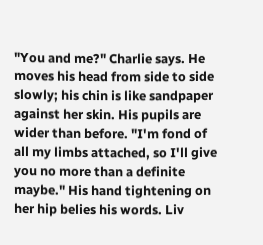"You and me?" Charlie says. He moves his head from side to side slowly; his chin is like sandpaper against her skin. His pupils are wider than before. "I'm fond of all my limbs attached, so I'll give you no more than a definite maybe." His hand tightening on her hip belies his words. Liv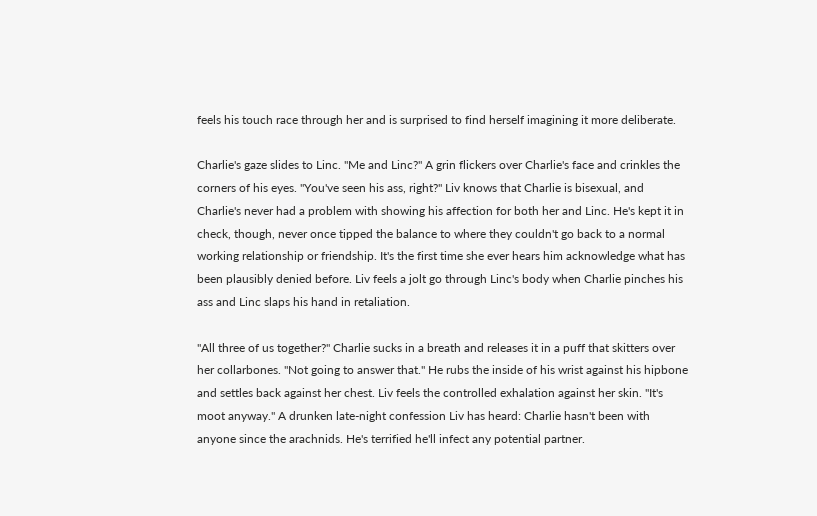feels his touch race through her and is surprised to find herself imagining it more deliberate.

Charlie's gaze slides to Linc. "Me and Linc?" A grin flickers over Charlie's face and crinkles the corners of his eyes. "You've seen his ass, right?" Liv knows that Charlie is bisexual, and Charlie's never had a problem with showing his affection for both her and Linc. He's kept it in check, though, never once tipped the balance to where they couldn't go back to a normal working relationship or friendship. It's the first time she ever hears him acknowledge what has been plausibly denied before. Liv feels a jolt go through Linc's body when Charlie pinches his ass and Linc slaps his hand in retaliation.

"All three of us together?" Charlie sucks in a breath and releases it in a puff that skitters over her collarbones. "Not going to answer that." He rubs the inside of his wrist against his hipbone and settles back against her chest. Liv feels the controlled exhalation against her skin. "It's moot anyway." A drunken late-night confession Liv has heard: Charlie hasn't been with anyone since the arachnids. He's terrified he'll infect any potential partner.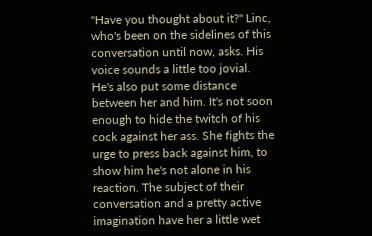"Have you thought about it?" Linc, who's been on the sidelines of this conversation until now, asks. His voice sounds a little too jovial. He's also put some distance between her and him. It's not soon enough to hide the twitch of his cock against her ass. She fights the urge to press back against him, to show him he's not alone in his reaction. The subject of their conversation and a pretty active imagination have her a little wet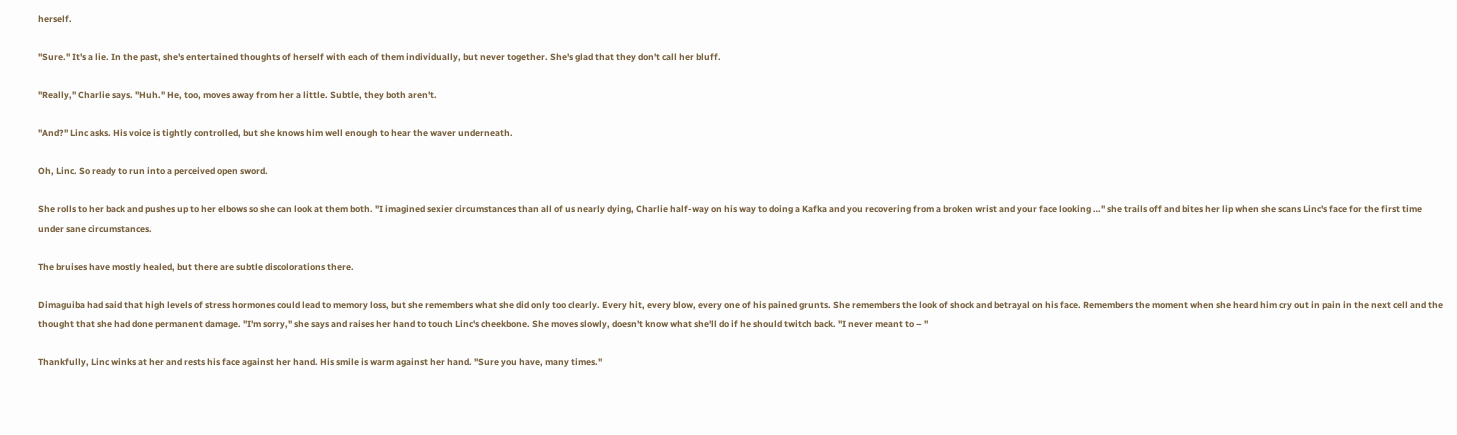herself.

"Sure." It's a lie. In the past, she's entertained thoughts of herself with each of them individually, but never together. She's glad that they don't call her bluff.

"Really," Charlie says. "Huh." He, too, moves away from her a little. Subtle, they both aren't.

"And?" Linc asks. His voice is tightly controlled, but she knows him well enough to hear the waver underneath.

Oh, Linc. So ready to run into a perceived open sword.

She rolls to her back and pushes up to her elbows so she can look at them both. "I imagined sexier circumstances than all of us nearly dying, Charlie half-way on his way to doing a Kafka and you recovering from a broken wrist and your face looking …" she trails off and bites her lip when she scans Linc's face for the first time under sane circumstances.

The bruises have mostly healed, but there are subtle discolorations there.

Dimaguiba had said that high levels of stress hormones could lead to memory loss, but she remembers what she did only too clearly. Every hit, every blow, every one of his pained grunts. She remembers the look of shock and betrayal on his face. Remembers the moment when she heard him cry out in pain in the next cell and the thought that she had done permanent damage. "I'm sorry," she says and raises her hand to touch Linc's cheekbone. She moves slowly, doesn't know what she'll do if he should twitch back. "I never meant to – "

Thankfully, Linc winks at her and rests his face against her hand. His smile is warm against her hand. "Sure you have, many times."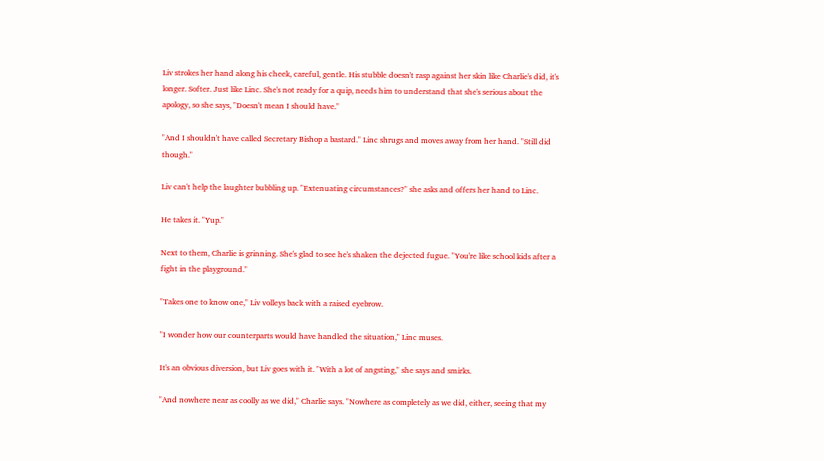Liv strokes her hand along his cheek, careful, gentle. His stubble doesn't rasp against her skin like Charlie's did, it's longer. Softer. Just like Linc. She's not ready for a quip, needs him to understand that she's serious about the apology, so she says, "Doesn't mean I should have."

"And I shouldn't have called Secretary Bishop a bastard." Linc shrugs and moves away from her hand. "Still did though."

Liv can't help the laughter bubbling up. "Extenuating circumstances?" she asks and offers her hand to Linc.

He takes it. "Yup."

Next to them, Charlie is grinning. She's glad to see he's shaken the dejected fugue. "You're like school kids after a fight in the playground."

"Takes one to know one," Liv volleys back with a raised eyebrow.

"I wonder how our counterparts would have handled the situation," Linc muses.

It's an obvious diversion, but Liv goes with it. "With a lot of angsting," she says and smirks.

"And nowhere near as coolly as we did," Charlie says. "Nowhere as completely as we did, either, seeing that my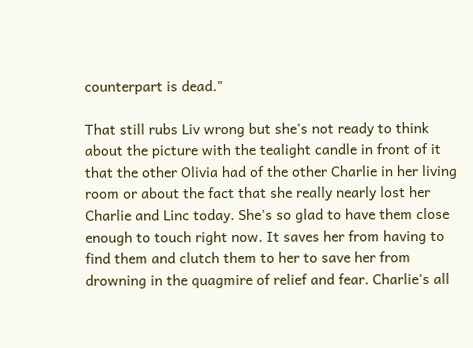counterpart is dead."

That still rubs Liv wrong but she's not ready to think about the picture with the tealight candle in front of it that the other Olivia had of the other Charlie in her living room or about the fact that she really nearly lost her Charlie and Linc today. She's so glad to have them close enough to touch right now. It saves her from having to find them and clutch them to her to save her from drowning in the quagmire of relief and fear. Charlie's all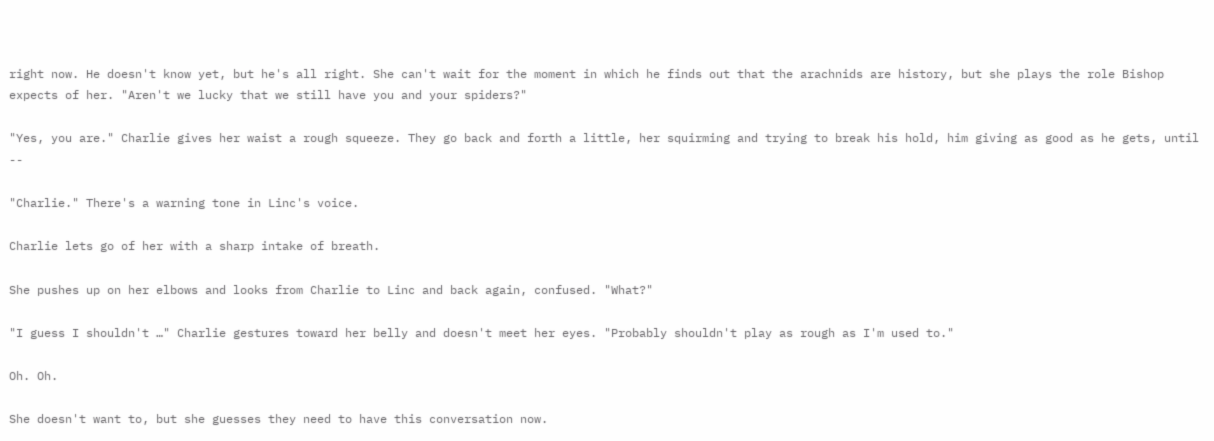right now. He doesn't know yet, but he's all right. She can't wait for the moment in which he finds out that the arachnids are history, but she plays the role Bishop expects of her. "Aren't we lucky that we still have you and your spiders?"

"Yes, you are." Charlie gives her waist a rough squeeze. They go back and forth a little, her squirming and trying to break his hold, him giving as good as he gets, until --

"Charlie." There's a warning tone in Linc's voice.

Charlie lets go of her with a sharp intake of breath.

She pushes up on her elbows and looks from Charlie to Linc and back again, confused. "What?"

"I guess I shouldn't …" Charlie gestures toward her belly and doesn't meet her eyes. "Probably shouldn't play as rough as I'm used to."

Oh. Oh.

She doesn't want to, but she guesses they need to have this conversation now.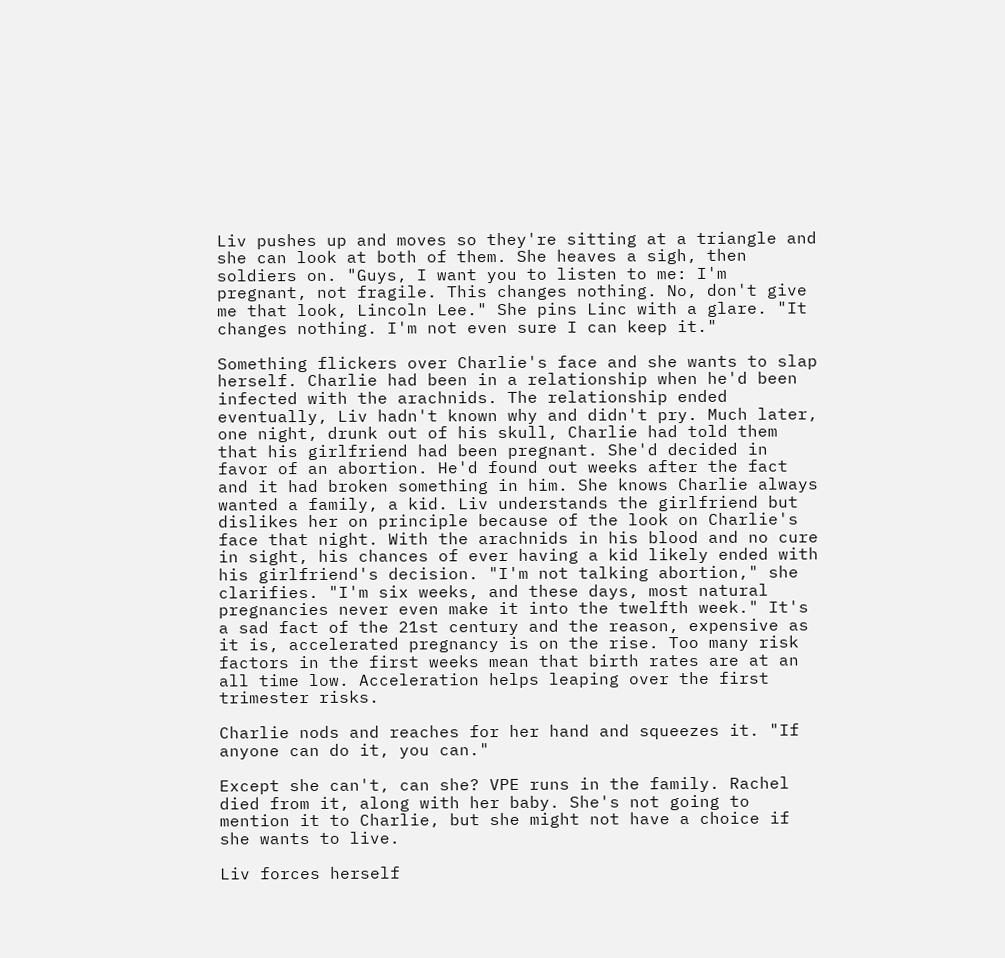Liv pushes up and moves so they're sitting at a triangle and she can look at both of them. She heaves a sigh, then soldiers on. "Guys, I want you to listen to me: I'm pregnant, not fragile. This changes nothing. No, don't give me that look, Lincoln Lee." She pins Linc with a glare. "It changes nothing. I'm not even sure I can keep it."

Something flickers over Charlie's face and she wants to slap herself. Charlie had been in a relationship when he'd been infected with the arachnids. The relationship ended eventually, Liv hadn't known why and didn't pry. Much later, one night, drunk out of his skull, Charlie had told them that his girlfriend had been pregnant. She'd decided in favor of an abortion. He'd found out weeks after the fact and it had broken something in him. She knows Charlie always wanted a family, a kid. Liv understands the girlfriend but dislikes her on principle because of the look on Charlie's face that night. With the arachnids in his blood and no cure in sight, his chances of ever having a kid likely ended with his girlfriend's decision. "I'm not talking abortion," she clarifies. "I'm six weeks, and these days, most natural pregnancies never even make it into the twelfth week." It's a sad fact of the 21st century and the reason, expensive as it is, accelerated pregnancy is on the rise. Too many risk factors in the first weeks mean that birth rates are at an all time low. Acceleration helps leaping over the first trimester risks.

Charlie nods and reaches for her hand and squeezes it. "If anyone can do it, you can."

Except she can't, can she? VPE runs in the family. Rachel died from it, along with her baby. She's not going to mention it to Charlie, but she might not have a choice if she wants to live.

Liv forces herself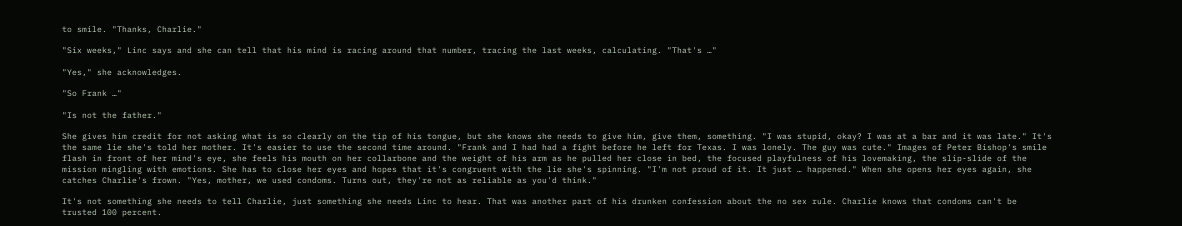to smile. "Thanks, Charlie."

"Six weeks," Linc says and she can tell that his mind is racing around that number, tracing the last weeks, calculating. "That's …"

"Yes," she acknowledges.

"So Frank …"

"Is not the father."

She gives him credit for not asking what is so clearly on the tip of his tongue, but she knows she needs to give him, give them, something. "I was stupid, okay? I was at a bar and it was late." It's the same lie she's told her mother. It's easier to use the second time around. "Frank and I had had a fight before he left for Texas. I was lonely. The guy was cute." Images of Peter Bishop's smile flash in front of her mind's eye, she feels his mouth on her collarbone and the weight of his arm as he pulled her close in bed, the focused playfulness of his lovemaking, the slip-slide of the mission mingling with emotions. She has to close her eyes and hopes that it's congruent with the lie she's spinning. "I'm not proud of it. It just … happened." When she opens her eyes again, she catches Charlie's frown. "Yes, mother, we used condoms. Turns out, they're not as reliable as you'd think."

It's not something she needs to tell Charlie, just something she needs Linc to hear. That was another part of his drunken confession about the no sex rule. Charlie knows that condoms can't be trusted 100 percent.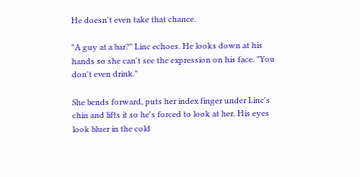He doesn't even take that chance.

"A guy at a bar?" Linc echoes. He looks down at his hands so she can't see the expression on his face. "You don't even drink."

She bends forward, puts her index finger under Linc's chin and lifts it so he's forced to look at her. His eyes look bluer in the cold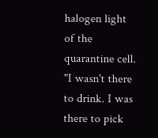halogen light of the quarantine cell. "I wasn't there to drink. I was there to pick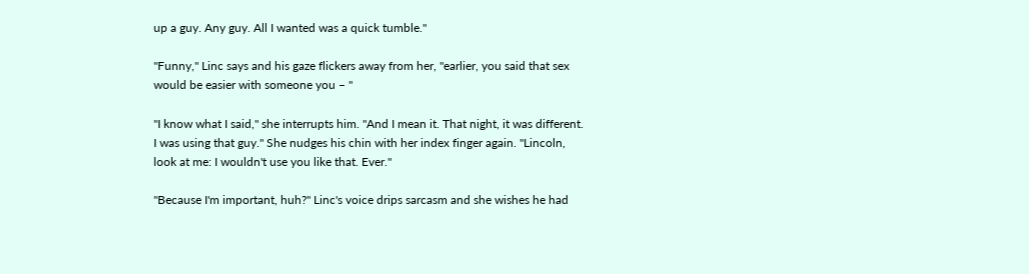up a guy. Any guy. All I wanted was a quick tumble."

"Funny," Linc says and his gaze flickers away from her, "earlier, you said that sex would be easier with someone you – "

"I know what I said," she interrupts him. "And I mean it. That night, it was different. I was using that guy." She nudges his chin with her index finger again. "Lincoln, look at me: I wouldn't use you like that. Ever."

"Because I'm important, huh?" Linc's voice drips sarcasm and she wishes he had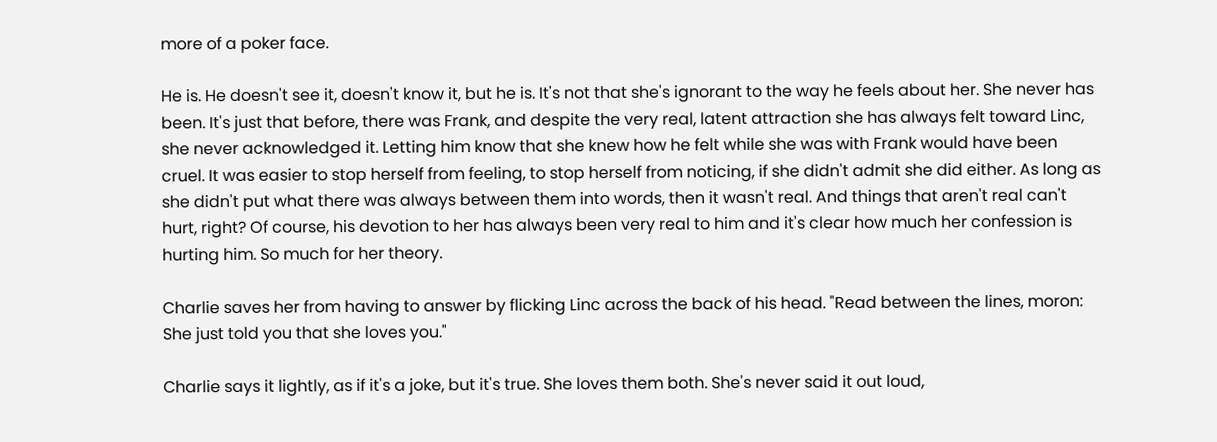more of a poker face.

He is. He doesn't see it, doesn't know it, but he is. It's not that she's ignorant to the way he feels about her. She never has been. It's just that before, there was Frank, and despite the very real, latent attraction she has always felt toward Linc, she never acknowledged it. Letting him know that she knew how he felt while she was with Frank would have been cruel. It was easier to stop herself from feeling, to stop herself from noticing, if she didn't admit she did either. As long as she didn't put what there was always between them into words, then it wasn't real. And things that aren't real can't hurt, right? Of course, his devotion to her has always been very real to him and it's clear how much her confession is hurting him. So much for her theory.

Charlie saves her from having to answer by flicking Linc across the back of his head. "Read between the lines, moron: She just told you that she loves you."

Charlie says it lightly, as if it's a joke, but it's true. She loves them both. She's never said it out loud,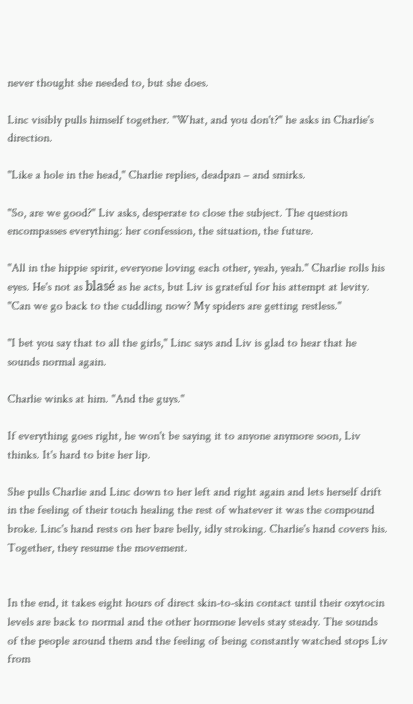never thought she needed to, but she does.

Linc visibly pulls himself together. "What, and you don't?" he asks in Charlie's direction.

"Like a hole in the head," Charlie replies, deadpan – and smirks.

"So, are we good?" Liv asks, desperate to close the subject. The question encompasses everything: her confession, the situation, the future.

"All in the hippie spirit, everyone loving each other, yeah, yeah." Charlie rolls his eyes. He's not as blasé as he acts, but Liv is grateful for his attempt at levity. "Can we go back to the cuddling now? My spiders are getting restless."

"I bet you say that to all the girls," Linc says and Liv is glad to hear that he sounds normal again.

Charlie winks at him. "And the guys."

If everything goes right, he won't be saying it to anyone anymore soon, Liv thinks. It's hard to bite her lip.

She pulls Charlie and Linc down to her left and right again and lets herself drift in the feeling of their touch healing the rest of whatever it was the compound broke. Linc's hand rests on her bare belly, idly stroking. Charlie's hand covers his. Together, they resume the movement.


In the end, it takes eight hours of direct skin-to-skin contact until their oxytocin levels are back to normal and the other hormone levels stay steady. The sounds of the people around them and the feeling of being constantly watched stops Liv from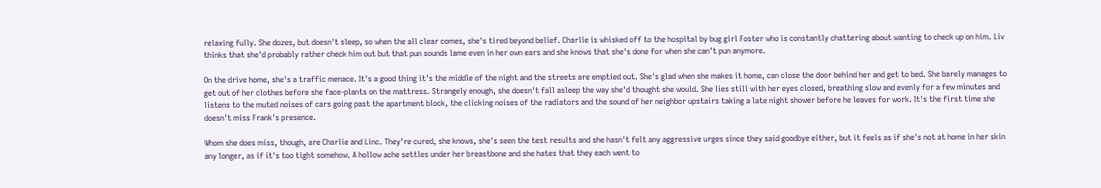relaxing fully. She dozes, but doesn't sleep, so when the all clear comes, she's tired beyond belief. Charlie is whisked off to the hospital by bug girl Foster who is constantly chattering about wanting to check up on him. Liv thinks that she'd probably rather check him out but that pun sounds lame even in her own ears and she knows that she's done for when she can't pun anymore.

On the drive home, she's a traffic menace. It's a good thing it's the middle of the night and the streets are emptied out. She's glad when she makes it home, can close the door behind her and get to bed. She barely manages to get out of her clothes before she face-plants on the mattress. Strangely enough, she doesn't fall asleep the way she'd thought she would. She lies still with her eyes closed, breathing slow and evenly for a few minutes and listens to the muted noises of cars going past the apartment block, the clicking noises of the radiators and the sound of her neighbor upstairs taking a late night shower before he leaves for work. It's the first time she doesn't miss Frank's presence.

Whom she does miss, though, are Charlie and Linc. They're cured, she knows, she's seen the test results and she hasn't felt any aggressive urges since they said goodbye either, but it feels as if she's not at home in her skin any longer, as if it's too tight somehow. A hollow ache settles under her breastbone and she hates that they each went to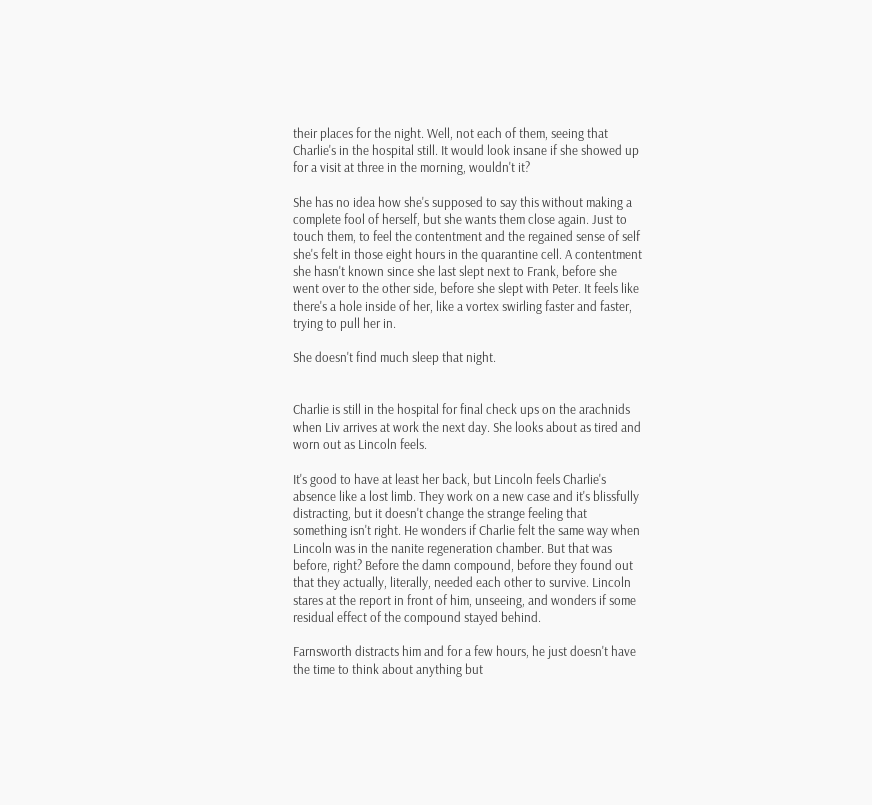their places for the night. Well, not each of them, seeing that Charlie's in the hospital still. It would look insane if she showed up for a visit at three in the morning, wouldn't it?

She has no idea how she's supposed to say this without making a complete fool of herself, but she wants them close again. Just to touch them, to feel the contentment and the regained sense of self she's felt in those eight hours in the quarantine cell. A contentment she hasn't known since she last slept next to Frank, before she went over to the other side, before she slept with Peter. It feels like there's a hole inside of her, like a vortex swirling faster and faster, trying to pull her in.

She doesn't find much sleep that night.


Charlie is still in the hospital for final check ups on the arachnids when Liv arrives at work the next day. She looks about as tired and worn out as Lincoln feels.

It's good to have at least her back, but Lincoln feels Charlie's absence like a lost limb. They work on a new case and it's blissfully distracting, but it doesn't change the strange feeling that something isn't right. He wonders if Charlie felt the same way when Lincoln was in the nanite regeneration chamber. But that was before, right? Before the damn compound, before they found out that they actually, literally, needed each other to survive. Lincoln stares at the report in front of him, unseeing, and wonders if some residual effect of the compound stayed behind.

Farnsworth distracts him and for a few hours, he just doesn't have the time to think about anything but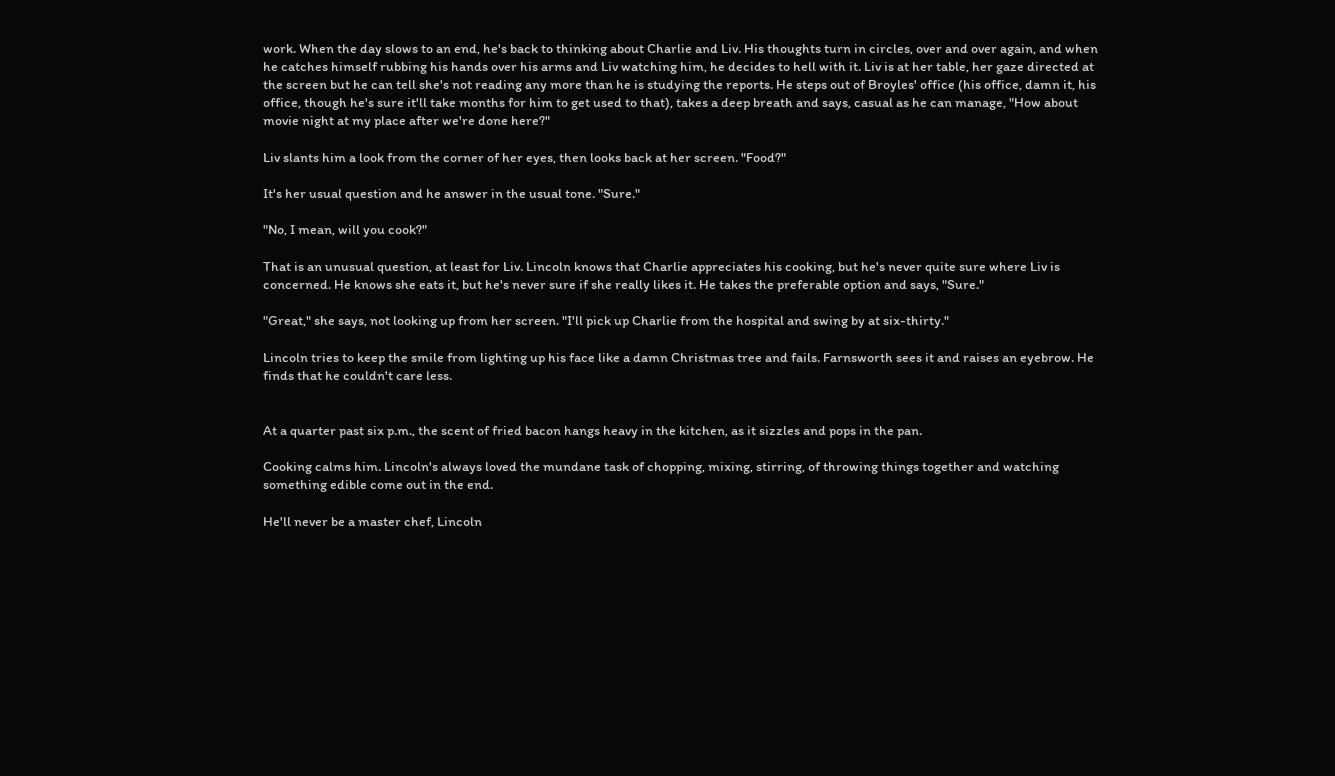work. When the day slows to an end, he's back to thinking about Charlie and Liv. His thoughts turn in circles, over and over again, and when he catches himself rubbing his hands over his arms and Liv watching him, he decides to hell with it. Liv is at her table, her gaze directed at the screen but he can tell she's not reading any more than he is studying the reports. He steps out of Broyles' office (his office, damn it, his office, though he's sure it'll take months for him to get used to that), takes a deep breath and says, casual as he can manage, "How about movie night at my place after we're done here?"

Liv slants him a look from the corner of her eyes, then looks back at her screen. "Food?"

It's her usual question and he answer in the usual tone. "Sure."

"No, I mean, will you cook?"

That is an unusual question, at least for Liv. Lincoln knows that Charlie appreciates his cooking, but he's never quite sure where Liv is concerned. He knows she eats it, but he's never sure if she really likes it. He takes the preferable option and says, "Sure."

"Great," she says, not looking up from her screen. "I'll pick up Charlie from the hospital and swing by at six-thirty."

Lincoln tries to keep the smile from lighting up his face like a damn Christmas tree and fails. Farnsworth sees it and raises an eyebrow. He finds that he couldn't care less.


At a quarter past six p.m., the scent of fried bacon hangs heavy in the kitchen, as it sizzles and pops in the pan.

Cooking calms him. Lincoln's always loved the mundane task of chopping, mixing, stirring, of throwing things together and watching something edible come out in the end.

He'll never be a master chef, Lincoln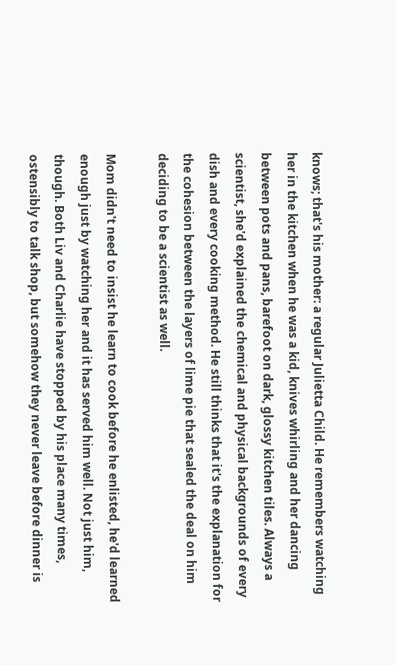knows; that's his mother: a regular Julietta Child. He remembers watching her in the kitchen when he was a kid, knives whirling and her dancing between pots and pans, barefoot on dark, glossy kitchen tiles. Always a scientist, she'd explained the chemical and physical backgrounds of every dish and every cooking method. He still thinks that it's the explanation for the cohesion between the layers of lime pie that sealed the deal on him deciding to be a scientist as well.

Mom didn't need to insist he learn to cook before he enlisted, he'd learned enough just by watching her and it has served him well. Not just him, though. Both Liv and Charlie have stopped by his place many times, ostensibly to talk shop, but somehow they never leave before dinner is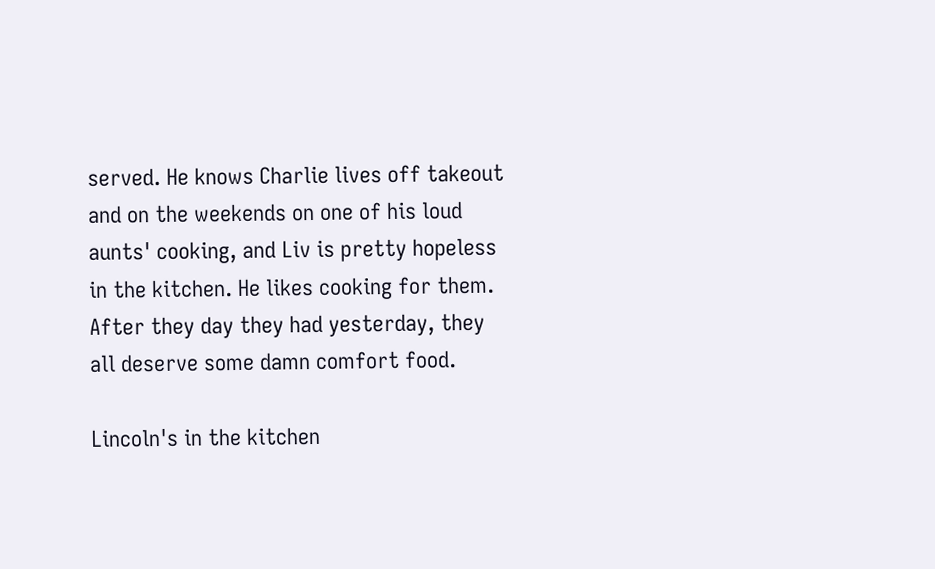served. He knows Charlie lives off takeout and on the weekends on one of his loud aunts' cooking, and Liv is pretty hopeless in the kitchen. He likes cooking for them. After they day they had yesterday, they all deserve some damn comfort food.

Lincoln's in the kitchen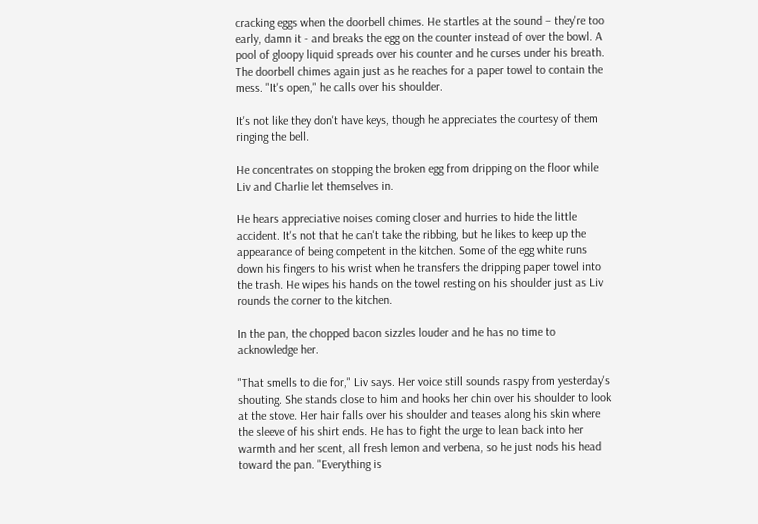cracking eggs when the doorbell chimes. He startles at the sound – they're too early, damn it - and breaks the egg on the counter instead of over the bowl. A pool of gloopy liquid spreads over his counter and he curses under his breath. The doorbell chimes again just as he reaches for a paper towel to contain the mess. "It's open," he calls over his shoulder.

It's not like they don't have keys, though he appreciates the courtesy of them ringing the bell.

He concentrates on stopping the broken egg from dripping on the floor while Liv and Charlie let themselves in.

He hears appreciative noises coming closer and hurries to hide the little accident. It's not that he can't take the ribbing, but he likes to keep up the appearance of being competent in the kitchen. Some of the egg white runs down his fingers to his wrist when he transfers the dripping paper towel into the trash. He wipes his hands on the towel resting on his shoulder just as Liv rounds the corner to the kitchen.

In the pan, the chopped bacon sizzles louder and he has no time to acknowledge her.

"That smells to die for," Liv says. Her voice still sounds raspy from yesterday's shouting. She stands close to him and hooks her chin over his shoulder to look at the stove. Her hair falls over his shoulder and teases along his skin where the sleeve of his shirt ends. He has to fight the urge to lean back into her warmth and her scent, all fresh lemon and verbena, so he just nods his head toward the pan. "Everything is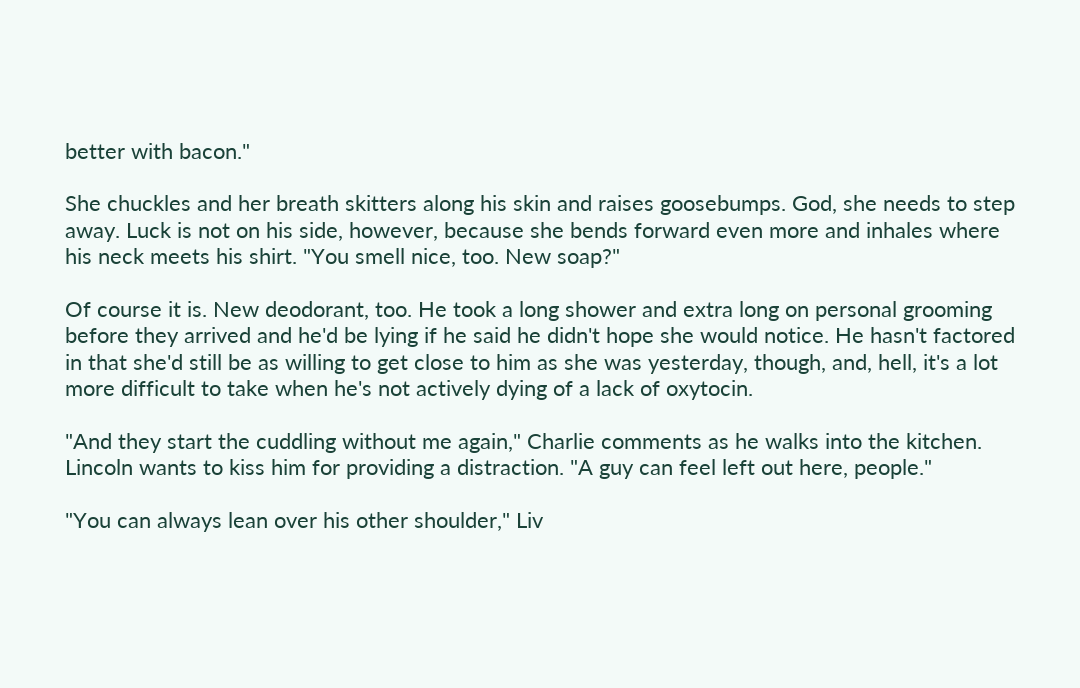better with bacon."

She chuckles and her breath skitters along his skin and raises goosebumps. God, she needs to step away. Luck is not on his side, however, because she bends forward even more and inhales where his neck meets his shirt. "You smell nice, too. New soap?"

Of course it is. New deodorant, too. He took a long shower and extra long on personal grooming before they arrived and he'd be lying if he said he didn't hope she would notice. He hasn't factored in that she'd still be as willing to get close to him as she was yesterday, though, and, hell, it's a lot more difficult to take when he's not actively dying of a lack of oxytocin.

"And they start the cuddling without me again," Charlie comments as he walks into the kitchen. Lincoln wants to kiss him for providing a distraction. "A guy can feel left out here, people."

"You can always lean over his other shoulder," Liv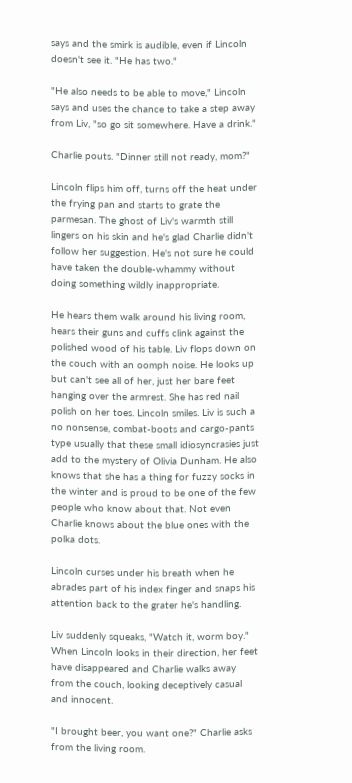says and the smirk is audible, even if Lincoln doesn't see it. "He has two."

"He also needs to be able to move," Lincoln says and uses the chance to take a step away from Liv, "so go sit somewhere. Have a drink."

Charlie pouts. "Dinner still not ready, mom?"

Lincoln flips him off, turns off the heat under the frying pan and starts to grate the parmesan. The ghost of Liv's warmth still lingers on his skin and he's glad Charlie didn't follow her suggestion. He's not sure he could have taken the double-whammy without doing something wildly inappropriate.

He hears them walk around his living room, hears their guns and cuffs clink against the polished wood of his table. Liv flops down on the couch with an oomph noise. He looks up but can't see all of her, just her bare feet hanging over the armrest. She has red nail polish on her toes. Lincoln smiles. Liv is such a no nonsense, combat-boots and cargo-pants type usually that these small idiosyncrasies just add to the mystery of Olivia Dunham. He also knows that she has a thing for fuzzy socks in the winter and is proud to be one of the few people who know about that. Not even Charlie knows about the blue ones with the polka dots.

Lincoln curses under his breath when he abrades part of his index finger and snaps his attention back to the grater he's handling.

Liv suddenly squeaks, "Watch it, worm boy." When Lincoln looks in their direction, her feet have disappeared and Charlie walks away from the couch, looking deceptively casual and innocent.

"I brought beer, you want one?" Charlie asks from the living room.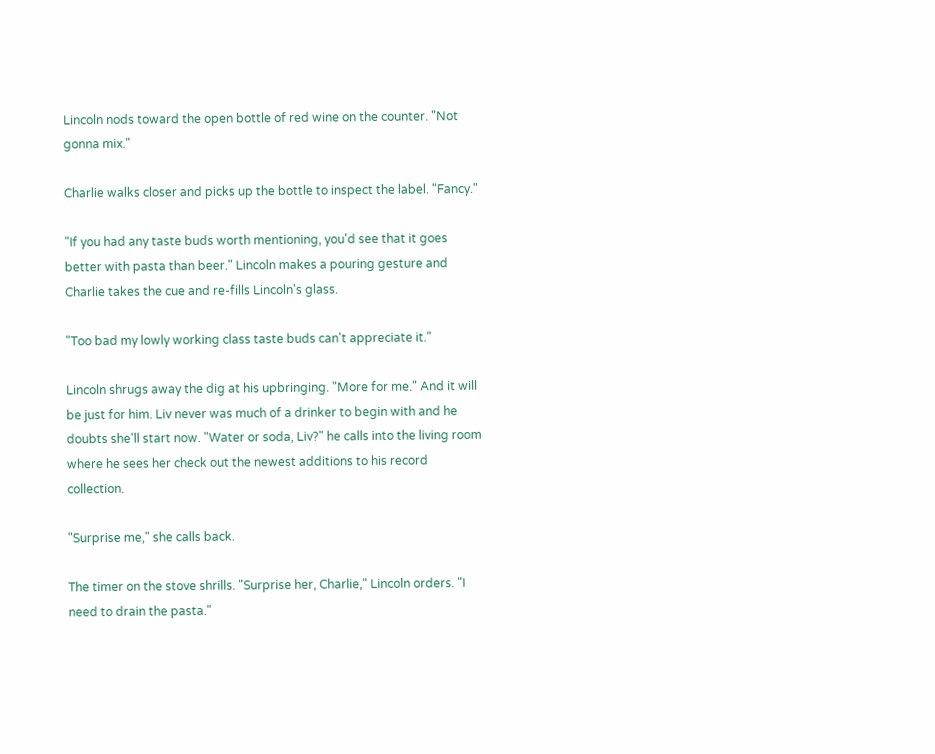Lincoln nods toward the open bottle of red wine on the counter. "Not gonna mix."

Charlie walks closer and picks up the bottle to inspect the label. "Fancy."

"If you had any taste buds worth mentioning, you'd see that it goes better with pasta than beer." Lincoln makes a pouring gesture and Charlie takes the cue and re-fills Lincoln's glass.

"Too bad my lowly working class taste buds can't appreciate it."

Lincoln shrugs away the dig at his upbringing. "More for me." And it will be just for him. Liv never was much of a drinker to begin with and he doubts she'll start now. "Water or soda, Liv?" he calls into the living room where he sees her check out the newest additions to his record collection.

"Surprise me," she calls back.

The timer on the stove shrills. "Surprise her, Charlie," Lincoln orders. "I need to drain the pasta."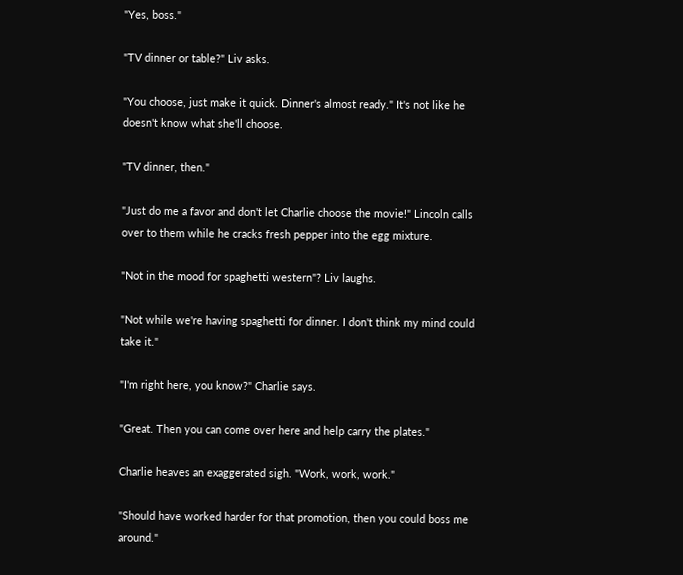"Yes, boss."

"TV dinner or table?" Liv asks.

"You choose, just make it quick. Dinner's almost ready." It's not like he doesn't know what she'll choose.

"TV dinner, then."

"Just do me a favor and don't let Charlie choose the movie!" Lincoln calls over to them while he cracks fresh pepper into the egg mixture.

"Not in the mood for spaghetti western"? Liv laughs.

"Not while we're having spaghetti for dinner. I don't think my mind could take it."

"I'm right here, you know?" Charlie says.

"Great. Then you can come over here and help carry the plates."

Charlie heaves an exaggerated sigh. "Work, work, work."

"Should have worked harder for that promotion, then you could boss me around."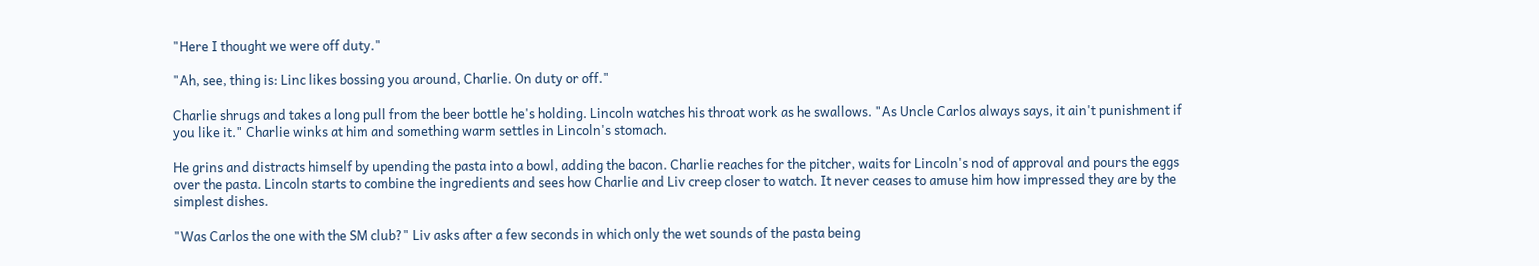"Here I thought we were off duty."

"Ah, see, thing is: Linc likes bossing you around, Charlie. On duty or off."

Charlie shrugs and takes a long pull from the beer bottle he's holding. Lincoln watches his throat work as he swallows. "As Uncle Carlos always says, it ain't punishment if you like it." Charlie winks at him and something warm settles in Lincoln's stomach.

He grins and distracts himself by upending the pasta into a bowl, adding the bacon. Charlie reaches for the pitcher, waits for Lincoln's nod of approval and pours the eggs over the pasta. Lincoln starts to combine the ingredients and sees how Charlie and Liv creep closer to watch. It never ceases to amuse him how impressed they are by the simplest dishes.

"Was Carlos the one with the SM club?" Liv asks after a few seconds in which only the wet sounds of the pasta being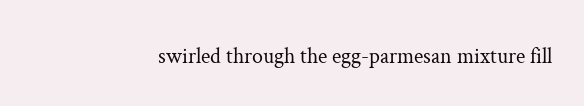swirled through the egg-parmesan mixture fill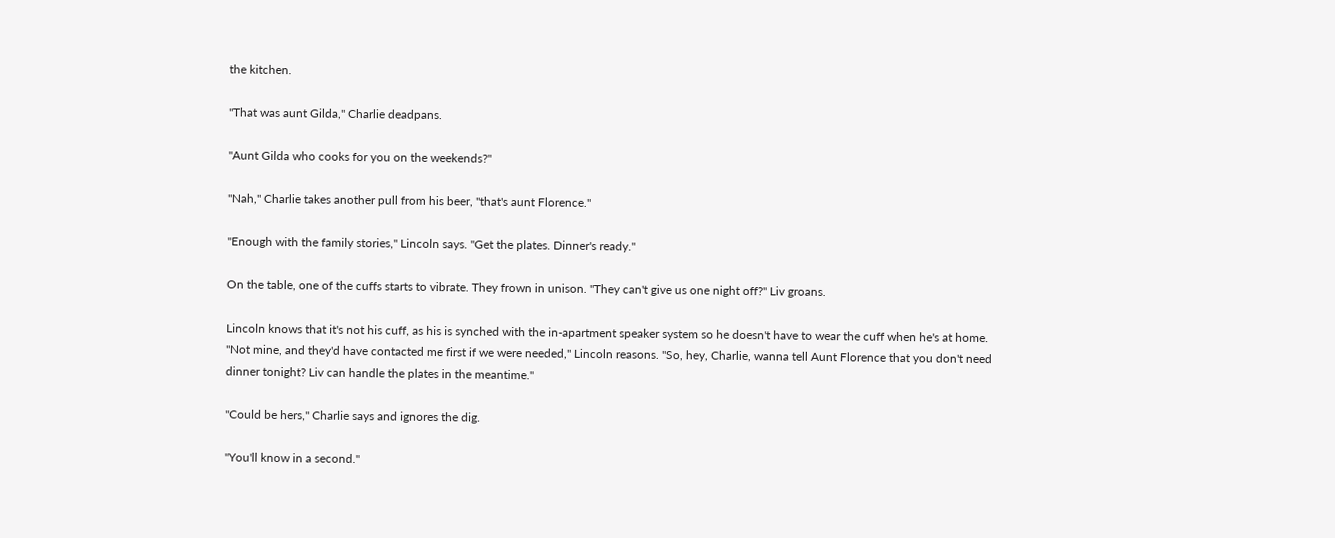the kitchen.

"That was aunt Gilda," Charlie deadpans.

"Aunt Gilda who cooks for you on the weekends?"

"Nah," Charlie takes another pull from his beer, "that's aunt Florence."

"Enough with the family stories," Lincoln says. "Get the plates. Dinner's ready."

On the table, one of the cuffs starts to vibrate. They frown in unison. "They can't give us one night off?" Liv groans.

Lincoln knows that it's not his cuff, as his is synched with the in-apartment speaker system so he doesn't have to wear the cuff when he's at home. "Not mine, and they'd have contacted me first if we were needed," Lincoln reasons. "So, hey, Charlie, wanna tell Aunt Florence that you don't need dinner tonight? Liv can handle the plates in the meantime."

"Could be hers," Charlie says and ignores the dig.

"You'll know in a second."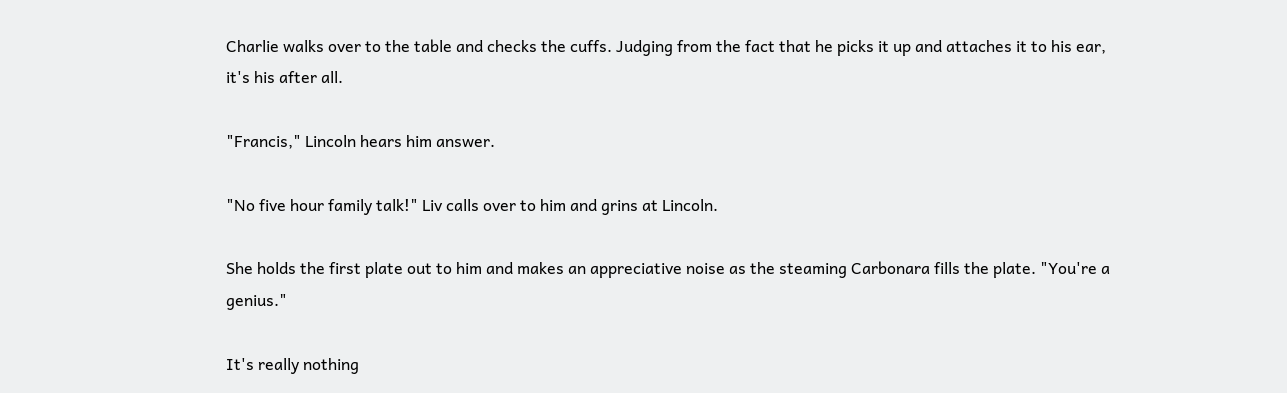Charlie walks over to the table and checks the cuffs. Judging from the fact that he picks it up and attaches it to his ear, it's his after all.

"Francis," Lincoln hears him answer.

"No five hour family talk!" Liv calls over to him and grins at Lincoln.

She holds the first plate out to him and makes an appreciative noise as the steaming Carbonara fills the plate. "You're a genius."

It's really nothing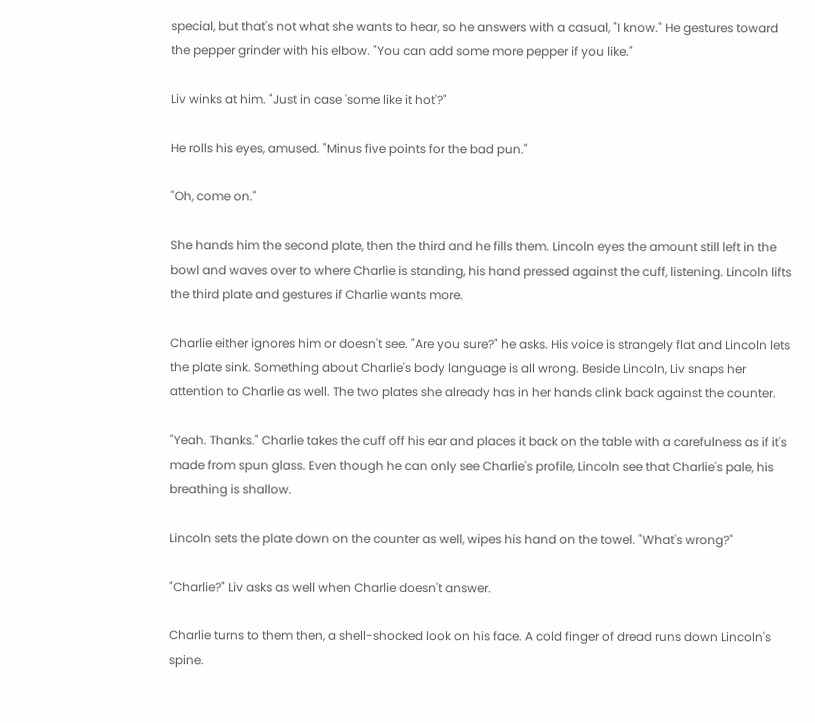special, but that's not what she wants to hear, so he answers with a casual, "I know." He gestures toward the pepper grinder with his elbow. "You can add some more pepper if you like."

Liv winks at him. "Just in case 'some like it hot'?"

He rolls his eyes, amused. "Minus five points for the bad pun."

"Oh, come on."

She hands him the second plate, then the third and he fills them. Lincoln eyes the amount still left in the bowl and waves over to where Charlie is standing, his hand pressed against the cuff, listening. Lincoln lifts the third plate and gestures if Charlie wants more.

Charlie either ignores him or doesn't see. "Are you sure?" he asks. His voice is strangely flat and Lincoln lets the plate sink. Something about Charlie's body language is all wrong. Beside Lincoln, Liv snaps her attention to Charlie as well. The two plates she already has in her hands clink back against the counter.

"Yeah. Thanks." Charlie takes the cuff off his ear and places it back on the table with a carefulness as if it's made from spun glass. Even though he can only see Charlie's profile, Lincoln see that Charlie's pale, his breathing is shallow.

Lincoln sets the plate down on the counter as well, wipes his hand on the towel. "What's wrong?"

"Charlie?" Liv asks as well when Charlie doesn't answer.

Charlie turns to them then, a shell-shocked look on his face. A cold finger of dread runs down Lincoln's spine.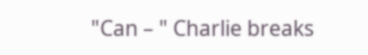"Can – " Charlie breaks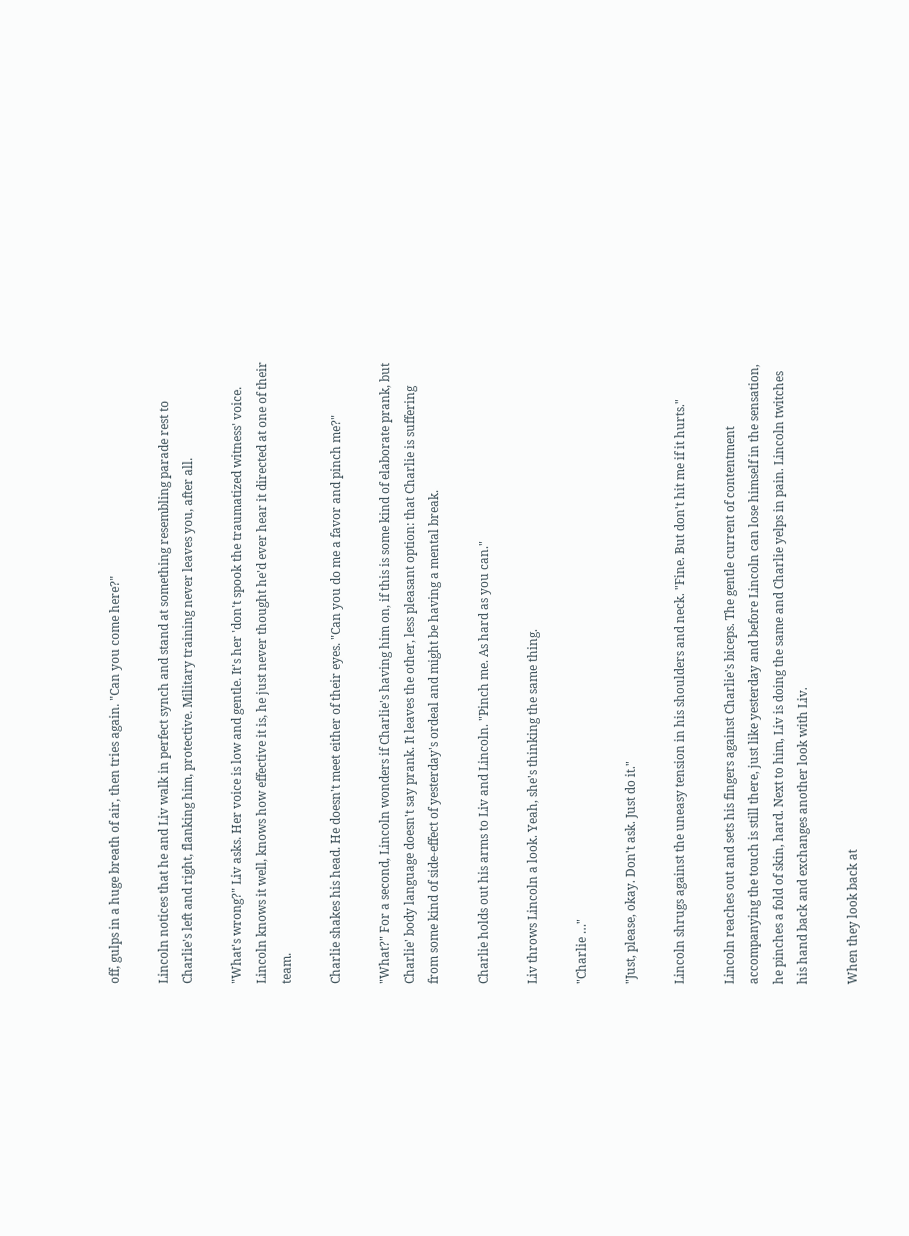off, gulps in a huge breath of air, then tries again. "Can you come here?"

Lincoln notices that he and Liv walk in perfect synch and stand at something resembling parade rest to Charlie's left and right, flanking him, protective. Military training never leaves you, after all.

"What's wrong?" Liv asks. Her voice is low and gentle. It's her 'don't spook the traumatized witness' voice. Lincoln knows it well, knows how effective it is, he just never thought he'd ever hear it directed at one of their team.

Charlie shakes his head. He doesn't meet either of their eyes. "Can you do me a favor and pinch me?"

"What?" For a second, Lincoln wonders if Charlie's having him on, if this is some kind of elaborate prank, but Charlie' body language doesn't say prank. It leaves the other, less pleasant option: that Charlie is suffering from some kind of side-effect of yesterday's ordeal and might be having a mental break.

Charlie holds out his arms to Liv and Lincoln. "Pinch me. As hard as you can."

Liv throws Lincoln a look. Yeah, she's thinking the same thing.

"Charlie …"

"Just, please, okay. Don't ask. Just do it."

Lincoln shrugs against the uneasy tension in his shoulders and neck. "Fine. But don't hit me if it hurts."

Lincoln reaches out and sets his fingers against Charlie's biceps. The gentle current of contentment accompanying the touch is still there, just like yesterday and before Lincoln can lose himself in the sensation, he pinches a fold of skin, hard. Next to him, Liv is doing the same and Charlie yelps in pain. Lincoln twitches his hand back and exchanges another look with Liv.

When they look back at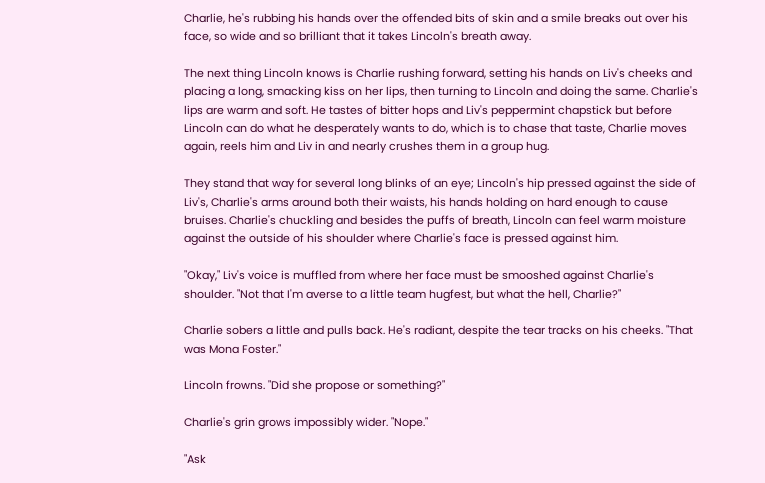Charlie, he's rubbing his hands over the offended bits of skin and a smile breaks out over his face, so wide and so brilliant that it takes Lincoln's breath away.

The next thing Lincoln knows is Charlie rushing forward, setting his hands on Liv's cheeks and placing a long, smacking kiss on her lips, then turning to Lincoln and doing the same. Charlie's lips are warm and soft. He tastes of bitter hops and Liv's peppermint chapstick but before Lincoln can do what he desperately wants to do, which is to chase that taste, Charlie moves again, reels him and Liv in and nearly crushes them in a group hug.

They stand that way for several long blinks of an eye; Lincoln's hip pressed against the side of Liv's, Charlie's arms around both their waists, his hands holding on hard enough to cause bruises. Charlie's chuckling and besides the puffs of breath, Lincoln can feel warm moisture against the outside of his shoulder where Charlie's face is pressed against him.

"Okay," Liv's voice is muffled from where her face must be smooshed against Charlie's shoulder. "Not that I'm averse to a little team hugfest, but what the hell, Charlie?"

Charlie sobers a little and pulls back. He's radiant, despite the tear tracks on his cheeks. "That was Mona Foster."

Lincoln frowns. "Did she propose or something?"

Charlie's grin grows impossibly wider. "Nope."

"Ask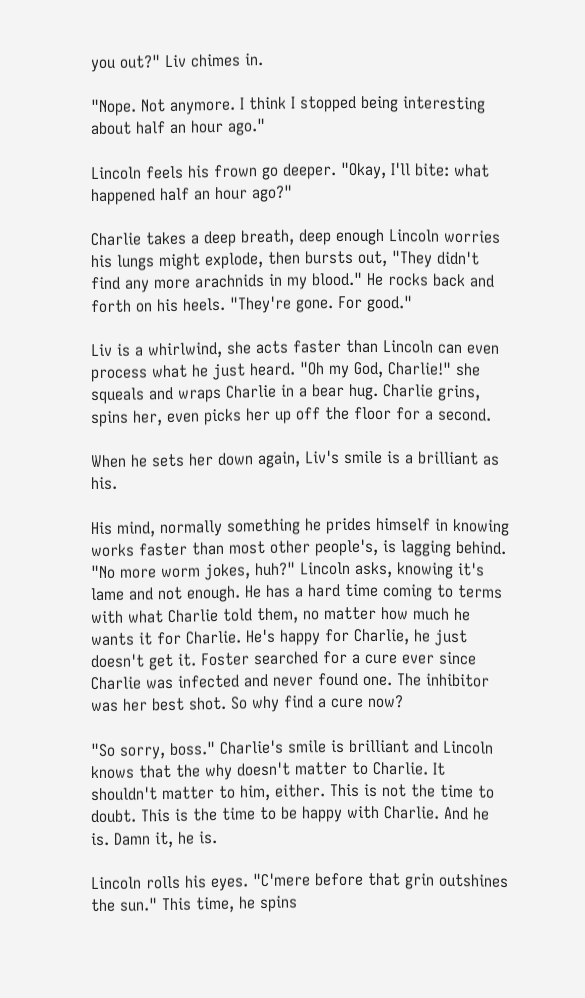you out?" Liv chimes in.

"Nope. Not anymore. I think I stopped being interesting about half an hour ago."

Lincoln feels his frown go deeper. "Okay, I'll bite: what happened half an hour ago?"

Charlie takes a deep breath, deep enough Lincoln worries his lungs might explode, then bursts out, "They didn't find any more arachnids in my blood." He rocks back and forth on his heels. "They're gone. For good."

Liv is a whirlwind, she acts faster than Lincoln can even process what he just heard. "Oh my God, Charlie!" she squeals and wraps Charlie in a bear hug. Charlie grins, spins her, even picks her up off the floor for a second.

When he sets her down again, Liv's smile is a brilliant as his.

His mind, normally something he prides himself in knowing works faster than most other people's, is lagging behind. "No more worm jokes, huh?" Lincoln asks, knowing it's lame and not enough. He has a hard time coming to terms with what Charlie told them, no matter how much he wants it for Charlie. He's happy for Charlie, he just doesn't get it. Foster searched for a cure ever since Charlie was infected and never found one. The inhibitor was her best shot. So why find a cure now?

"So sorry, boss." Charlie's smile is brilliant and Lincoln knows that the why doesn't matter to Charlie. It shouldn't matter to him, either. This is not the time to doubt. This is the time to be happy with Charlie. And he is. Damn it, he is.

Lincoln rolls his eyes. "C'mere before that grin outshines the sun." This time, he spins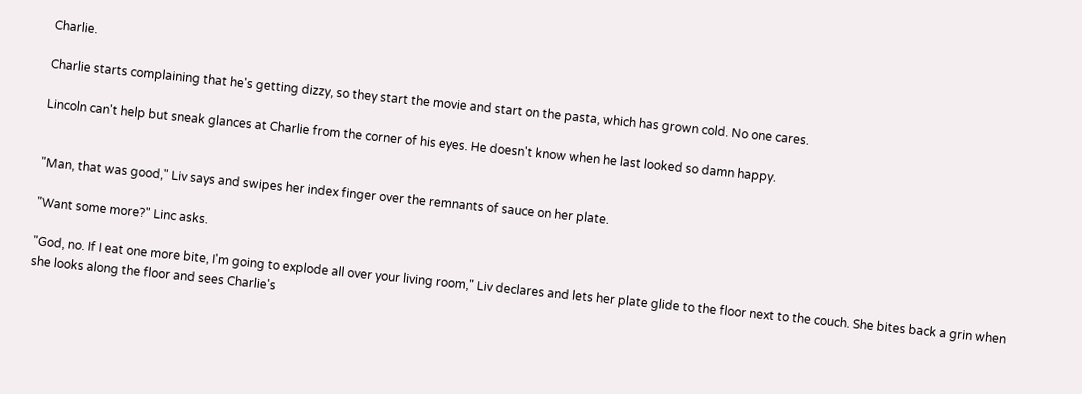Charlie.

Charlie starts complaining that he's getting dizzy, so they start the movie and start on the pasta, which has grown cold. No one cares.

Lincoln can't help but sneak glances at Charlie from the corner of his eyes. He doesn't know when he last looked so damn happy.


"Man, that was good," Liv says and swipes her index finger over the remnants of sauce on her plate.

"Want some more?" Linc asks.

"God, no. If I eat one more bite, I'm going to explode all over your living room," Liv declares and lets her plate glide to the floor next to the couch. She bites back a grin when she looks along the floor and sees Charlie's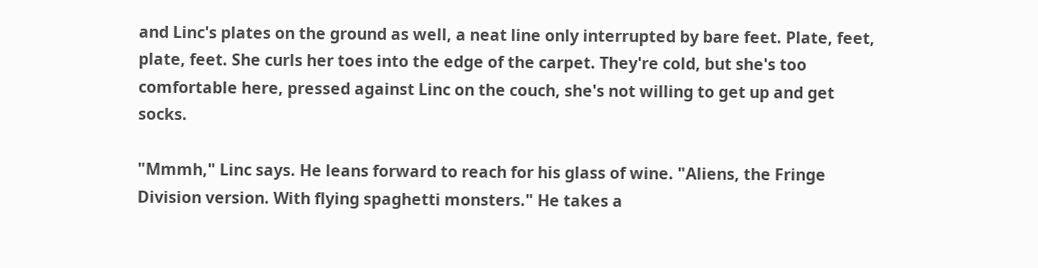and Linc's plates on the ground as well, a neat line only interrupted by bare feet. Plate, feet, plate, feet. She curls her toes into the edge of the carpet. They're cold, but she's too comfortable here, pressed against Linc on the couch, she's not willing to get up and get socks.

"Mmmh," Linc says. He leans forward to reach for his glass of wine. "Aliens, the Fringe Division version. With flying spaghetti monsters." He takes a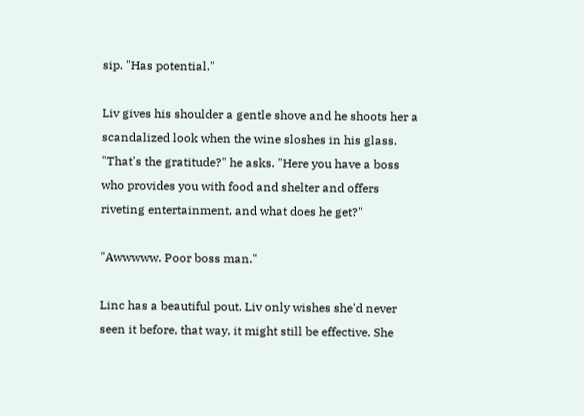sip. "Has potential."

Liv gives his shoulder a gentle shove and he shoots her a scandalized look when the wine sloshes in his glass. "That's the gratitude?" he asks. "Here you have a boss who provides you with food and shelter and offers riveting entertainment, and what does he get?"

"Awwwww. Poor boss man."

Linc has a beautiful pout. Liv only wishes she'd never seen it before, that way, it might still be effective. She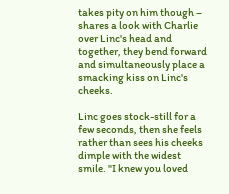takes pity on him though – shares a look with Charlie over Linc's head and together, they bend forward and simultaneously place a smacking kiss on Linc's cheeks.

Linc goes stock-still for a few seconds, then she feels rather than sees his cheeks dimple with the widest smile. "I knew you loved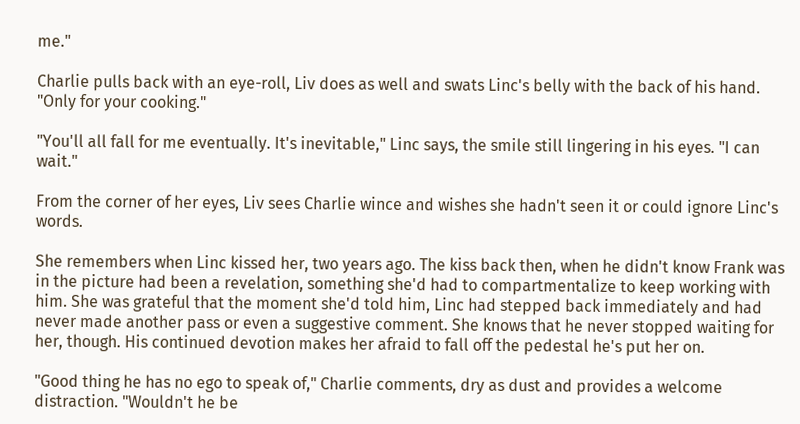me."

Charlie pulls back with an eye-roll, Liv does as well and swats Linc's belly with the back of his hand. "Only for your cooking."

"You'll all fall for me eventually. It's inevitable," Linc says, the smile still lingering in his eyes. "I can wait."

From the corner of her eyes, Liv sees Charlie wince and wishes she hadn't seen it or could ignore Linc's words.

She remembers when Linc kissed her, two years ago. The kiss back then, when he didn't know Frank was in the picture had been a revelation, something she'd had to compartmentalize to keep working with him. She was grateful that the moment she'd told him, Linc had stepped back immediately and had never made another pass or even a suggestive comment. She knows that he never stopped waiting for her, though. His continued devotion makes her afraid to fall off the pedestal he's put her on.

"Good thing he has no ego to speak of," Charlie comments, dry as dust and provides a welcome distraction. "Wouldn't he be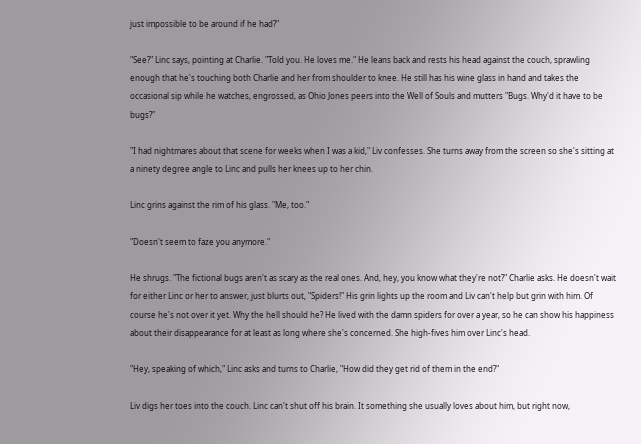just impossible to be around if he had?"

"See?" Linc says, pointing at Charlie. "Told you. He loves me." He leans back and rests his head against the couch, sprawling enough that he's touching both Charlie and her from shoulder to knee. He still has his wine glass in hand and takes the occasional sip while he watches, engrossed, as Ohio Jones peers into the Well of Souls and mutters "Bugs. Why'd it have to be bugs?"

"I had nightmares about that scene for weeks when I was a kid," Liv confesses. She turns away from the screen so she's sitting at a ninety degree angle to Linc and pulls her knees up to her chin.

Linc grins against the rim of his glass. "Me, too."

"Doesn't seem to faze you anymore."

He shrugs. "The fictional bugs aren't as scary as the real ones. And, hey, you know what they're not?" Charlie asks. He doesn't wait for either Linc or her to answer, just blurts out, "Spiders!" His grin lights up the room and Liv can't help but grin with him. Of course he's not over it yet. Why the hell should he? He lived with the damn spiders for over a year, so he can show his happiness about their disappearance for at least as long where she's concerned. She high-fives him over Linc's head.

"Hey, speaking of which," Linc asks and turns to Charlie, "How did they get rid of them in the end?"

Liv digs her toes into the couch. Linc can't shut off his brain. It something she usually loves about him, but right now,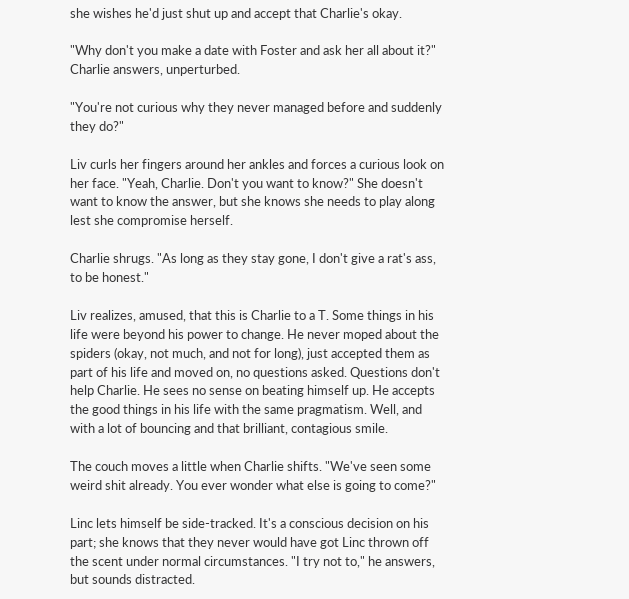she wishes he'd just shut up and accept that Charlie's okay.

"Why don't you make a date with Foster and ask her all about it?" Charlie answers, unperturbed.

"You're not curious why they never managed before and suddenly they do?"

Liv curls her fingers around her ankles and forces a curious look on her face. "Yeah, Charlie. Don't you want to know?" She doesn't want to know the answer, but she knows she needs to play along lest she compromise herself.

Charlie shrugs. "As long as they stay gone, I don't give a rat's ass, to be honest."

Liv realizes, amused, that this is Charlie to a T. Some things in his life were beyond his power to change. He never moped about the spiders (okay, not much, and not for long), just accepted them as part of his life and moved on, no questions asked. Questions don't help Charlie. He sees no sense on beating himself up. He accepts the good things in his life with the same pragmatism. Well, and with a lot of bouncing and that brilliant, contagious smile.

The couch moves a little when Charlie shifts. "We've seen some weird shit already. You ever wonder what else is going to come?"

Linc lets himself be side-tracked. It's a conscious decision on his part; she knows that they never would have got Linc thrown off the scent under normal circumstances. "I try not to," he answers, but sounds distracted.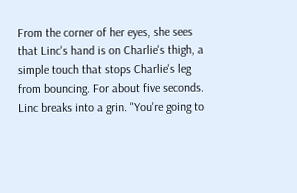From the corner of her eyes, she sees that Linc's hand is on Charlie's thigh, a simple touch that stops Charlie's leg from bouncing. For about five seconds. Linc breaks into a grin. "You're going to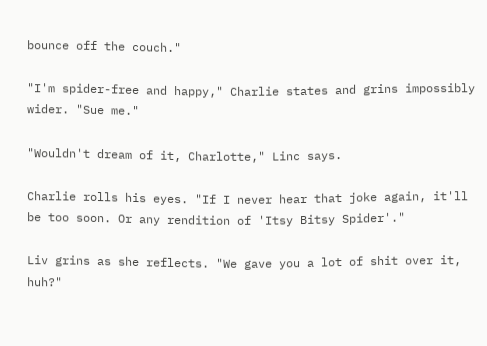bounce off the couch."

"I'm spider-free and happy," Charlie states and grins impossibly wider. "Sue me."

"Wouldn't dream of it, Charlotte," Linc says.

Charlie rolls his eyes. "If I never hear that joke again, it'll be too soon. Or any rendition of 'Itsy Bitsy Spider'."

Liv grins as she reflects. "We gave you a lot of shit over it, huh?"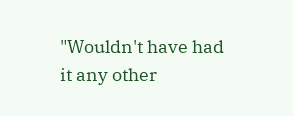"Wouldn't have had it any other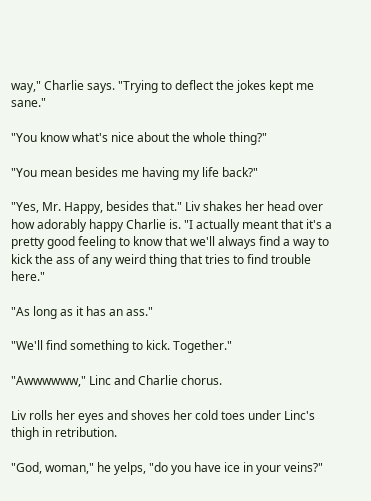way," Charlie says. "Trying to deflect the jokes kept me sane."

"You know what's nice about the whole thing?"

"You mean besides me having my life back?"

"Yes, Mr. Happy, besides that." Liv shakes her head over how adorably happy Charlie is. "I actually meant that it's a pretty good feeling to know that we'll always find a way to kick the ass of any weird thing that tries to find trouble here."

"As long as it has an ass."

"We'll find something to kick. Together."

"Awwwwww," Linc and Charlie chorus.

Liv rolls her eyes and shoves her cold toes under Linc's thigh in retribution.

"God, woman," he yelps, "do you have ice in your veins?"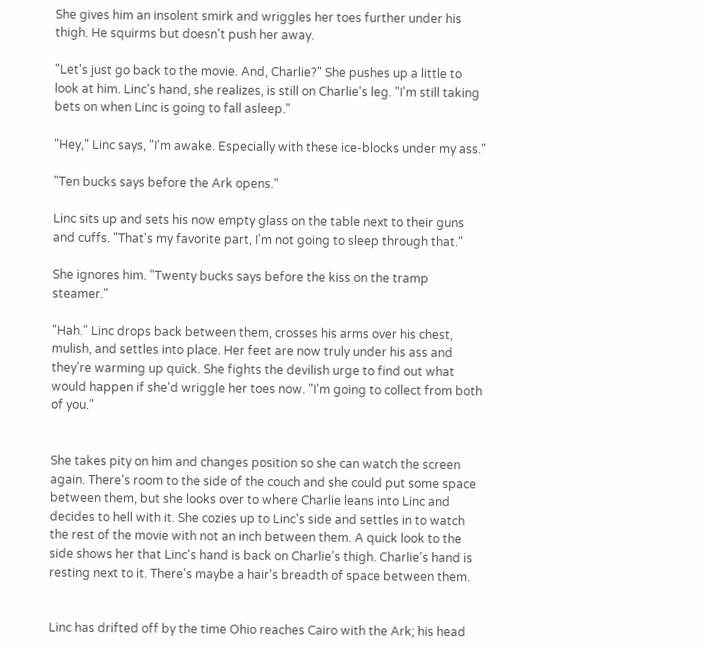She gives him an insolent smirk and wriggles her toes further under his thigh. He squirms but doesn't push her away.

"Let's just go back to the movie. And, Charlie?" She pushes up a little to look at him. Linc's hand, she realizes, is still on Charlie's leg. "I'm still taking bets on when Linc is going to fall asleep."

"Hey," Linc says, "I'm awake. Especially with these ice-blocks under my ass."

"Ten bucks says before the Ark opens."

Linc sits up and sets his now empty glass on the table next to their guns and cuffs. "That's my favorite part, I'm not going to sleep through that."

She ignores him. "Twenty bucks says before the kiss on the tramp steamer."

"Hah." Linc drops back between them, crosses his arms over his chest, mulish, and settles into place. Her feet are now truly under his ass and they're warming up quick. She fights the devilish urge to find out what would happen if she'd wriggle her toes now. "I'm going to collect from both of you."


She takes pity on him and changes position so she can watch the screen again. There's room to the side of the couch and she could put some space between them, but she looks over to where Charlie leans into Linc and decides to hell with it. She cozies up to Linc's side and settles in to watch the rest of the movie with not an inch between them. A quick look to the side shows her that Linc's hand is back on Charlie's thigh. Charlie's hand is resting next to it. There's maybe a hair's breadth of space between them.


Linc has drifted off by the time Ohio reaches Cairo with the Ark; his head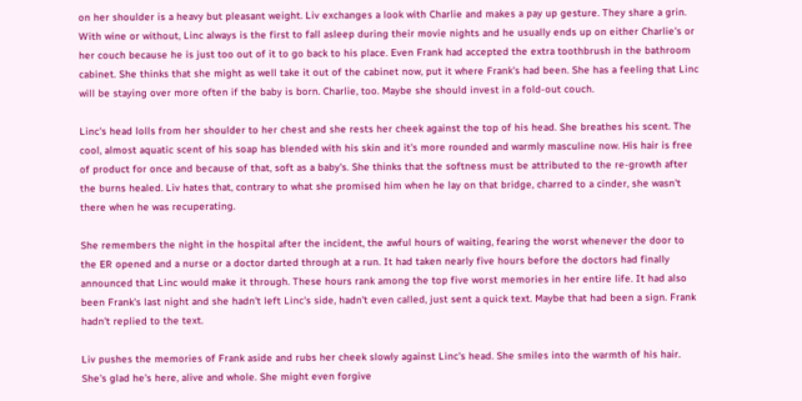on her shoulder is a heavy but pleasant weight. Liv exchanges a look with Charlie and makes a pay up gesture. They share a grin. With wine or without, Linc always is the first to fall asleep during their movie nights and he usually ends up on either Charlie's or her couch because he is just too out of it to go back to his place. Even Frank had accepted the extra toothbrush in the bathroom cabinet. She thinks that she might as well take it out of the cabinet now, put it where Frank's had been. She has a feeling that Linc will be staying over more often if the baby is born. Charlie, too. Maybe she should invest in a fold-out couch.

Linc's head lolls from her shoulder to her chest and she rests her cheek against the top of his head. She breathes his scent. The cool, almost aquatic scent of his soap has blended with his skin and it's more rounded and warmly masculine now. His hair is free of product for once and because of that, soft as a baby's. She thinks that the softness must be attributed to the re-growth after the burns healed. Liv hates that, contrary to what she promised him when he lay on that bridge, charred to a cinder, she wasn't there when he was recuperating.

She remembers the night in the hospital after the incident, the awful hours of waiting, fearing the worst whenever the door to the ER opened and a nurse or a doctor darted through at a run. It had taken nearly five hours before the doctors had finally announced that Linc would make it through. These hours rank among the top five worst memories in her entire life. It had also been Frank's last night and she hadn't left Linc's side, hadn't even called, just sent a quick text. Maybe that had been a sign. Frank hadn't replied to the text.

Liv pushes the memories of Frank aside and rubs her cheek slowly against Linc's head. She smiles into the warmth of his hair. She's glad he's here, alive and whole. She might even forgive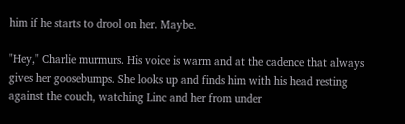him if he starts to drool on her. Maybe.

"Hey," Charlie murmurs. His voice is warm and at the cadence that always gives her goosebumps. She looks up and finds him with his head resting against the couch, watching Linc and her from under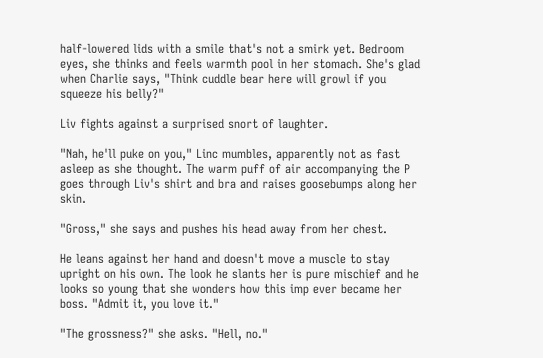half-lowered lids with a smile that's not a smirk yet. Bedroom eyes, she thinks and feels warmth pool in her stomach. She's glad when Charlie says, "Think cuddle bear here will growl if you squeeze his belly?"

Liv fights against a surprised snort of laughter.

"Nah, he'll puke on you," Linc mumbles, apparently not as fast asleep as she thought. The warm puff of air accompanying the P goes through Liv's shirt and bra and raises goosebumps along her skin.

"Gross," she says and pushes his head away from her chest.

He leans against her hand and doesn't move a muscle to stay upright on his own. The look he slants her is pure mischief and he looks so young that she wonders how this imp ever became her boss. "Admit it, you love it."

"The grossness?" she asks. "Hell, no."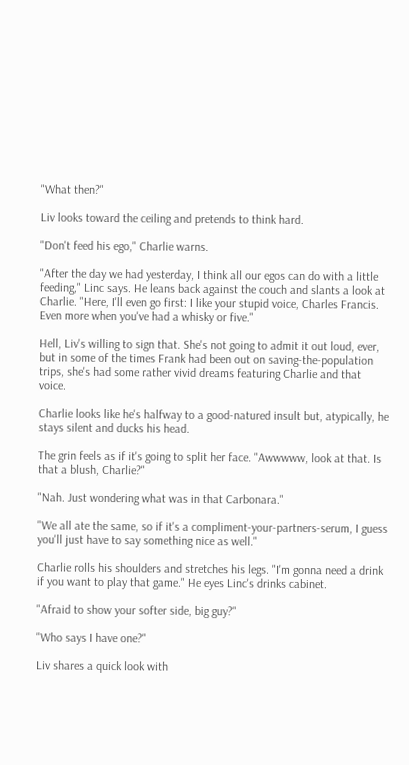"What then?"

Liv looks toward the ceiling and pretends to think hard.

"Don't feed his ego," Charlie warns.

"After the day we had yesterday, I think all our egos can do with a little feeding," Linc says. He leans back against the couch and slants a look at Charlie. "Here, I'll even go first: I like your stupid voice, Charles Francis. Even more when you've had a whisky or five."

Hell, Liv's willing to sign that. She's not going to admit it out loud, ever, but in some of the times Frank had been out on saving-the-population trips, she's had some rather vivid dreams featuring Charlie and that voice.

Charlie looks like he's halfway to a good-natured insult but, atypically, he stays silent and ducks his head.

The grin feels as if it's going to split her face. "Awwwww, look at that. Is that a blush, Charlie?"

"Nah. Just wondering what was in that Carbonara."

"We all ate the same, so if it's a compliment-your-partners-serum, I guess you'll just have to say something nice as well."

Charlie rolls his shoulders and stretches his legs. "I'm gonna need a drink if you want to play that game." He eyes Linc's drinks cabinet.

"Afraid to show your softer side, big guy?"

"Who says I have one?"

Liv shares a quick look with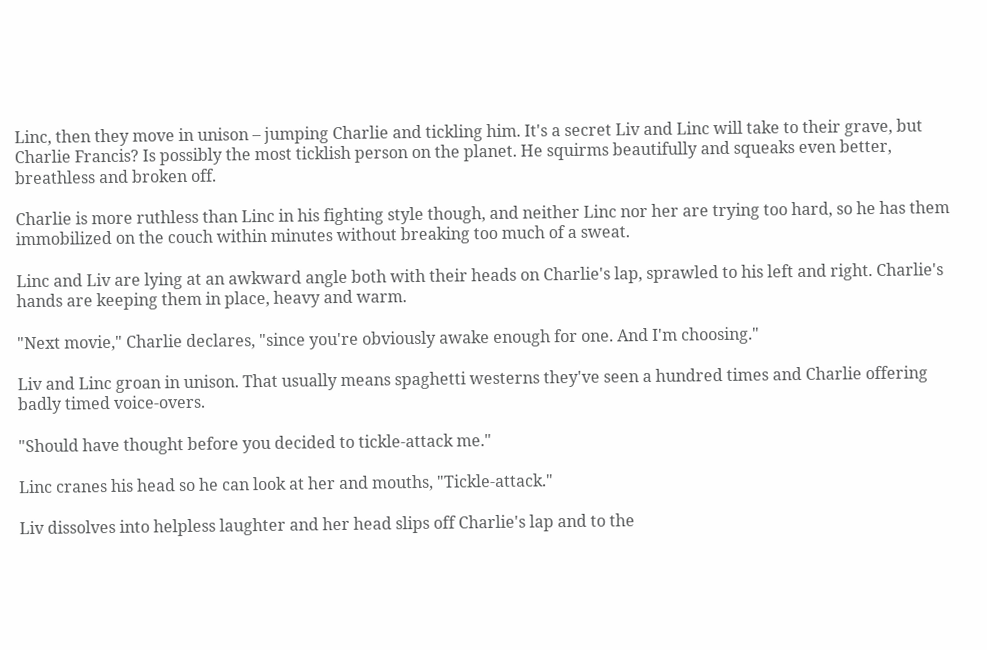Linc, then they move in unison – jumping Charlie and tickling him. It's a secret Liv and Linc will take to their grave, but Charlie Francis? Is possibly the most ticklish person on the planet. He squirms beautifully and squeaks even better, breathless and broken off.

Charlie is more ruthless than Linc in his fighting style though, and neither Linc nor her are trying too hard, so he has them immobilized on the couch within minutes without breaking too much of a sweat.

Linc and Liv are lying at an awkward angle both with their heads on Charlie's lap, sprawled to his left and right. Charlie's hands are keeping them in place, heavy and warm.

"Next movie," Charlie declares, "since you're obviously awake enough for one. And I'm choosing."

Liv and Linc groan in unison. That usually means spaghetti westerns they've seen a hundred times and Charlie offering badly timed voice-overs.

"Should have thought before you decided to tickle-attack me."

Linc cranes his head so he can look at her and mouths, "Tickle-attack."

Liv dissolves into helpless laughter and her head slips off Charlie's lap and to the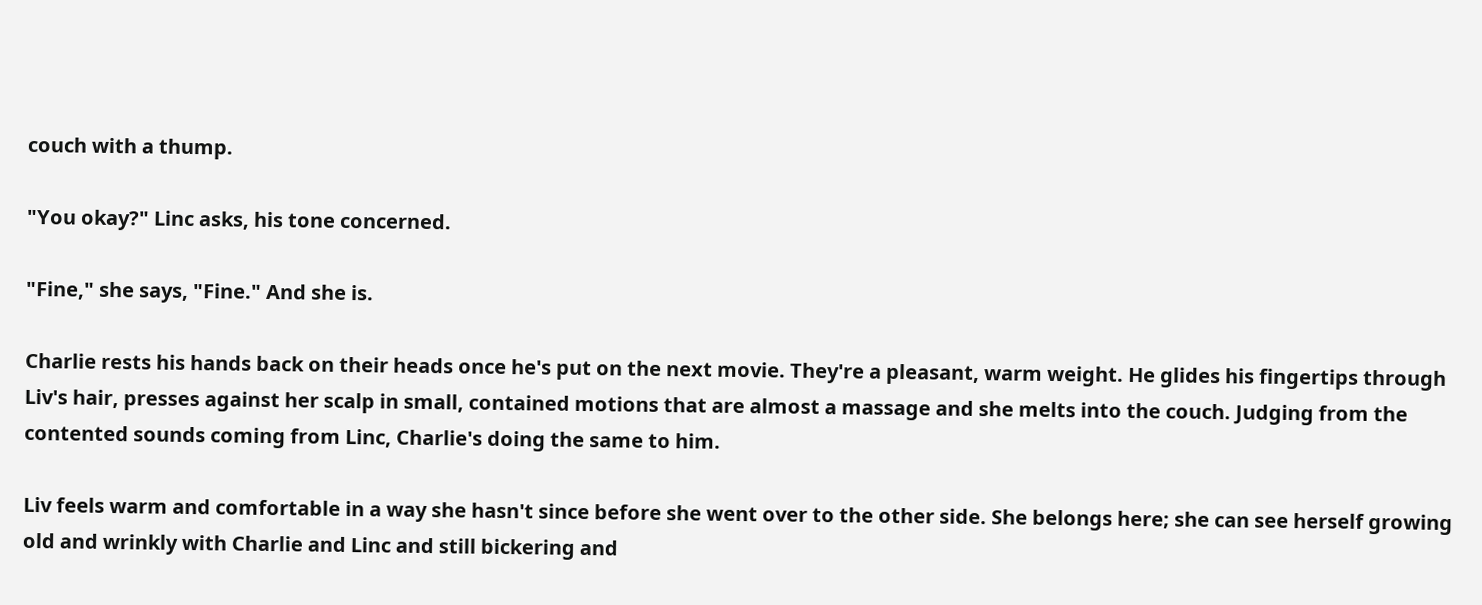couch with a thump.

"You okay?" Linc asks, his tone concerned.

"Fine," she says, "Fine." And she is.

Charlie rests his hands back on their heads once he's put on the next movie. They're a pleasant, warm weight. He glides his fingertips through Liv's hair, presses against her scalp in small, contained motions that are almost a massage and she melts into the couch. Judging from the contented sounds coming from Linc, Charlie's doing the same to him.

Liv feels warm and comfortable in a way she hasn't since before she went over to the other side. She belongs here; she can see herself growing old and wrinkly with Charlie and Linc and still bickering and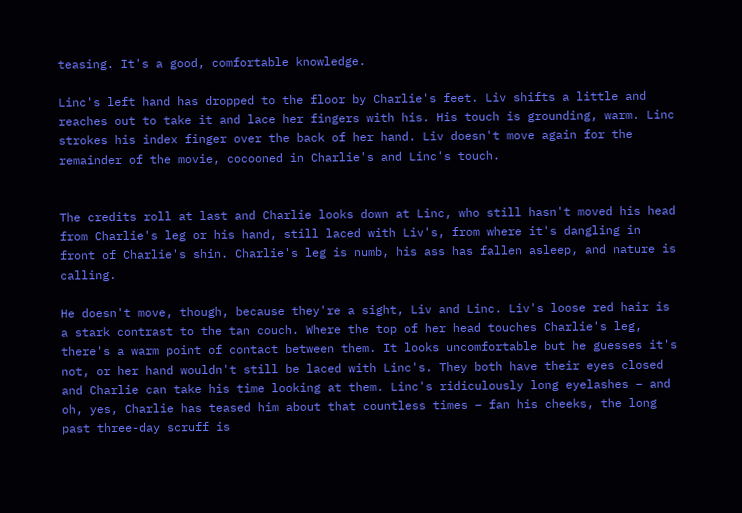teasing. It's a good, comfortable knowledge.

Linc's left hand has dropped to the floor by Charlie's feet. Liv shifts a little and reaches out to take it and lace her fingers with his. His touch is grounding, warm. Linc strokes his index finger over the back of her hand. Liv doesn't move again for the remainder of the movie, cocooned in Charlie's and Linc's touch.


The credits roll at last and Charlie looks down at Linc, who still hasn't moved his head from Charlie's leg or his hand, still laced with Liv's, from where it's dangling in front of Charlie's shin. Charlie's leg is numb, his ass has fallen asleep, and nature is calling.

He doesn't move, though, because they're a sight, Liv and Linc. Liv's loose red hair is a stark contrast to the tan couch. Where the top of her head touches Charlie's leg, there's a warm point of contact between them. It looks uncomfortable but he guesses it's not, or her hand wouldn't still be laced with Linc's. They both have their eyes closed and Charlie can take his time looking at them. Linc's ridiculously long eyelashes – and oh, yes, Charlie has teased him about that countless times – fan his cheeks, the long past three-day scruff is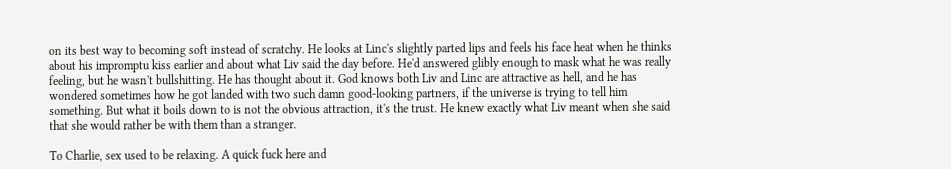on its best way to becoming soft instead of scratchy. He looks at Linc's slightly parted lips and feels his face heat when he thinks about his impromptu kiss earlier and about what Liv said the day before. He'd answered glibly enough to mask what he was really feeling, but he wasn't bullshitting. He has thought about it. God knows both Liv and Linc are attractive as hell, and he has wondered sometimes how he got landed with two such damn good-looking partners, if the universe is trying to tell him something. But what it boils down to is not the obvious attraction, it's the trust. He knew exactly what Liv meant when she said that she would rather be with them than a stranger.

To Charlie, sex used to be relaxing. A quick fuck here and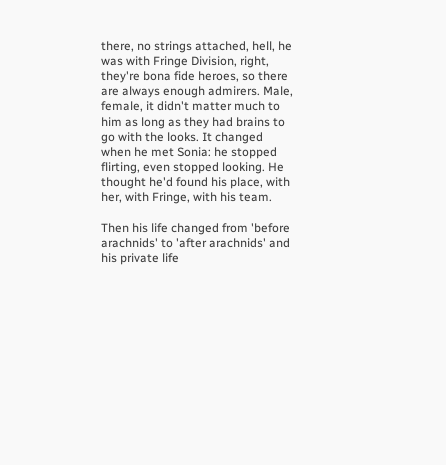there, no strings attached, hell, he was with Fringe Division, right, they're bona fide heroes, so there are always enough admirers. Male, female, it didn't matter much to him as long as they had brains to go with the looks. It changed when he met Sonia: he stopped flirting, even stopped looking. He thought he'd found his place, with her, with Fringe, with his team.

Then his life changed from 'before arachnids' to 'after arachnids' and his private life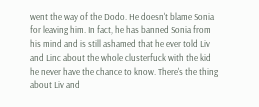went the way of the Dodo. He doesn't blame Sonia for leaving him. In fact, he has banned Sonia from his mind and is still ashamed that he ever told Liv and Linc about the whole clusterfuck with the kid he never have the chance to know. There's the thing about Liv and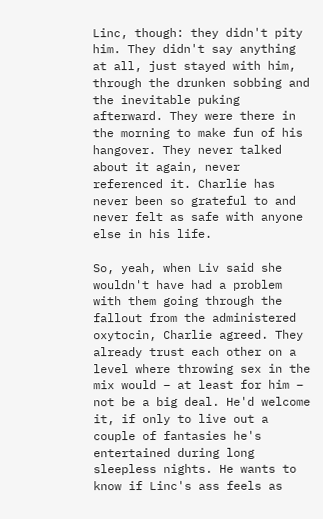Linc, though: they didn't pity him. They didn't say anything at all, just stayed with him, through the drunken sobbing and the inevitable puking afterward. They were there in the morning to make fun of his hangover. They never talked about it again, never referenced it. Charlie has never been so grateful to and never felt as safe with anyone else in his life.

So, yeah, when Liv said she wouldn't have had a problem with them going through the fallout from the administered oxytocin, Charlie agreed. They already trust each other on a level where throwing sex in the mix would – at least for him – not be a big deal. He'd welcome it, if only to live out a couple of fantasies he's entertained during long sleepless nights. He wants to know if Linc's ass feels as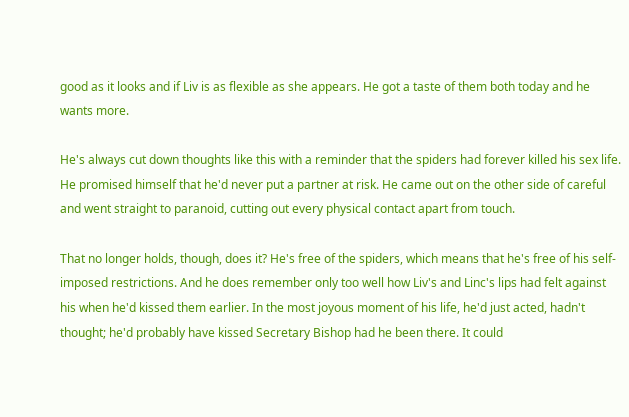good as it looks and if Liv is as flexible as she appears. He got a taste of them both today and he wants more.

He's always cut down thoughts like this with a reminder that the spiders had forever killed his sex life. He promised himself that he'd never put a partner at risk. He came out on the other side of careful and went straight to paranoid, cutting out every physical contact apart from touch.

That no longer holds, though, does it? He's free of the spiders, which means that he's free of his self-imposed restrictions. And he does remember only too well how Liv's and Linc's lips had felt against his when he'd kissed them earlier. In the most joyous moment of his life, he'd just acted, hadn't thought; he'd probably have kissed Secretary Bishop had he been there. It could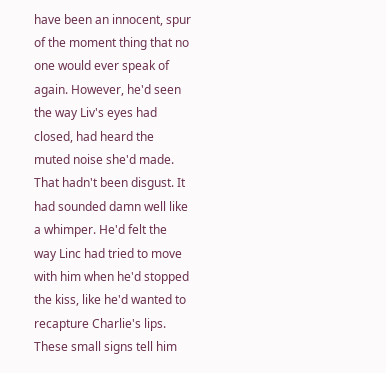have been an innocent, spur of the moment thing that no one would ever speak of again. However, he'd seen the way Liv's eyes had closed, had heard the muted noise she'd made. That hadn't been disgust. It had sounded damn well like a whimper. He'd felt the way Linc had tried to move with him when he'd stopped the kiss, like he'd wanted to recapture Charlie's lips. These small signs tell him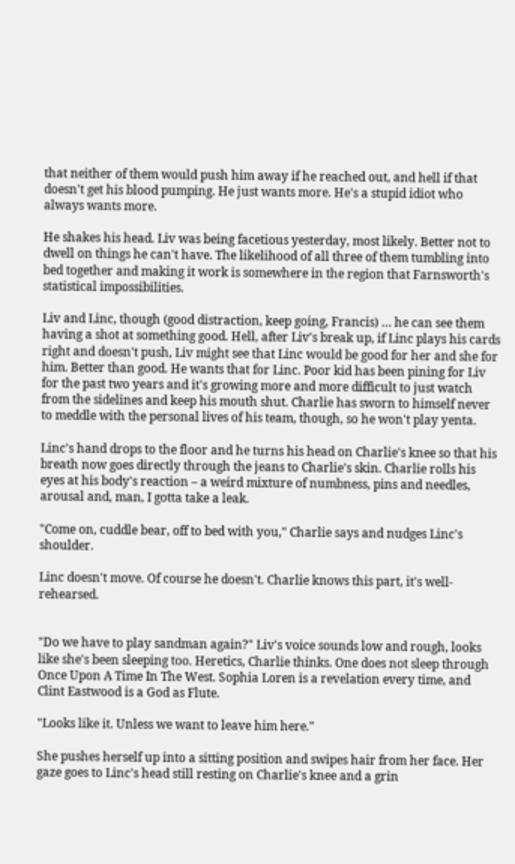that neither of them would push him away if he reached out, and hell if that doesn't get his blood pumping. He just wants more. He's a stupid idiot who always wants more.

He shakes his head. Liv was being facetious yesterday, most likely. Better not to dwell on things he can't have. The likelihood of all three of them tumbling into bed together and making it work is somewhere in the region that Farnsworth's statistical impossibilities.

Liv and Linc, though (good distraction, keep going, Francis) … he can see them having a shot at something good. Hell, after Liv's break up, if Linc plays his cards right and doesn't push, Liv might see that Linc would be good for her and she for him. Better than good. He wants that for Linc. Poor kid has been pining for Liv for the past two years and it's growing more and more difficult to just watch from the sidelines and keep his mouth shut. Charlie has sworn to himself never to meddle with the personal lives of his team, though, so he won't play yenta.

Linc's hand drops to the floor and he turns his head on Charlie's knee so that his breath now goes directly through the jeans to Charlie's skin. Charlie rolls his eyes at his body's reaction – a weird mixture of numbness, pins and needles, arousal and, man, I gotta take a leak.

"Come on, cuddle bear, off to bed with you," Charlie says and nudges Linc's shoulder.

Linc doesn't move. Of course he doesn't. Charlie knows this part, it's well-rehearsed.


"Do we have to play sandman again?" Liv's voice sounds low and rough, looks like she's been sleeping too. Heretics, Charlie thinks. One does not sleep through Once Upon A Time In The West. Sophia Loren is a revelation every time, and Clint Eastwood is a God as Flute.

"Looks like it. Unless we want to leave him here."

She pushes herself up into a sitting position and swipes hair from her face. Her gaze goes to Linc's head still resting on Charlie's knee and a grin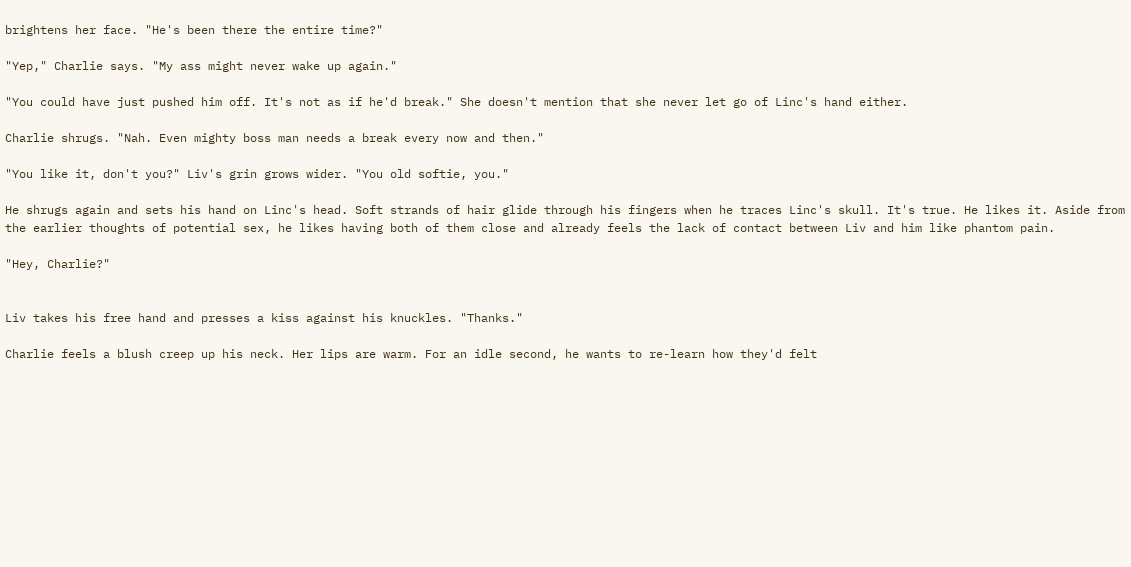brightens her face. "He's been there the entire time?"

"Yep," Charlie says. "My ass might never wake up again."

"You could have just pushed him off. It's not as if he'd break." She doesn't mention that she never let go of Linc's hand either.

Charlie shrugs. "Nah. Even mighty boss man needs a break every now and then."

"You like it, don't you?" Liv's grin grows wider. "You old softie, you."

He shrugs again and sets his hand on Linc's head. Soft strands of hair glide through his fingers when he traces Linc's skull. It's true. He likes it. Aside from the earlier thoughts of potential sex, he likes having both of them close and already feels the lack of contact between Liv and him like phantom pain.

"Hey, Charlie?"


Liv takes his free hand and presses a kiss against his knuckles. "Thanks."

Charlie feels a blush creep up his neck. Her lips are warm. For an idle second, he wants to re-learn how they'd felt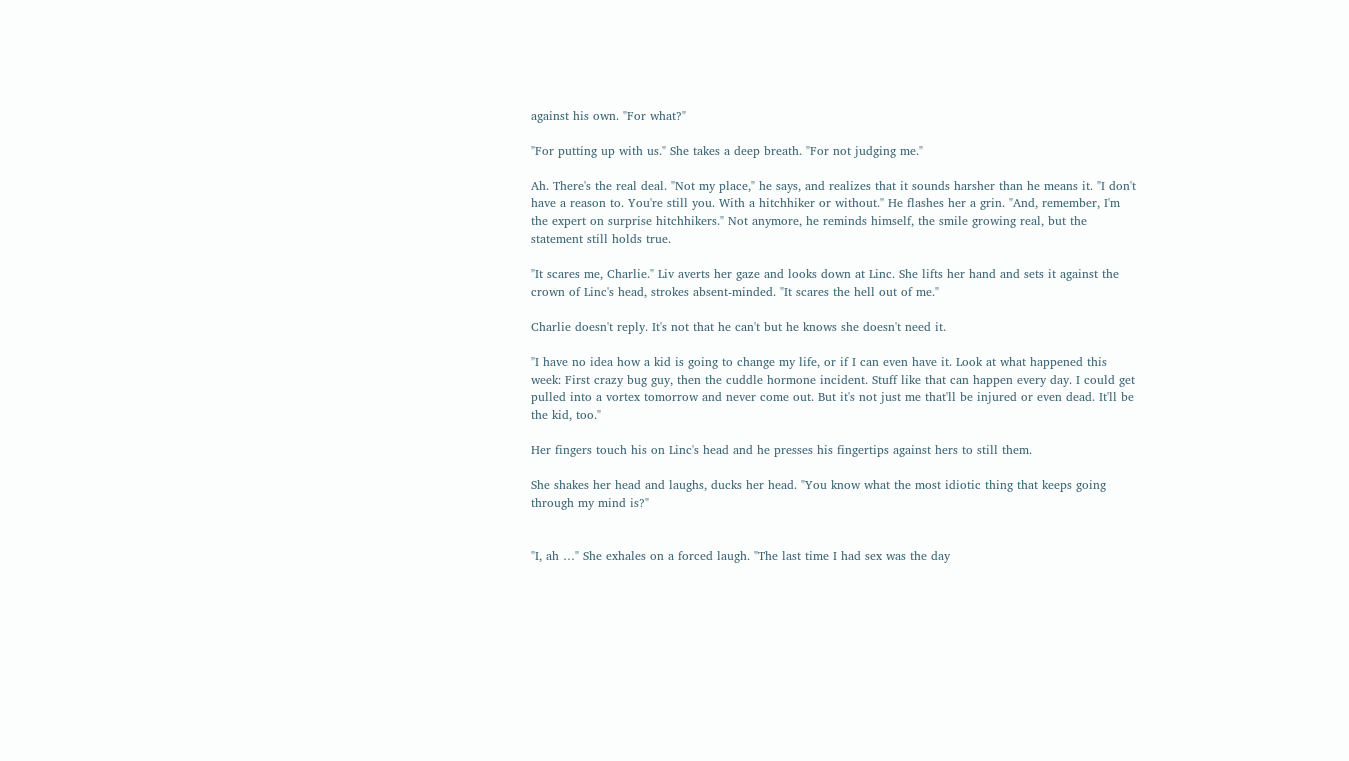against his own. "For what?"

"For putting up with us." She takes a deep breath. "For not judging me."

Ah. There's the real deal. "Not my place," he says, and realizes that it sounds harsher than he means it. "I don't have a reason to. You're still you. With a hitchhiker or without." He flashes her a grin. "And, remember, I'm the expert on surprise hitchhikers." Not anymore, he reminds himself, the smile growing real, but the statement still holds true.

"It scares me, Charlie." Liv averts her gaze and looks down at Linc. She lifts her hand and sets it against the crown of Linc's head, strokes absent-minded. "It scares the hell out of me."

Charlie doesn't reply. It's not that he can't but he knows she doesn't need it.

"I have no idea how a kid is going to change my life, or if I can even have it. Look at what happened this week: First crazy bug guy, then the cuddle hormone incident. Stuff like that can happen every day. I could get pulled into a vortex tomorrow and never come out. But it's not just me that'll be injured or even dead. It'll be the kid, too."

Her fingers touch his on Linc's head and he presses his fingertips against hers to still them.

She shakes her head and laughs, ducks her head. "You know what the most idiotic thing that keeps going through my mind is?"


"I, ah …" She exhales on a forced laugh. "The last time I had sex was the day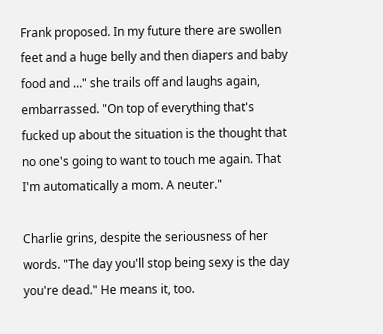Frank proposed. In my future there are swollen feet and a huge belly and then diapers and baby food and …" she trails off and laughs again, embarrassed. "On top of everything that's fucked up about the situation is the thought that no one's going to want to touch me again. That I'm automatically a mom. A neuter."

Charlie grins, despite the seriousness of her words. "The day you'll stop being sexy is the day you're dead." He means it, too.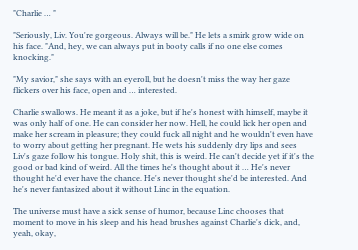"Charlie … "

"Seriously, Liv. You're gorgeous. Always will be." He lets a smirk grow wide on his face. "And, hey, we can always put in booty calls if no one else comes knocking."

"My savior," she says with an eyeroll, but he doesn't miss the way her gaze flickers over his face, open and … interested.

Charlie swallows. He meant it as a joke, but if he's honest with himself, maybe it was only half of one. He can consider her now. Hell, he could lick her open and make her scream in pleasure; they could fuck all night and he wouldn't even have to worry about getting her pregnant. He wets his suddenly dry lips and sees Liv's gaze follow his tongue. Holy shit, this is weird. He can't decide yet if it's the good or bad kind of weird. All the times he's thought about it … He's never thought he'd ever have the chance. He's never thought she'd be interested. And he's never fantasized about it without Linc in the equation.

The universe must have a sick sense of humor, because Linc chooses that moment to move in his sleep and his head brushes against Charlie's dick, and, yeah, okay,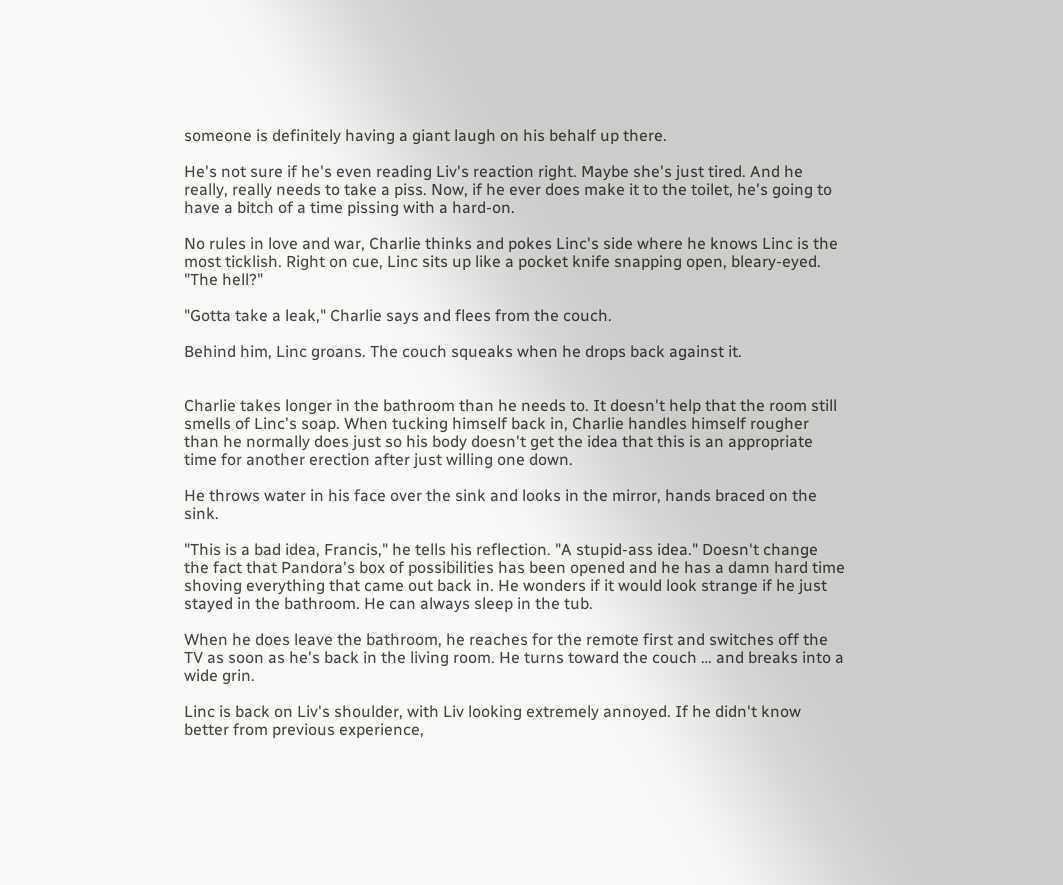someone is definitely having a giant laugh on his behalf up there.

He's not sure if he's even reading Liv's reaction right. Maybe she's just tired. And he really, really needs to take a piss. Now, if he ever does make it to the toilet, he's going to have a bitch of a time pissing with a hard-on.

No rules in love and war, Charlie thinks and pokes Linc's side where he knows Linc is the most ticklish. Right on cue, Linc sits up like a pocket knife snapping open, bleary-eyed. "The hell?"

"Gotta take a leak," Charlie says and flees from the couch.

Behind him, Linc groans. The couch squeaks when he drops back against it.


Charlie takes longer in the bathroom than he needs to. It doesn't help that the room still smells of Linc's soap. When tucking himself back in, Charlie handles himself rougher than he normally does just so his body doesn't get the idea that this is an appropriate time for another erection after just willing one down.

He throws water in his face over the sink and looks in the mirror, hands braced on the sink.

"This is a bad idea, Francis," he tells his reflection. "A stupid-ass idea." Doesn't change the fact that Pandora's box of possibilities has been opened and he has a damn hard time shoving everything that came out back in. He wonders if it would look strange if he just stayed in the bathroom. He can always sleep in the tub.

When he does leave the bathroom, he reaches for the remote first and switches off the TV as soon as he's back in the living room. He turns toward the couch … and breaks into a wide grin.

Linc is back on Liv's shoulder, with Liv looking extremely annoyed. If he didn't know better from previous experience,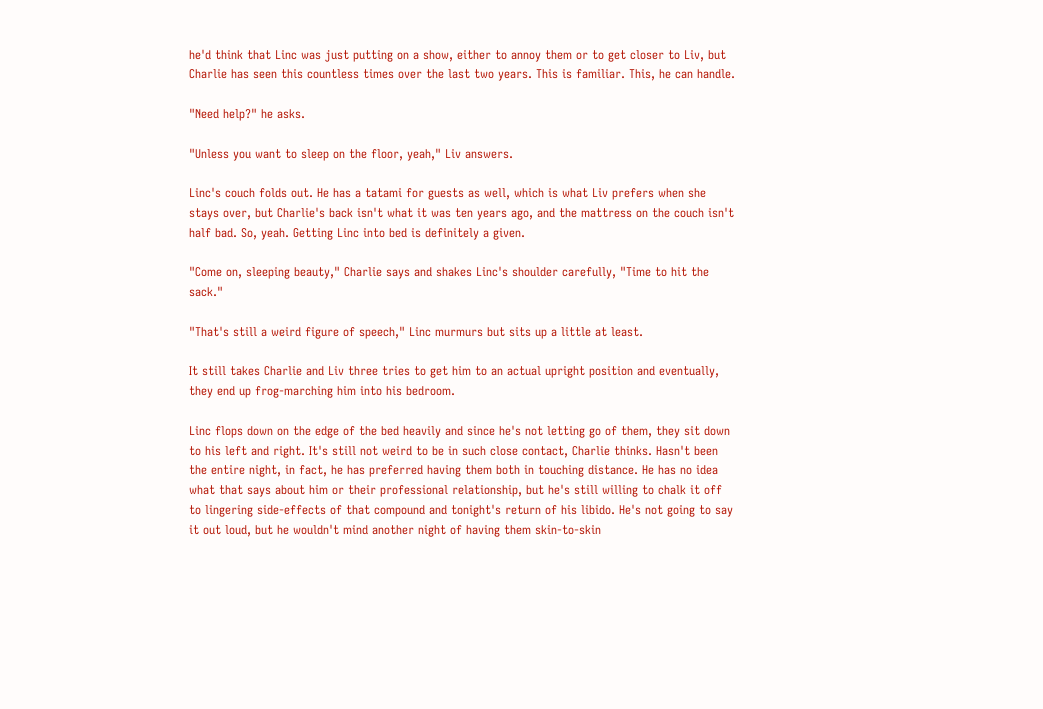he'd think that Linc was just putting on a show, either to annoy them or to get closer to Liv, but Charlie has seen this countless times over the last two years. This is familiar. This, he can handle.

"Need help?" he asks.

"Unless you want to sleep on the floor, yeah," Liv answers.

Linc's couch folds out. He has a tatami for guests as well, which is what Liv prefers when she stays over, but Charlie's back isn't what it was ten years ago, and the mattress on the couch isn't half bad. So, yeah. Getting Linc into bed is definitely a given.

"Come on, sleeping beauty," Charlie says and shakes Linc's shoulder carefully, "Time to hit the sack."

"That's still a weird figure of speech," Linc murmurs but sits up a little at least.

It still takes Charlie and Liv three tries to get him to an actual upright position and eventually, they end up frog-marching him into his bedroom.

Linc flops down on the edge of the bed heavily and since he's not letting go of them, they sit down to his left and right. It's still not weird to be in such close contact, Charlie thinks. Hasn't been the entire night, in fact, he has preferred having them both in touching distance. He has no idea what that says about him or their professional relationship, but he's still willing to chalk it off to lingering side-effects of that compound and tonight's return of his libido. He's not going to say it out loud, but he wouldn't mind another night of having them skin-to-skin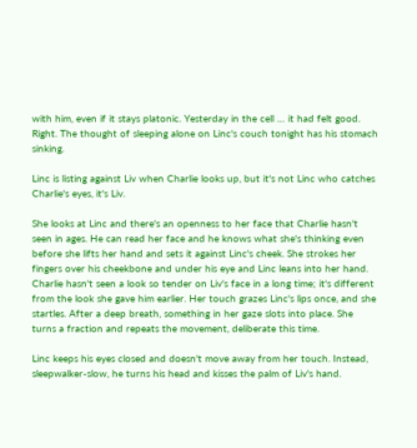with him, even if it stays platonic. Yesterday in the cell … it had felt good. Right. The thought of sleeping alone on Linc's couch tonight has his stomach sinking.

Linc is listing against Liv when Charlie looks up, but it's not Linc who catches Charlie's eyes, it's Liv.

She looks at Linc and there's an openness to her face that Charlie hasn't seen in ages. He can read her face and he knows what she's thinking even before she lifts her hand and sets it against Linc's cheek. She strokes her fingers over his cheekbone and under his eye and Linc leans into her hand. Charlie hasn't seen a look so tender on Liv's face in a long time; it's different from the look she gave him earlier. Her touch grazes Linc's lips once, and she startles. After a deep breath, something in her gaze slots into place. She turns a fraction and repeats the movement, deliberate this time.

Linc keeps his eyes closed and doesn't move away from her touch. Instead, sleepwalker-slow, he turns his head and kisses the palm of Liv's hand.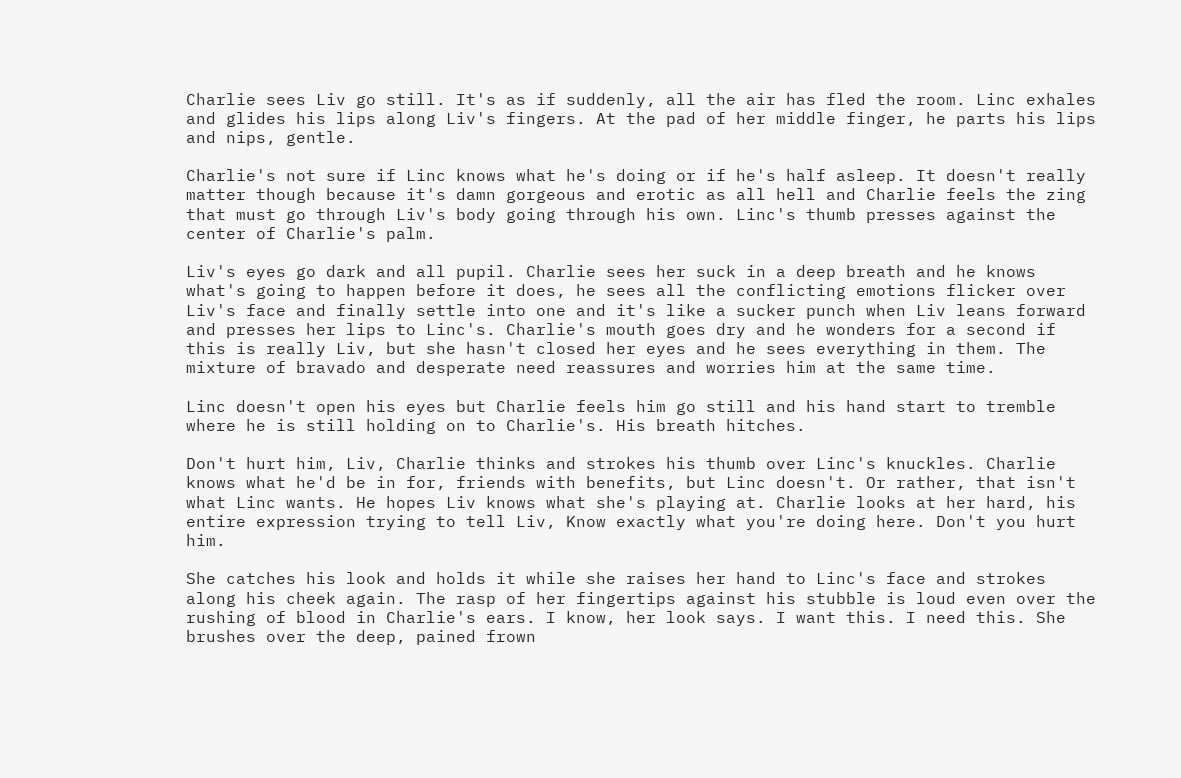Charlie sees Liv go still. It's as if suddenly, all the air has fled the room. Linc exhales and glides his lips along Liv's fingers. At the pad of her middle finger, he parts his lips and nips, gentle.

Charlie's not sure if Linc knows what he's doing or if he's half asleep. It doesn't really matter though because it's damn gorgeous and erotic as all hell and Charlie feels the zing that must go through Liv's body going through his own. Linc's thumb presses against the center of Charlie's palm.

Liv's eyes go dark and all pupil. Charlie sees her suck in a deep breath and he knows what's going to happen before it does, he sees all the conflicting emotions flicker over Liv's face and finally settle into one and it's like a sucker punch when Liv leans forward and presses her lips to Linc's. Charlie's mouth goes dry and he wonders for a second if this is really Liv, but she hasn't closed her eyes and he sees everything in them. The mixture of bravado and desperate need reassures and worries him at the same time.

Linc doesn't open his eyes but Charlie feels him go still and his hand start to tremble where he is still holding on to Charlie's. His breath hitches.

Don't hurt him, Liv, Charlie thinks and strokes his thumb over Linc's knuckles. Charlie knows what he'd be in for, friends with benefits, but Linc doesn't. Or rather, that isn't what Linc wants. He hopes Liv knows what she's playing at. Charlie looks at her hard, his entire expression trying to tell Liv, Know exactly what you're doing here. Don't you hurt him.

She catches his look and holds it while she raises her hand to Linc's face and strokes along his cheek again. The rasp of her fingertips against his stubble is loud even over the rushing of blood in Charlie's ears. I know, her look says. I want this. I need this. She brushes over the deep, pained frown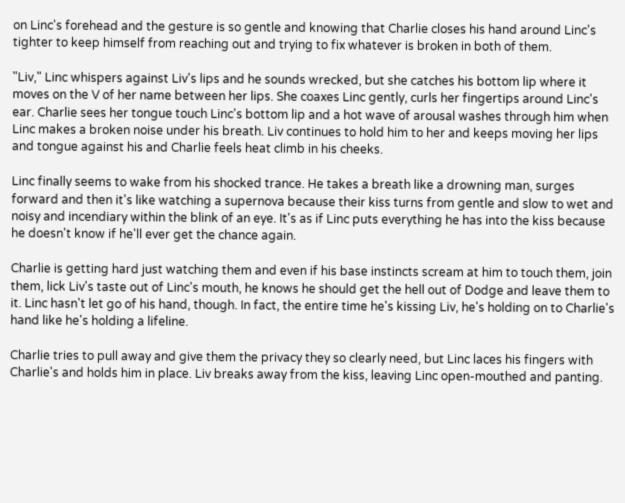on Linc's forehead and the gesture is so gentle and knowing that Charlie closes his hand around Linc's tighter to keep himself from reaching out and trying to fix whatever is broken in both of them.

"Liv," Linc whispers against Liv's lips and he sounds wrecked, but she catches his bottom lip where it moves on the V of her name between her lips. She coaxes Linc gently, curls her fingertips around Linc's ear. Charlie sees her tongue touch Linc's bottom lip and a hot wave of arousal washes through him when Linc makes a broken noise under his breath. Liv continues to hold him to her and keeps moving her lips and tongue against his and Charlie feels heat climb in his cheeks.

Linc finally seems to wake from his shocked trance. He takes a breath like a drowning man, surges forward and then it's like watching a supernova because their kiss turns from gentle and slow to wet and noisy and incendiary within the blink of an eye. It's as if Linc puts everything he has into the kiss because he doesn't know if he'll ever get the chance again.

Charlie is getting hard just watching them and even if his base instincts scream at him to touch them, join them, lick Liv's taste out of Linc's mouth, he knows he should get the hell out of Dodge and leave them to it. Linc hasn't let go of his hand, though. In fact, the entire time he's kissing Liv, he's holding on to Charlie's hand like he's holding a lifeline.

Charlie tries to pull away and give them the privacy they so clearly need, but Linc laces his fingers with Charlie's and holds him in place. Liv breaks away from the kiss, leaving Linc open-mouthed and panting.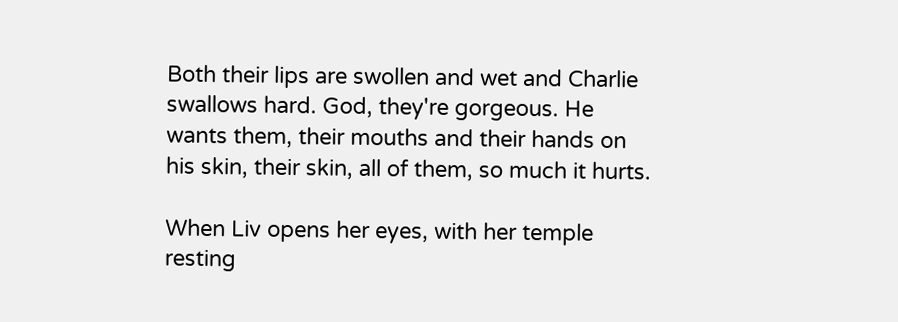Both their lips are swollen and wet and Charlie swallows hard. God, they're gorgeous. He wants them, their mouths and their hands on his skin, their skin, all of them, so much it hurts.

When Liv opens her eyes, with her temple resting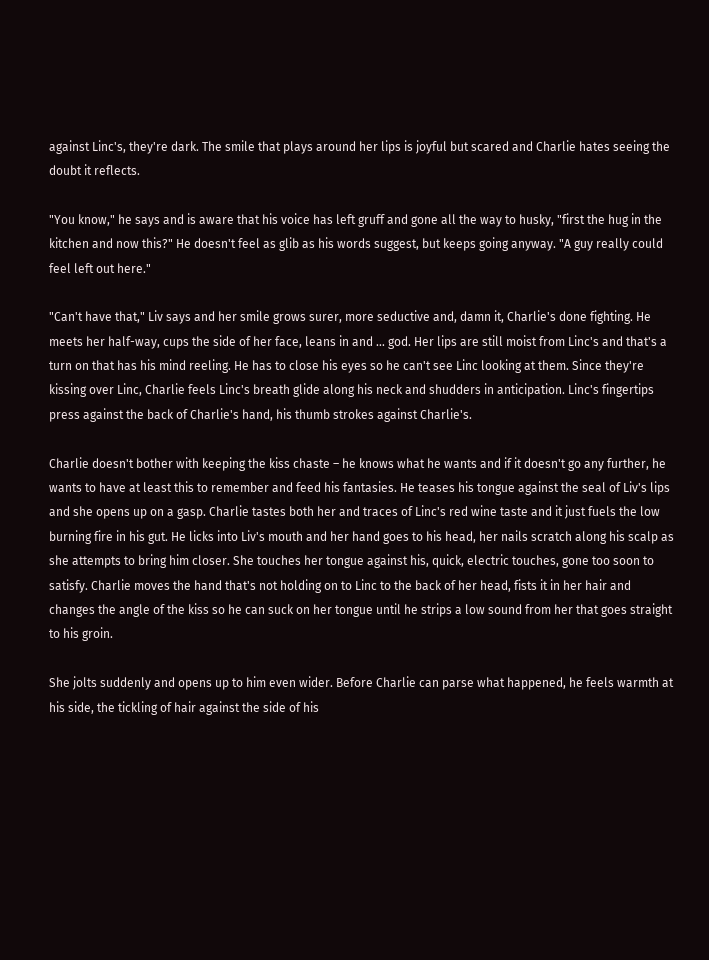against Linc's, they're dark. The smile that plays around her lips is joyful but scared and Charlie hates seeing the doubt it reflects.

"You know," he says and is aware that his voice has left gruff and gone all the way to husky, "first the hug in the kitchen and now this?" He doesn't feel as glib as his words suggest, but keeps going anyway. "A guy really could feel left out here."

"Can't have that," Liv says and her smile grows surer, more seductive and, damn it, Charlie's done fighting. He meets her half-way, cups the side of her face, leans in and … god. Her lips are still moist from Linc's and that's a turn on that has his mind reeling. He has to close his eyes so he can't see Linc looking at them. Since they're kissing over Linc, Charlie feels Linc's breath glide along his neck and shudders in anticipation. Linc's fingertips press against the back of Charlie's hand, his thumb strokes against Charlie's.

Charlie doesn't bother with keeping the kiss chaste – he knows what he wants and if it doesn't go any further, he wants to have at least this to remember and feed his fantasies. He teases his tongue against the seal of Liv's lips and she opens up on a gasp. Charlie tastes both her and traces of Linc's red wine taste and it just fuels the low burning fire in his gut. He licks into Liv's mouth and her hand goes to his head, her nails scratch along his scalp as she attempts to bring him closer. She touches her tongue against his, quick, electric touches, gone too soon to satisfy. Charlie moves the hand that's not holding on to Linc to the back of her head, fists it in her hair and changes the angle of the kiss so he can suck on her tongue until he strips a low sound from her that goes straight to his groin.

She jolts suddenly and opens up to him even wider. Before Charlie can parse what happened, he feels warmth at his side, the tickling of hair against the side of his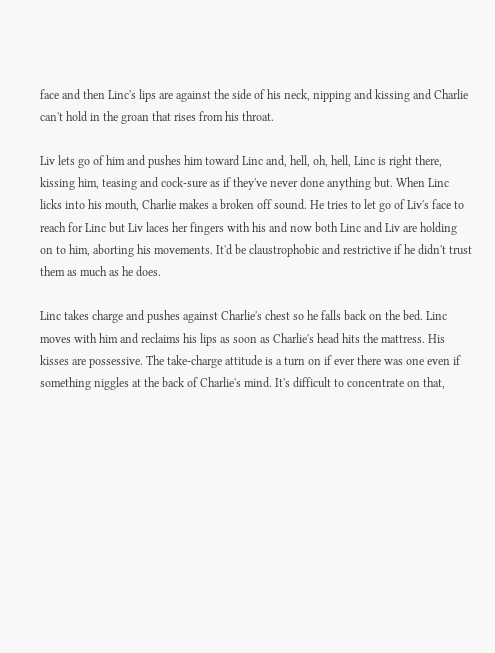face and then Linc's lips are against the side of his neck, nipping and kissing and Charlie can't hold in the groan that rises from his throat.

Liv lets go of him and pushes him toward Linc and, hell, oh, hell, Linc is right there, kissing him, teasing and cock-sure as if they've never done anything but. When Linc licks into his mouth, Charlie makes a broken off sound. He tries to let go of Liv's face to reach for Linc but Liv laces her fingers with his and now both Linc and Liv are holding on to him, aborting his movements. It'd be claustrophobic and restrictive if he didn't trust them as much as he does.

Linc takes charge and pushes against Charlie's chest so he falls back on the bed. Linc moves with him and reclaims his lips as soon as Charlie's head hits the mattress. His kisses are possessive. The take-charge attitude is a turn on if ever there was one even if something niggles at the back of Charlie's mind. It's difficult to concentrate on that,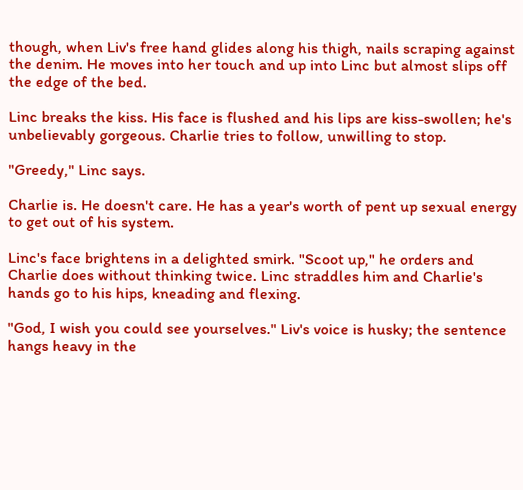though, when Liv's free hand glides along his thigh, nails scraping against the denim. He moves into her touch and up into Linc but almost slips off the edge of the bed.

Linc breaks the kiss. His face is flushed and his lips are kiss-swollen; he's unbelievably gorgeous. Charlie tries to follow, unwilling to stop.

"Greedy," Linc says.

Charlie is. He doesn't care. He has a year's worth of pent up sexual energy to get out of his system.

Linc's face brightens in a delighted smirk. "Scoot up," he orders and Charlie does without thinking twice. Linc straddles him and Charlie's hands go to his hips, kneading and flexing.

"God, I wish you could see yourselves." Liv's voice is husky; the sentence hangs heavy in the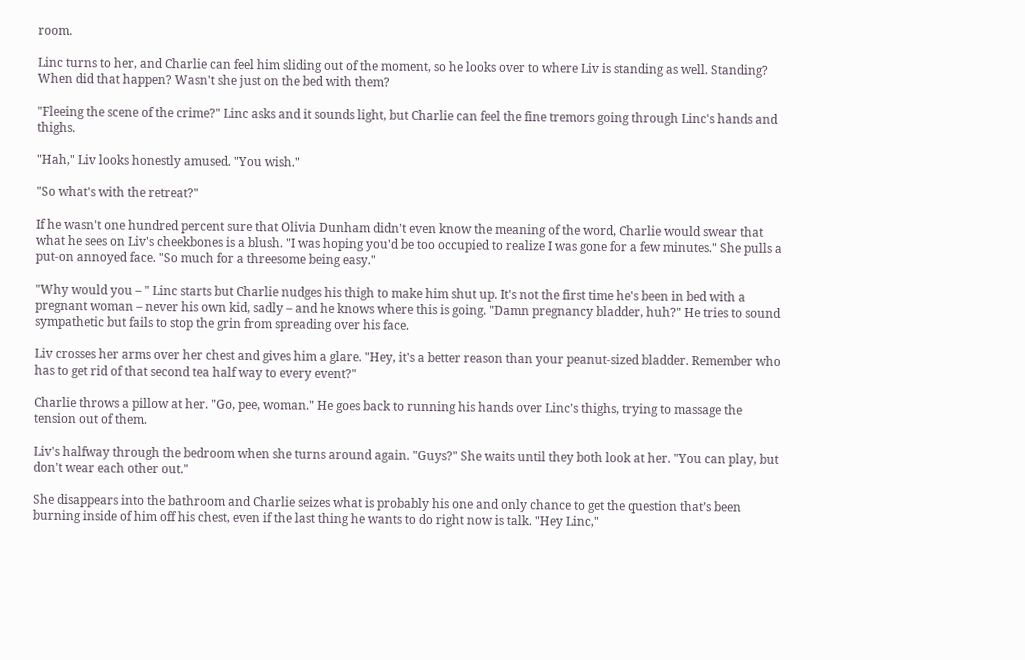room.

Linc turns to her, and Charlie can feel him sliding out of the moment, so he looks over to where Liv is standing as well. Standing? When did that happen? Wasn't she just on the bed with them?

"Fleeing the scene of the crime?" Linc asks and it sounds light, but Charlie can feel the fine tremors going through Linc's hands and thighs.

"Hah," Liv looks honestly amused. "You wish."

"So what's with the retreat?"

If he wasn't one hundred percent sure that Olivia Dunham didn't even know the meaning of the word, Charlie would swear that what he sees on Liv's cheekbones is a blush. "I was hoping you'd be too occupied to realize I was gone for a few minutes." She pulls a put-on annoyed face. "So much for a threesome being easy."

"Why would you – " Linc starts but Charlie nudges his thigh to make him shut up. It's not the first time he's been in bed with a pregnant woman – never his own kid, sadly – and he knows where this is going. "Damn pregnancy bladder, huh?" He tries to sound sympathetic but fails to stop the grin from spreading over his face.

Liv crosses her arms over her chest and gives him a glare. "Hey, it's a better reason than your peanut-sized bladder. Remember who has to get rid of that second tea half way to every event?"

Charlie throws a pillow at her. "Go, pee, woman." He goes back to running his hands over Linc's thighs, trying to massage the tension out of them.

Liv's halfway through the bedroom when she turns around again. "Guys?" She waits until they both look at her. "You can play, but don't wear each other out."

She disappears into the bathroom and Charlie seizes what is probably his one and only chance to get the question that’s been burning inside of him off his chest, even if the last thing he wants to do right now is talk. "Hey Linc,"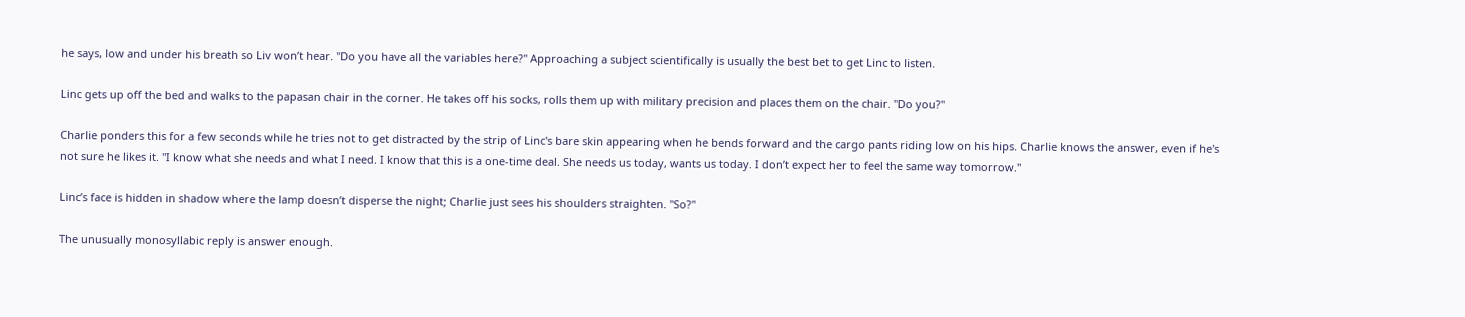he says, low and under his breath so Liv won’t hear. "Do you have all the variables here?" Approaching a subject scientifically is usually the best bet to get Linc to listen.

Linc gets up off the bed and walks to the papasan chair in the corner. He takes off his socks, rolls them up with military precision and places them on the chair. "Do you?"

Charlie ponders this for a few seconds while he tries not to get distracted by the strip of Linc's bare skin appearing when he bends forward and the cargo pants riding low on his hips. Charlie knows the answer, even if he's not sure he likes it. "I know what she needs and what I need. I know that this is a one-time deal. She needs us today, wants us today. I don’t expect her to feel the same way tomorrow."

Linc’s face is hidden in shadow where the lamp doesn’t disperse the night; Charlie just sees his shoulders straighten. "So?"

The unusually monosyllabic reply is answer enough.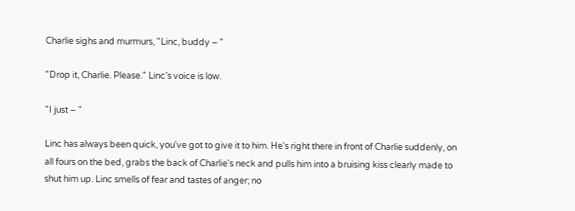Charlie sighs and murmurs, "Linc, buddy – "

"Drop it, Charlie. Please." Linc’s voice is low.

"I just – "

Linc has always been quick, you've got to give it to him. He's right there in front of Charlie suddenly, on all fours on the bed, grabs the back of Charlie's neck and pulls him into a bruising kiss clearly made to shut him up. Linc smells of fear and tastes of anger; no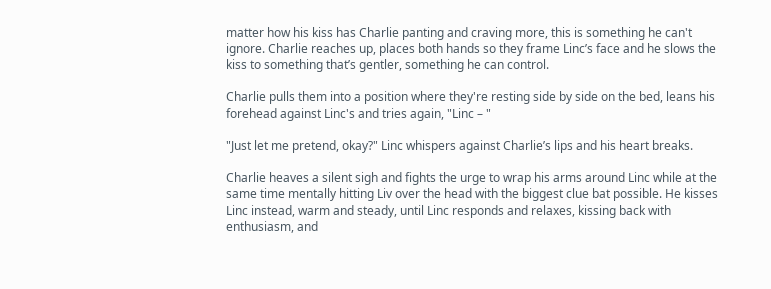matter how his kiss has Charlie panting and craving more, this is something he can't ignore. Charlie reaches up, places both hands so they frame Linc’s face and he slows the kiss to something that’s gentler, something he can control.

Charlie pulls them into a position where they're resting side by side on the bed, leans his forehead against Linc's and tries again, "Linc – "

"Just let me pretend, okay?" Linc whispers against Charlie’s lips and his heart breaks.

Charlie heaves a silent sigh and fights the urge to wrap his arms around Linc while at the same time mentally hitting Liv over the head with the biggest clue bat possible. He kisses Linc instead, warm and steady, until Linc responds and relaxes, kissing back with enthusiasm, and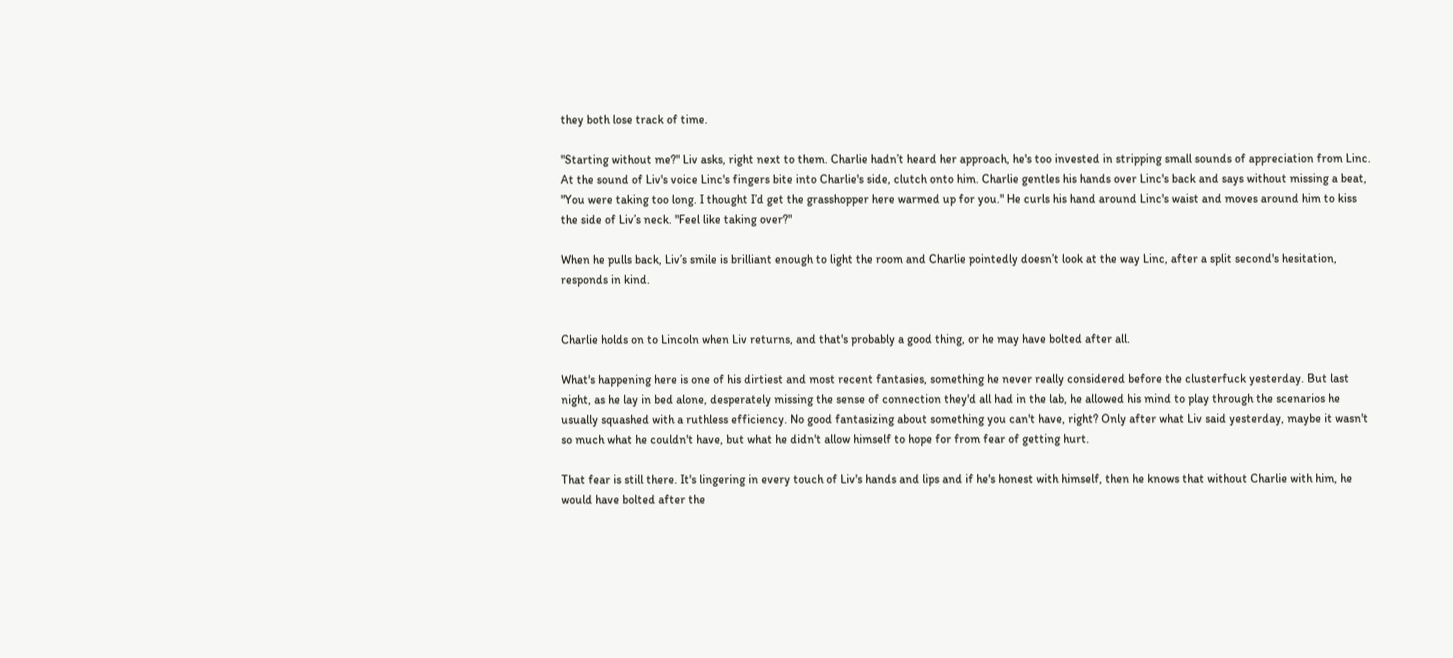they both lose track of time.

"Starting without me?" Liv asks, right next to them. Charlie hadn’t heard her approach, he's too invested in stripping small sounds of appreciation from Linc. At the sound of Liv's voice Linc's fingers bite into Charlie's side, clutch onto him. Charlie gentles his hands over Linc's back and says without missing a beat, "You were taking too long. I thought I’d get the grasshopper here warmed up for you." He curls his hand around Linc's waist and moves around him to kiss the side of Liv’s neck. "Feel like taking over?"

When he pulls back, Liv’s smile is brilliant enough to light the room and Charlie pointedly doesn’t look at the way Linc, after a split second's hesitation, responds in kind.


Charlie holds on to Lincoln when Liv returns, and that's probably a good thing, or he may have bolted after all.

What's happening here is one of his dirtiest and most recent fantasies, something he never really considered before the clusterfuck yesterday. But last night, as he lay in bed alone, desperately missing the sense of connection they'd all had in the lab, he allowed his mind to play through the scenarios he usually squashed with a ruthless efficiency. No good fantasizing about something you can't have, right? Only after what Liv said yesterday, maybe it wasn't so much what he couldn't have, but what he didn't allow himself to hope for from fear of getting hurt.

That fear is still there. It's lingering in every touch of Liv's hands and lips and if he's honest with himself, then he knows that without Charlie with him, he would have bolted after the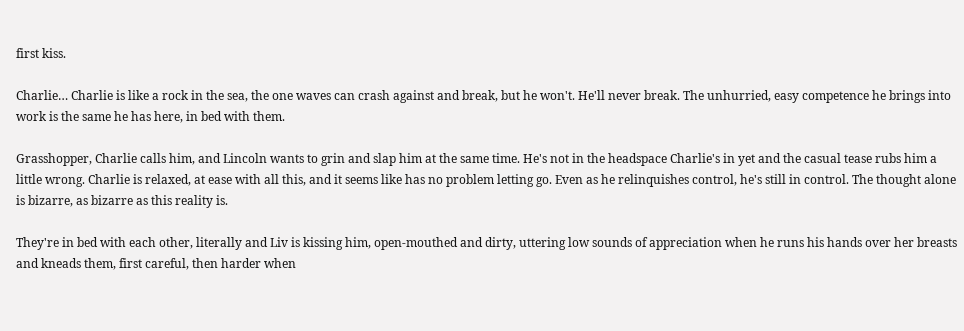first kiss.

Charlie… Charlie is like a rock in the sea, the one waves can crash against and break, but he won't. He'll never break. The unhurried, easy competence he brings into work is the same he has here, in bed with them.

Grasshopper, Charlie calls him, and Lincoln wants to grin and slap him at the same time. He's not in the headspace Charlie's in yet and the casual tease rubs him a little wrong. Charlie is relaxed, at ease with all this, and it seems like has no problem letting go. Even as he relinquishes control, he's still in control. The thought alone is bizarre, as bizarre as this reality is.

They're in bed with each other, literally and Liv is kissing him, open-mouthed and dirty, uttering low sounds of appreciation when he runs his hands over her breasts and kneads them, first careful, then harder when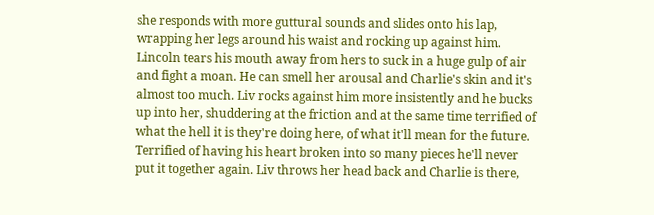she responds with more guttural sounds and slides onto his lap, wrapping her legs around his waist and rocking up against him. Lincoln tears his mouth away from hers to suck in a huge gulp of air and fight a moan. He can smell her arousal and Charlie's skin and it's almost too much. Liv rocks against him more insistently and he bucks up into her, shuddering at the friction and at the same time terrified of what the hell it is they're doing here, of what it'll mean for the future. Terrified of having his heart broken into so many pieces he'll never put it together again. Liv throws her head back and Charlie is there,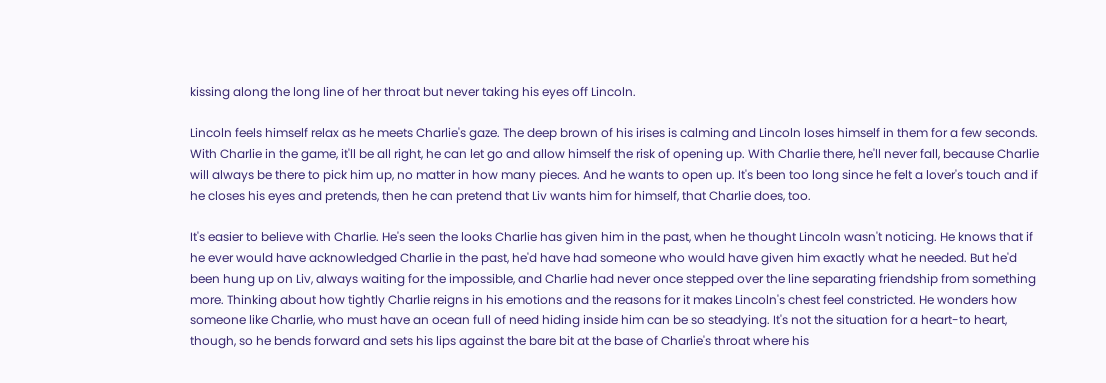kissing along the long line of her throat but never taking his eyes off Lincoln.

Lincoln feels himself relax as he meets Charlie's gaze. The deep brown of his irises is calming and Lincoln loses himself in them for a few seconds. With Charlie in the game, it'll be all right, he can let go and allow himself the risk of opening up. With Charlie there, he'll never fall, because Charlie will always be there to pick him up, no matter in how many pieces. And he wants to open up. It's been too long since he felt a lover's touch and if he closes his eyes and pretends, then he can pretend that Liv wants him for himself, that Charlie does, too.

It's easier to believe with Charlie. He's seen the looks Charlie has given him in the past, when he thought Lincoln wasn't noticing. He knows that if he ever would have acknowledged Charlie in the past, he'd have had someone who would have given him exactly what he needed. But he'd been hung up on Liv, always waiting for the impossible, and Charlie had never once stepped over the line separating friendship from something more. Thinking about how tightly Charlie reigns in his emotions and the reasons for it makes Lincoln's chest feel constricted. He wonders how someone like Charlie, who must have an ocean full of need hiding inside him can be so steadying. It's not the situation for a heart-to heart, though, so he bends forward and sets his lips against the bare bit at the base of Charlie's throat where his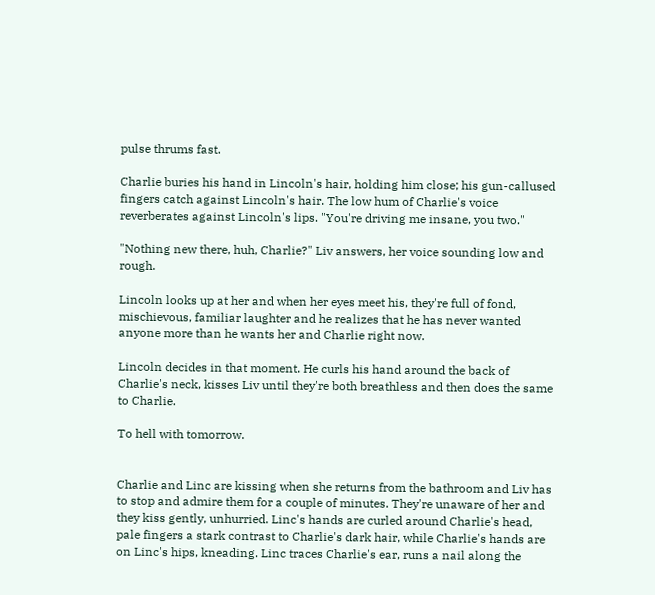pulse thrums fast.

Charlie buries his hand in Lincoln's hair, holding him close; his gun-callused fingers catch against Lincoln's hair. The low hum of Charlie's voice reverberates against Lincoln's lips. "You're driving me insane, you two."

"Nothing new there, huh, Charlie?" Liv answers, her voice sounding low and rough.

Lincoln looks up at her and when her eyes meet his, they're full of fond, mischievous, familiar laughter and he realizes that he has never wanted anyone more than he wants her and Charlie right now.

Lincoln decides in that moment. He curls his hand around the back of Charlie's neck, kisses Liv until they're both breathless and then does the same to Charlie.

To hell with tomorrow.


Charlie and Linc are kissing when she returns from the bathroom and Liv has to stop and admire them for a couple of minutes. They're unaware of her and they kiss gently, unhurried. Linc's hands are curled around Charlie's head, pale fingers a stark contrast to Charlie's dark hair, while Charlie's hands are on Linc's hips, kneading. Linc traces Charlie's ear, runs a nail along the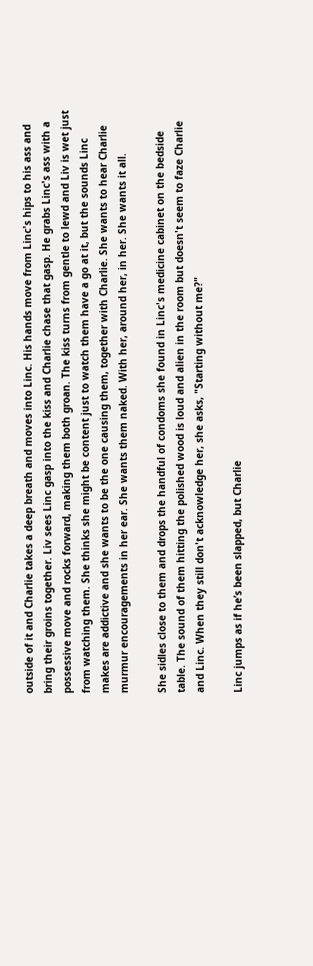outside of it and Charlie takes a deep breath and moves into Linc. His hands move from Linc's hips to his ass and bring their groins together. Liv sees Linc gasp into the kiss and Charlie chase that gasp. He grabs Linc's ass with a possessive move and rocks forward, making them both groan. The kiss turns from gentle to lewd and Liv is wet just from watching them. She thinks she might be content just to watch them have a go at it, but the sounds Linc makes are addictive and she wants to be the one causing them, together with Charlie. She wants to hear Charlie murmur encouragements in her ear. She wants them naked. With her, around her, in her. She wants it all.

She sidles close to them and drops the handful of condoms she found in Linc's medicine cabinet on the bedside table. The sound of them hitting the polished wood is loud and alien in the room but doesn't seem to faze Charlie and Linc. When they still don't acknowledge her, she asks, "Starting without me?"

Linc jumps as if he’s been slapped, but Charlie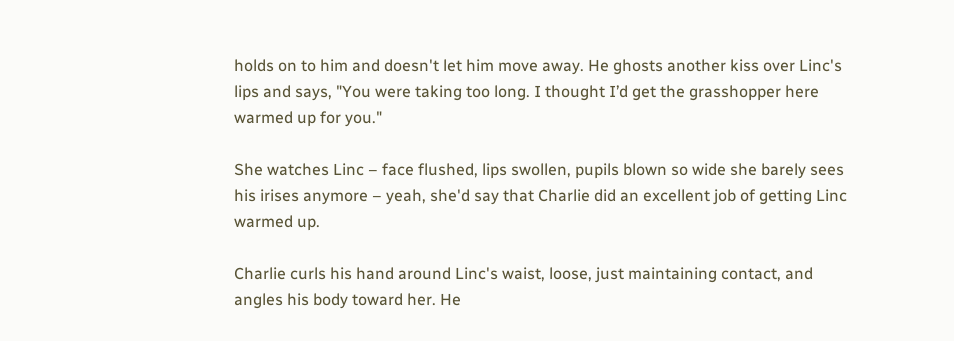holds on to him and doesn't let him move away. He ghosts another kiss over Linc's lips and says, "You were taking too long. I thought I’d get the grasshopper here warmed up for you."

She watches Linc – face flushed, lips swollen, pupils blown so wide she barely sees his irises anymore – yeah, she'd say that Charlie did an excellent job of getting Linc warmed up.

Charlie curls his hand around Linc's waist, loose, just maintaining contact, and angles his body toward her. He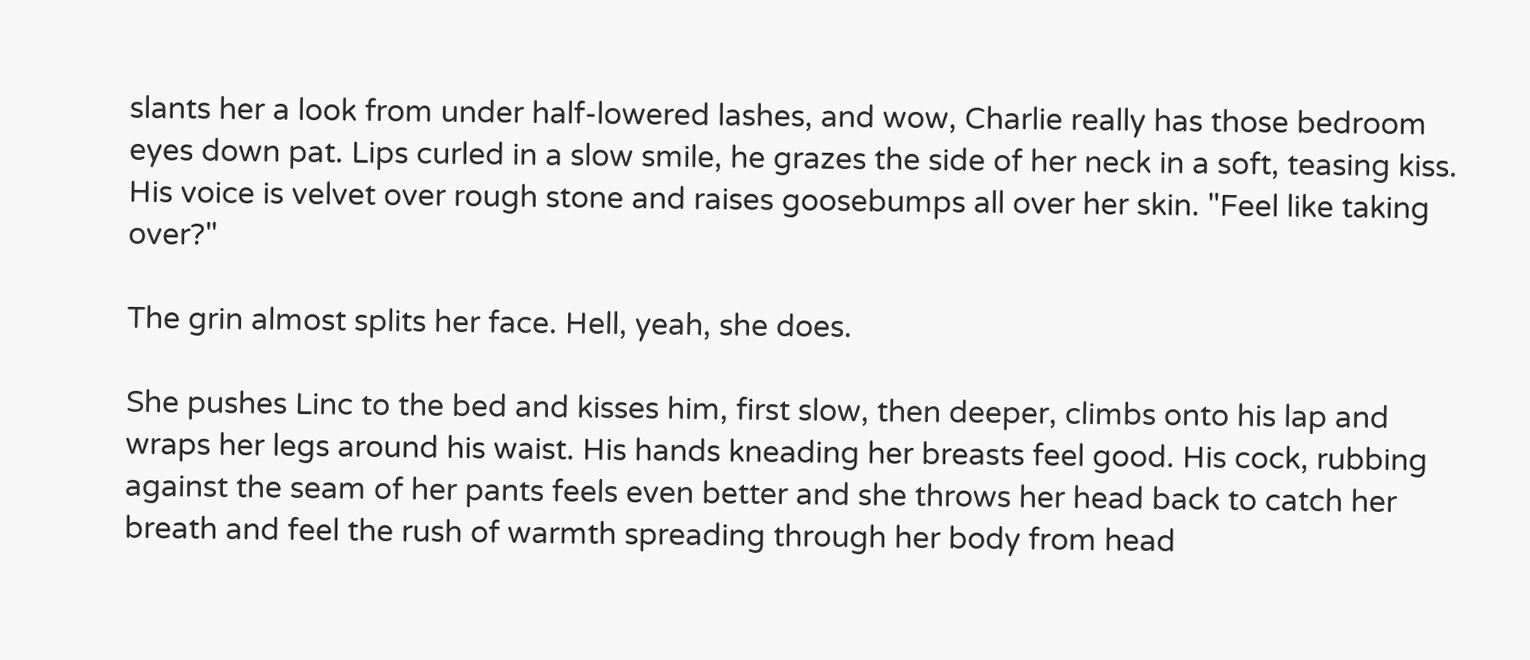slants her a look from under half-lowered lashes, and wow, Charlie really has those bedroom eyes down pat. Lips curled in a slow smile, he grazes the side of her neck in a soft, teasing kiss. His voice is velvet over rough stone and raises goosebumps all over her skin. "Feel like taking over?"

The grin almost splits her face. Hell, yeah, she does.

She pushes Linc to the bed and kisses him, first slow, then deeper, climbs onto his lap and wraps her legs around his waist. His hands kneading her breasts feel good. His cock, rubbing against the seam of her pants feels even better and she throws her head back to catch her breath and feel the rush of warmth spreading through her body from head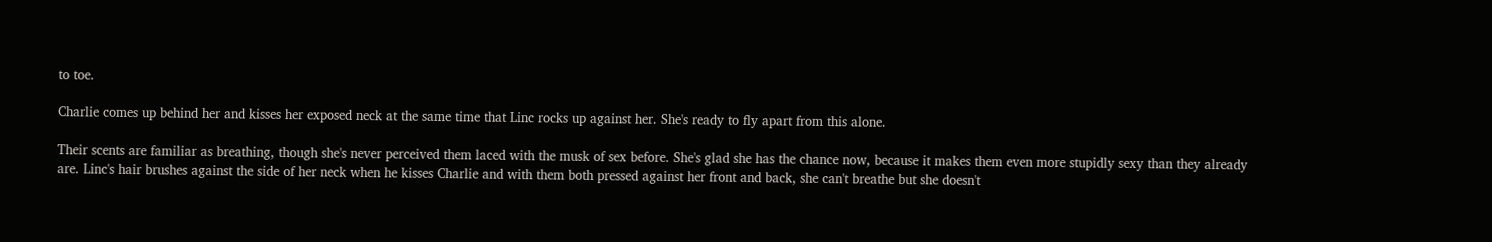to toe.

Charlie comes up behind her and kisses her exposed neck at the same time that Linc rocks up against her. She's ready to fly apart from this alone.

Their scents are familiar as breathing, though she's never perceived them laced with the musk of sex before. She's glad she has the chance now, because it makes them even more stupidly sexy than they already are. Linc's hair brushes against the side of her neck when he kisses Charlie and with them both pressed against her front and back, she can't breathe but she doesn't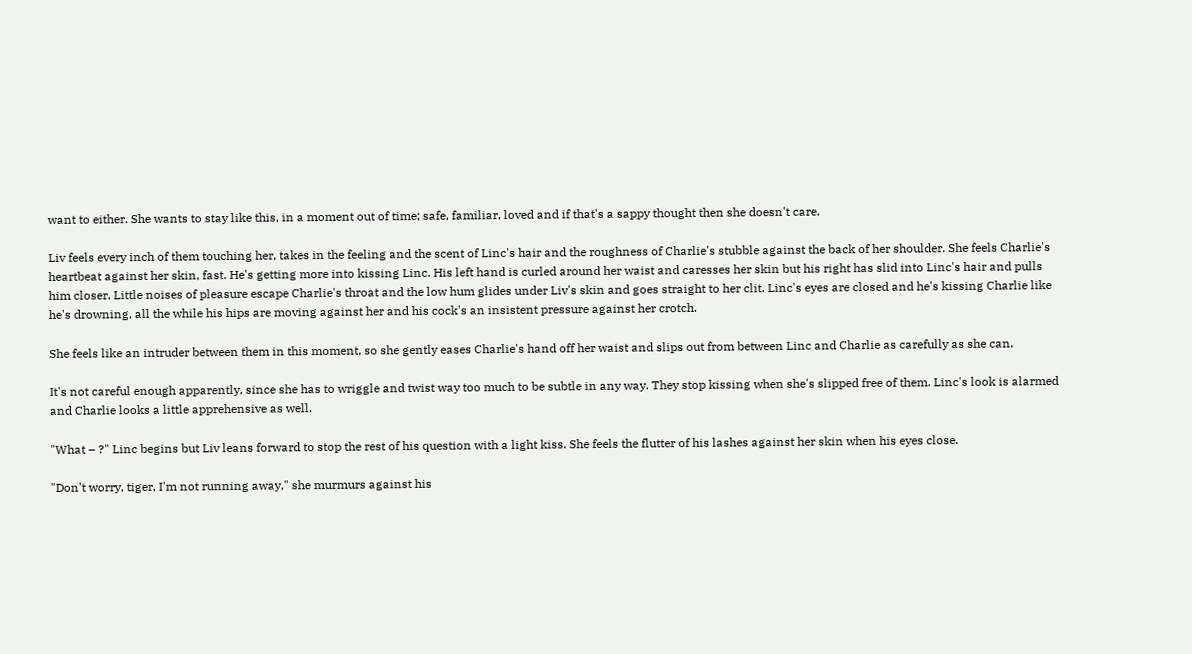want to either. She wants to stay like this, in a moment out of time; safe, familiar, loved and if that's a sappy thought then she doesn't care.

Liv feels every inch of them touching her, takes in the feeling and the scent of Linc's hair and the roughness of Charlie's stubble against the back of her shoulder. She feels Charlie's heartbeat against her skin, fast. He's getting more into kissing Linc. His left hand is curled around her waist and caresses her skin but his right has slid into Linc's hair and pulls him closer. Little noises of pleasure escape Charlie's throat and the low hum glides under Liv's skin and goes straight to her clit. Linc's eyes are closed and he's kissing Charlie like he's drowning, all the while his hips are moving against her and his cock's an insistent pressure against her crotch.

She feels like an intruder between them in this moment, so she gently eases Charlie's hand off her waist and slips out from between Linc and Charlie as carefully as she can.

It's not careful enough apparently, since she has to wriggle and twist way too much to be subtle in any way. They stop kissing when she's slipped free of them. Linc's look is alarmed and Charlie looks a little apprehensive as well.

"What – ?" Linc begins but Liv leans forward to stop the rest of his question with a light kiss. She feels the flutter of his lashes against her skin when his eyes close.

"Don't worry, tiger, I'm not running away," she murmurs against his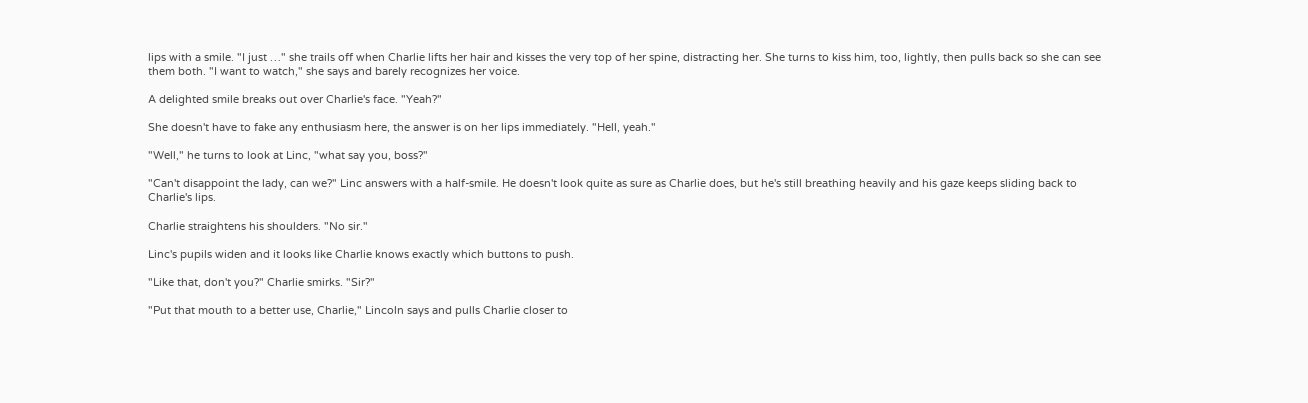lips with a smile. "I just …" she trails off when Charlie lifts her hair and kisses the very top of her spine, distracting her. She turns to kiss him, too, lightly, then pulls back so she can see them both. "I want to watch," she says and barely recognizes her voice.

A delighted smile breaks out over Charlie's face. "Yeah?"

She doesn't have to fake any enthusiasm here, the answer is on her lips immediately. "Hell, yeah."

"Well," he turns to look at Linc, "what say you, boss?"

"Can't disappoint the lady, can we?" Linc answers with a half-smile. He doesn't look quite as sure as Charlie does, but he's still breathing heavily and his gaze keeps sliding back to Charlie's lips.

Charlie straightens his shoulders. "No sir."

Linc's pupils widen and it looks like Charlie knows exactly which buttons to push.

"Like that, don't you?" Charlie smirks. "Sir?"

"Put that mouth to a better use, Charlie," Lincoln says and pulls Charlie closer to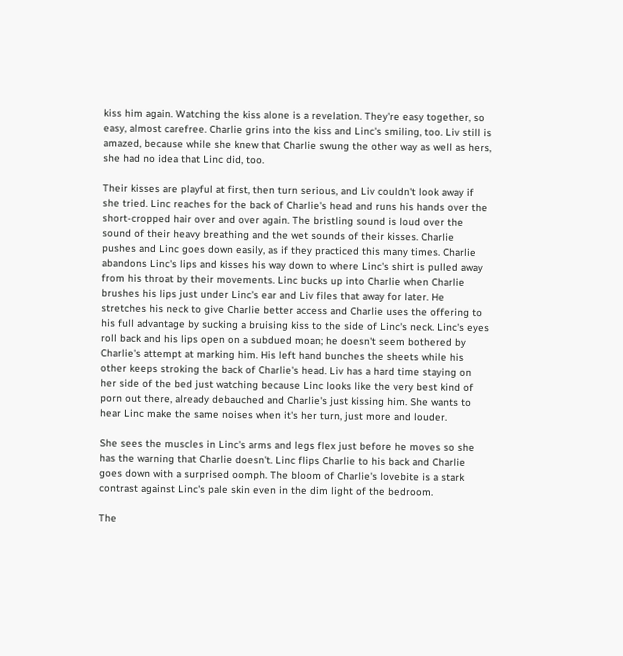kiss him again. Watching the kiss alone is a revelation. They're easy together, so easy, almost carefree. Charlie grins into the kiss and Linc's smiling, too. Liv still is amazed, because while she knew that Charlie swung the other way as well as hers, she had no idea that Linc did, too.

Their kisses are playful at first, then turn serious, and Liv couldn't look away if she tried. Linc reaches for the back of Charlie's head and runs his hands over the short-cropped hair over and over again. The bristling sound is loud over the sound of their heavy breathing and the wet sounds of their kisses. Charlie pushes and Linc goes down easily, as if they practiced this many times. Charlie abandons Linc's lips and kisses his way down to where Linc's shirt is pulled away from his throat by their movements. Linc bucks up into Charlie when Charlie brushes his lips just under Linc's ear and Liv files that away for later. He stretches his neck to give Charlie better access and Charlie uses the offering to his full advantage by sucking a bruising kiss to the side of Linc's neck. Linc's eyes roll back and his lips open on a subdued moan; he doesn't seem bothered by Charlie's attempt at marking him. His left hand bunches the sheets while his other keeps stroking the back of Charlie's head. Liv has a hard time staying on her side of the bed just watching because Linc looks like the very best kind of porn out there, already debauched and Charlie's just kissing him. She wants to hear Linc make the same noises when it's her turn, just more and louder.

She sees the muscles in Linc's arms and legs flex just before he moves so she has the warning that Charlie doesn't. Linc flips Charlie to his back and Charlie goes down with a surprised oomph. The bloom of Charlie's lovebite is a stark contrast against Linc's pale skin even in the dim light of the bedroom.

The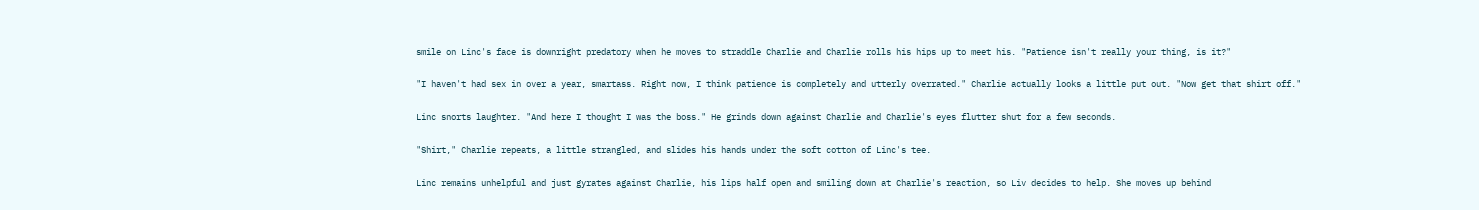smile on Linc's face is downright predatory when he moves to straddle Charlie and Charlie rolls his hips up to meet his. "Patience isn't really your thing, is it?"

"I haven't had sex in over a year, smartass. Right now, I think patience is completely and utterly overrated." Charlie actually looks a little put out. "Now get that shirt off."

Linc snorts laughter. "And here I thought I was the boss." He grinds down against Charlie and Charlie's eyes flutter shut for a few seconds.

"Shirt," Charlie repeats, a little strangled, and slides his hands under the soft cotton of Linc's tee.

Linc remains unhelpful and just gyrates against Charlie, his lips half open and smiling down at Charlie's reaction, so Liv decides to help. She moves up behind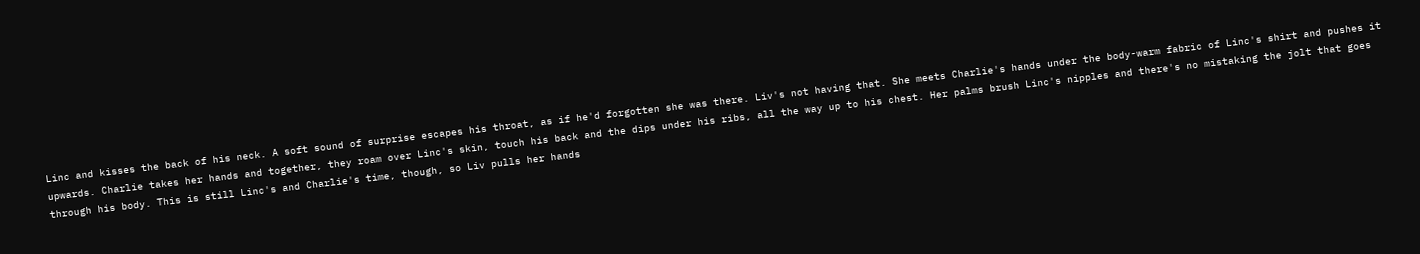Linc and kisses the back of his neck. A soft sound of surprise escapes his throat, as if he'd forgotten she was there. Liv's not having that. She meets Charlie's hands under the body-warm fabric of Linc's shirt and pushes it upwards. Charlie takes her hands and together, they roam over Linc's skin, touch his back and the dips under his ribs, all the way up to his chest. Her palms brush Linc's nipples and there's no mistaking the jolt that goes through his body. This is still Linc's and Charlie's time, though, so Liv pulls her hands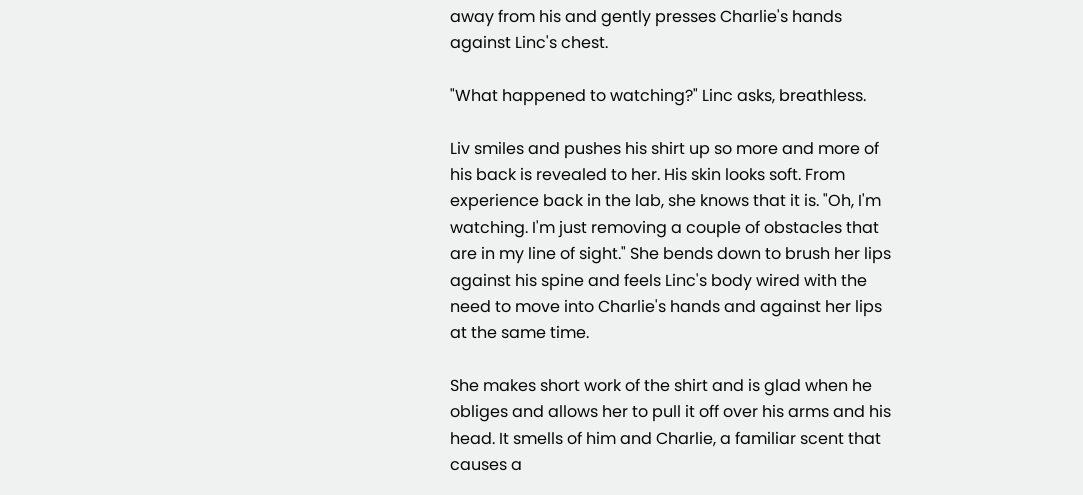away from his and gently presses Charlie's hands against Linc's chest.

"What happened to watching?" Linc asks, breathless.

Liv smiles and pushes his shirt up so more and more of his back is revealed to her. His skin looks soft. From experience back in the lab, she knows that it is. "Oh, I'm watching. I'm just removing a couple of obstacles that are in my line of sight." She bends down to brush her lips against his spine and feels Linc's body wired with the need to move into Charlie's hands and against her lips at the same time.

She makes short work of the shirt and is glad when he obliges and allows her to pull it off over his arms and his head. It smells of him and Charlie, a familiar scent that causes a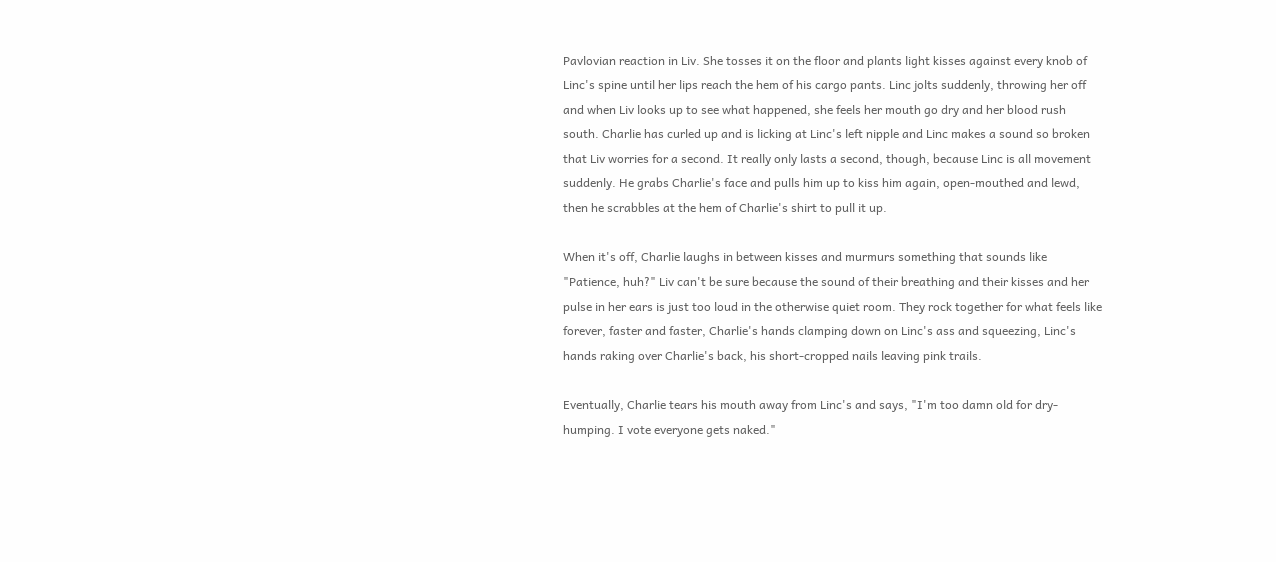Pavlovian reaction in Liv. She tosses it on the floor and plants light kisses against every knob of Linc's spine until her lips reach the hem of his cargo pants. Linc jolts suddenly, throwing her off and when Liv looks up to see what happened, she feels her mouth go dry and her blood rush south. Charlie has curled up and is licking at Linc's left nipple and Linc makes a sound so broken that Liv worries for a second. It really only lasts a second, though, because Linc is all movement suddenly. He grabs Charlie's face and pulls him up to kiss him again, open-mouthed and lewd, then he scrabbles at the hem of Charlie's shirt to pull it up.

When it's off, Charlie laughs in between kisses and murmurs something that sounds like "Patience, huh?" Liv can't be sure because the sound of their breathing and their kisses and her pulse in her ears is just too loud in the otherwise quiet room. They rock together for what feels like forever, faster and faster, Charlie's hands clamping down on Linc's ass and squeezing, Linc's hands raking over Charlie's back, his short-cropped nails leaving pink trails.

Eventually, Charlie tears his mouth away from Linc's and says, "I'm too damn old for dry-humping. I vote everyone gets naked."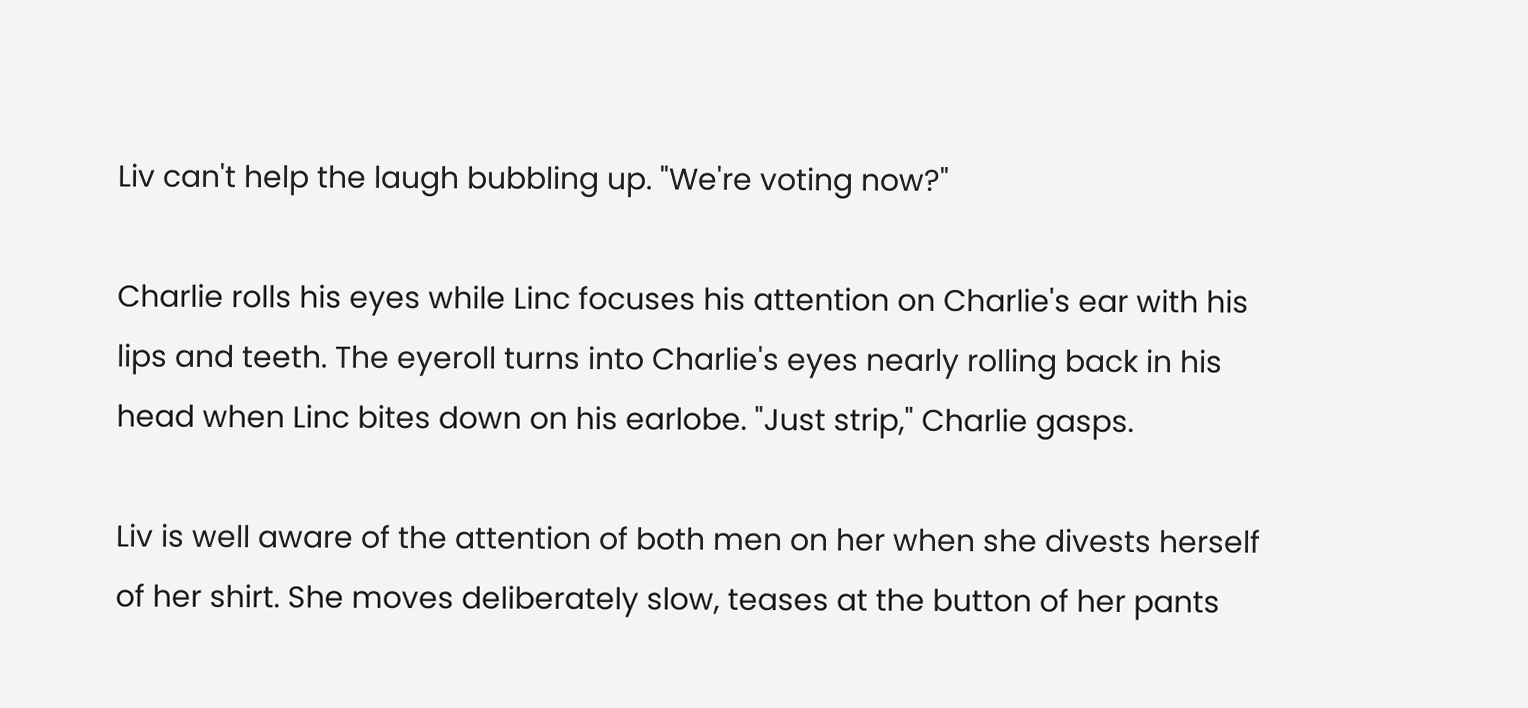Liv can't help the laugh bubbling up. "We're voting now?"

Charlie rolls his eyes while Linc focuses his attention on Charlie's ear with his lips and teeth. The eyeroll turns into Charlie's eyes nearly rolling back in his head when Linc bites down on his earlobe. "Just strip," Charlie gasps.

Liv is well aware of the attention of both men on her when she divests herself of her shirt. She moves deliberately slow, teases at the button of her pants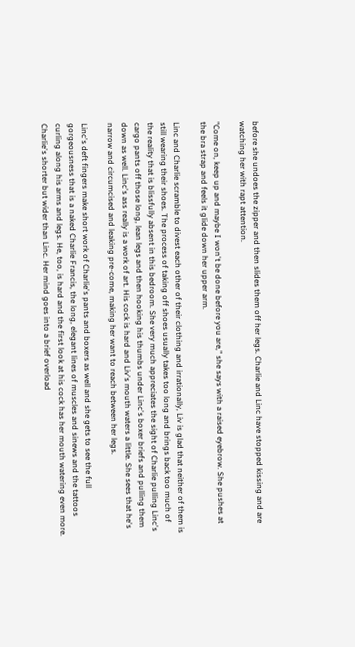before she undoes the zipper and then slides them off her legs. Charlie and Linc have stopped kissing and are watching her with rapt attention.

"Come on, keep up and maybe I won't be done before you are," she says with a raised eyebrow. She pushes at the bra strap and feels it glide down her upper arm.

Linc and Charlie scramble to divest each other of their clothing and irrationally, Liv is glad that neither of them is still wearing their shoes. The process of taking off shoes usually takes too long and brings back too much of the reality that is blissfully absent in this bedroom. She very much appreciates the sight of Charlie pulling Linc's cargo pants off those long, lean legs and then hooking his thumbs under Linc's boxer briefs and pulling them down as well. Linc's ass really is a work of art. His cock is hard and Liv's mouth waters a little. She sees that he's narrow and circumcised and leaking pre-come, making her want to reach between her legs.

Linc's deft fingers make short work of Charlie's pants and boxers as well and she gets to see the full gorgeousness that is a naked Charlie Francis, the long, elegant lines of muscles and sinews and the tattoos curling along his arms and legs. He, too, is hard and the first look at his cock has her mouth watering even more. Charlie's shorter but wider than Linc. Her mind goes into a brief overload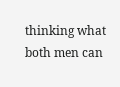thinking what both men can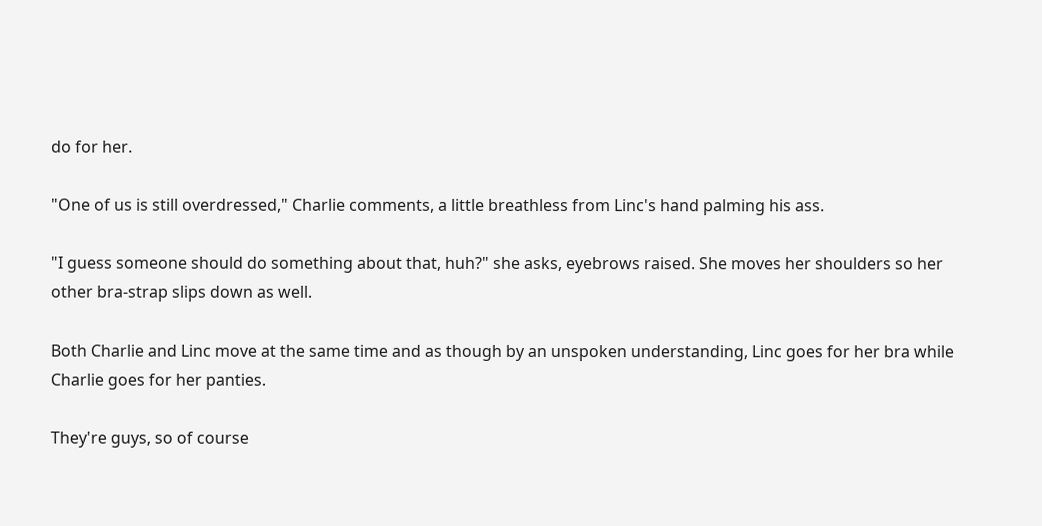do for her.

"One of us is still overdressed," Charlie comments, a little breathless from Linc's hand palming his ass.

"I guess someone should do something about that, huh?" she asks, eyebrows raised. She moves her shoulders so her other bra-strap slips down as well.

Both Charlie and Linc move at the same time and as though by an unspoken understanding, Linc goes for her bra while Charlie goes for her panties.

They're guys, so of course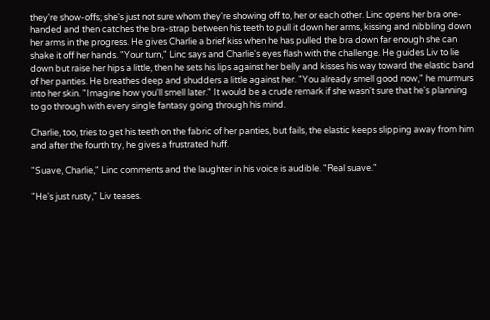they're show-offs; she's just not sure whom they're showing off to, her or each other. Linc opens her bra one-handed and then catches the bra-strap between his teeth to pull it down her arms, kissing and nibbling down her arms in the progress. He gives Charlie a brief kiss when he has pulled the bra down far enough she can shake it off her hands. "Your turn," Linc says and Charlie's eyes flash with the challenge. He guides Liv to lie down but raise her hips a little, then he sets his lips against her belly and kisses his way toward the elastic band of her panties. He breathes deep and shudders a little against her. "You already smell good now," he murmurs into her skin. "Imagine how you'll smell later." It would be a crude remark if she wasn't sure that he's planning to go through with every single fantasy going through his mind.

Charlie, too, tries to get his teeth on the fabric of her panties, but fails, the elastic keeps slipping away from him and after the fourth try, he gives a frustrated huff.

"Suave, Charlie," Linc comments and the laughter in his voice is audible. "Real suave."

"He's just rusty," Liv teases.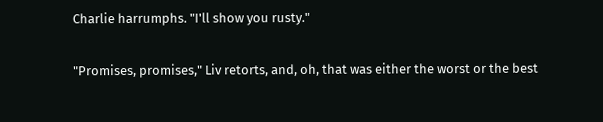Charlie harrumphs. "I'll show you rusty."

"Promises, promises," Liv retorts, and, oh, that was either the worst or the best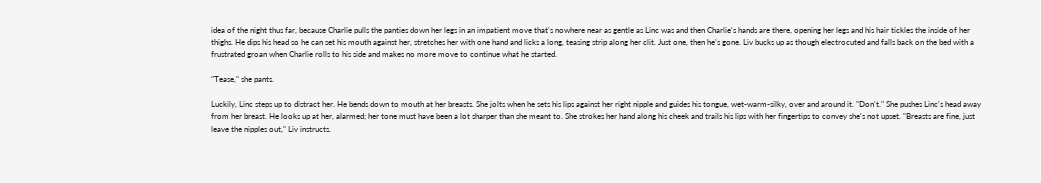idea of the night thus far, because Charlie pulls the panties down her legs in an impatient move that's nowhere near as gentle as Linc was and then Charlie's hands are there, opening her legs and his hair tickles the inside of her thighs. He dips his head so he can set his mouth against her, stretches her with one hand and licks a long, teasing strip along her clit. Just one, then he's gone. Liv bucks up as though electrocuted and falls back on the bed with a frustrated groan when Charlie rolls to his side and makes no more move to continue what he started.

"Tease," she pants.

Luckily, Linc steps up to distract her. He bends down to mouth at her breasts. She jolts when he sets his lips against her right nipple and guides his tongue, wet-warm-silky, over and around it. "Don't." She pushes Linc's head away from her breast. He looks up at her, alarmed; her tone must have been a lot sharper than she meant to. She strokes her hand along his cheek and trails his lips with her fingertips to convey she's not upset. "Breasts are fine, just leave the nipples out," Liv instructs.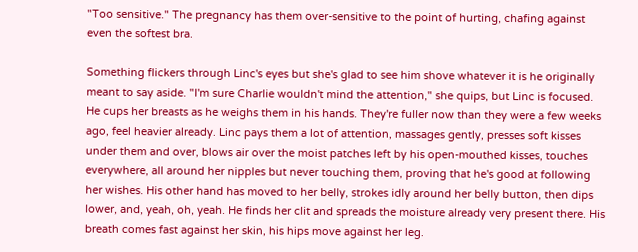"Too sensitive." The pregnancy has them over-sensitive to the point of hurting, chafing against even the softest bra.

Something flickers through Linc's eyes but she's glad to see him shove whatever it is he originally meant to say aside. "I'm sure Charlie wouldn't mind the attention," she quips, but Linc is focused. He cups her breasts as he weighs them in his hands. They're fuller now than they were a few weeks ago, feel heavier already. Linc pays them a lot of attention, massages gently, presses soft kisses under them and over, blows air over the moist patches left by his open-mouthed kisses, touches everywhere, all around her nipples but never touching them, proving that he's good at following her wishes. His other hand has moved to her belly, strokes idly around her belly button, then dips lower, and, yeah, oh, yeah. He finds her clit and spreads the moisture already very present there. His breath comes fast against her skin, his hips move against her leg.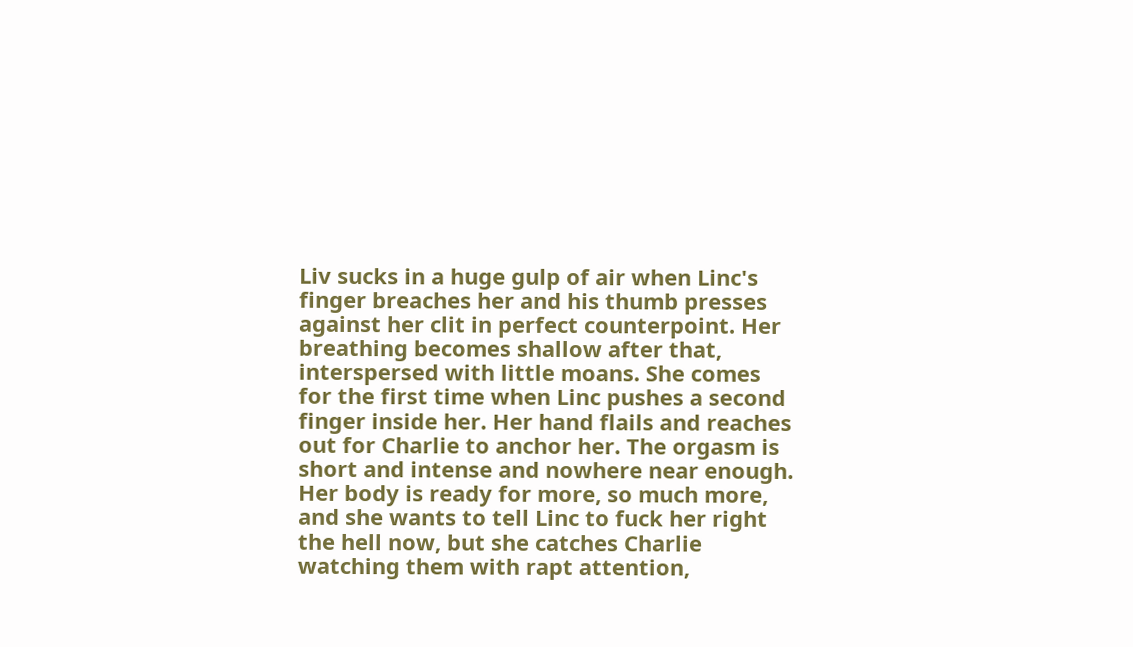Liv sucks in a huge gulp of air when Linc's finger breaches her and his thumb presses against her clit in perfect counterpoint. Her breathing becomes shallow after that, interspersed with little moans. She comes for the first time when Linc pushes a second finger inside her. Her hand flails and reaches out for Charlie to anchor her. The orgasm is short and intense and nowhere near enough. Her body is ready for more, so much more, and she wants to tell Linc to fuck her right the hell now, but she catches Charlie watching them with rapt attention,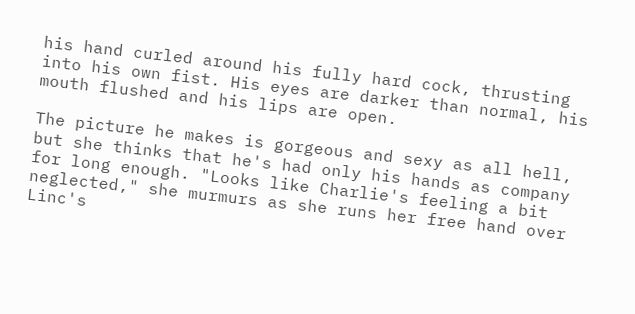his hand curled around his fully hard cock, thrusting into his own fist. His eyes are darker than normal, his mouth flushed and his lips are open.

The picture he makes is gorgeous and sexy as all hell, but she thinks that he's had only his hands as company for long enough. "Looks like Charlie's feeling a bit neglected," she murmurs as she runs her free hand over Linc's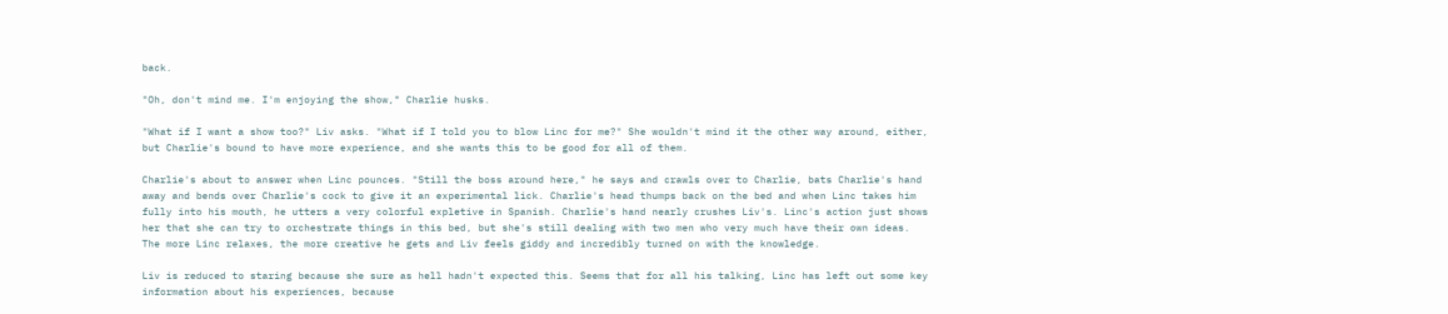back.

"Oh, don't mind me. I'm enjoying the show," Charlie husks.

"What if I want a show too?" Liv asks. "What if I told you to blow Linc for me?" She wouldn't mind it the other way around, either, but Charlie's bound to have more experience, and she wants this to be good for all of them.

Charlie's about to answer when Linc pounces. "Still the boss around here," he says and crawls over to Charlie, bats Charlie's hand away and bends over Charlie's cock to give it an experimental lick. Charlie's head thumps back on the bed and when Linc takes him fully into his mouth, he utters a very colorful expletive in Spanish. Charlie's hand nearly crushes Liv's. Linc's action just shows her that she can try to orchestrate things in this bed, but she's still dealing with two men who very much have their own ideas. The more Linc relaxes, the more creative he gets and Liv feels giddy and incredibly turned on with the knowledge.

Liv is reduced to staring because she sure as hell hadn't expected this. Seems that for all his talking, Linc has left out some key information about his experiences, because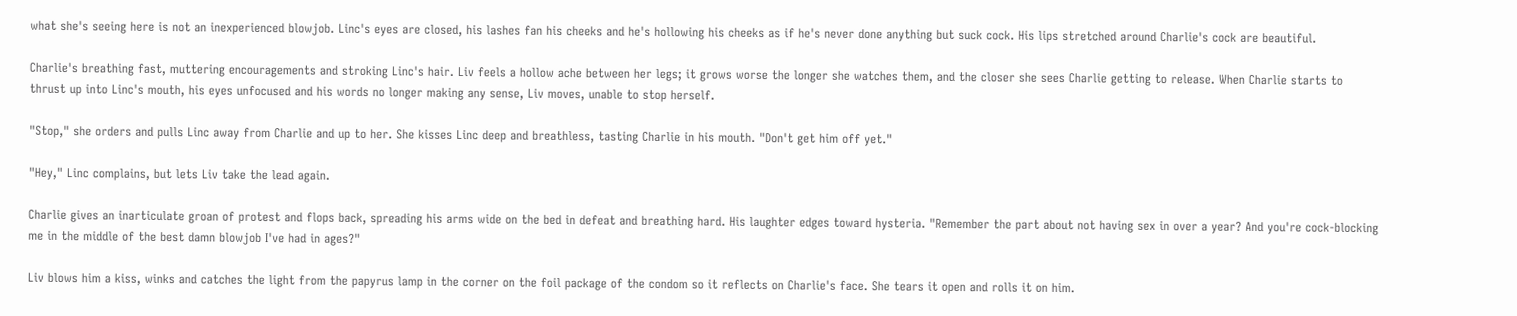what she's seeing here is not an inexperienced blowjob. Linc's eyes are closed, his lashes fan his cheeks and he's hollowing his cheeks as if he's never done anything but suck cock. His lips stretched around Charlie's cock are beautiful.

Charlie's breathing fast, muttering encouragements and stroking Linc's hair. Liv feels a hollow ache between her legs; it grows worse the longer she watches them, and the closer she sees Charlie getting to release. When Charlie starts to thrust up into Linc's mouth, his eyes unfocused and his words no longer making any sense, Liv moves, unable to stop herself.

"Stop," she orders and pulls Linc away from Charlie and up to her. She kisses Linc deep and breathless, tasting Charlie in his mouth. "Don't get him off yet."

"Hey," Linc complains, but lets Liv take the lead again.

Charlie gives an inarticulate groan of protest and flops back, spreading his arms wide on the bed in defeat and breathing hard. His laughter edges toward hysteria. "Remember the part about not having sex in over a year? And you're cock-blocking me in the middle of the best damn blowjob I've had in ages?"

Liv blows him a kiss, winks and catches the light from the papyrus lamp in the corner on the foil package of the condom so it reflects on Charlie's face. She tears it open and rolls it on him.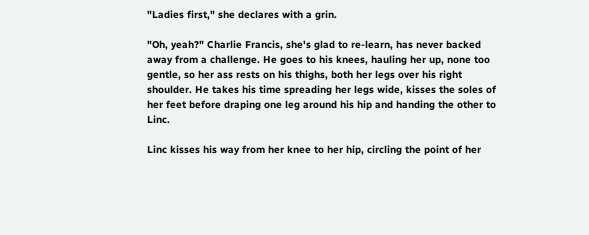"Ladies first," she declares with a grin.

"Oh, yeah?" Charlie Francis, she's glad to re-learn, has never backed away from a challenge. He goes to his knees, hauling her up, none too gentle, so her ass rests on his thighs, both her legs over his right shoulder. He takes his time spreading her legs wide, kisses the soles of her feet before draping one leg around his hip and handing the other to Linc.

Linc kisses his way from her knee to her hip, circling the point of her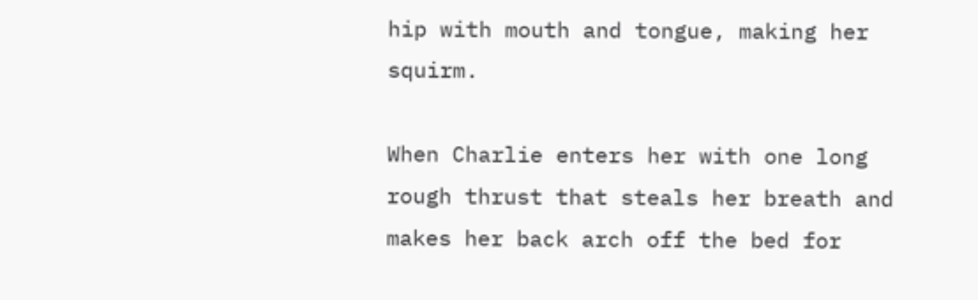hip with mouth and tongue, making her squirm.

When Charlie enters her with one long rough thrust that steals her breath and makes her back arch off the bed for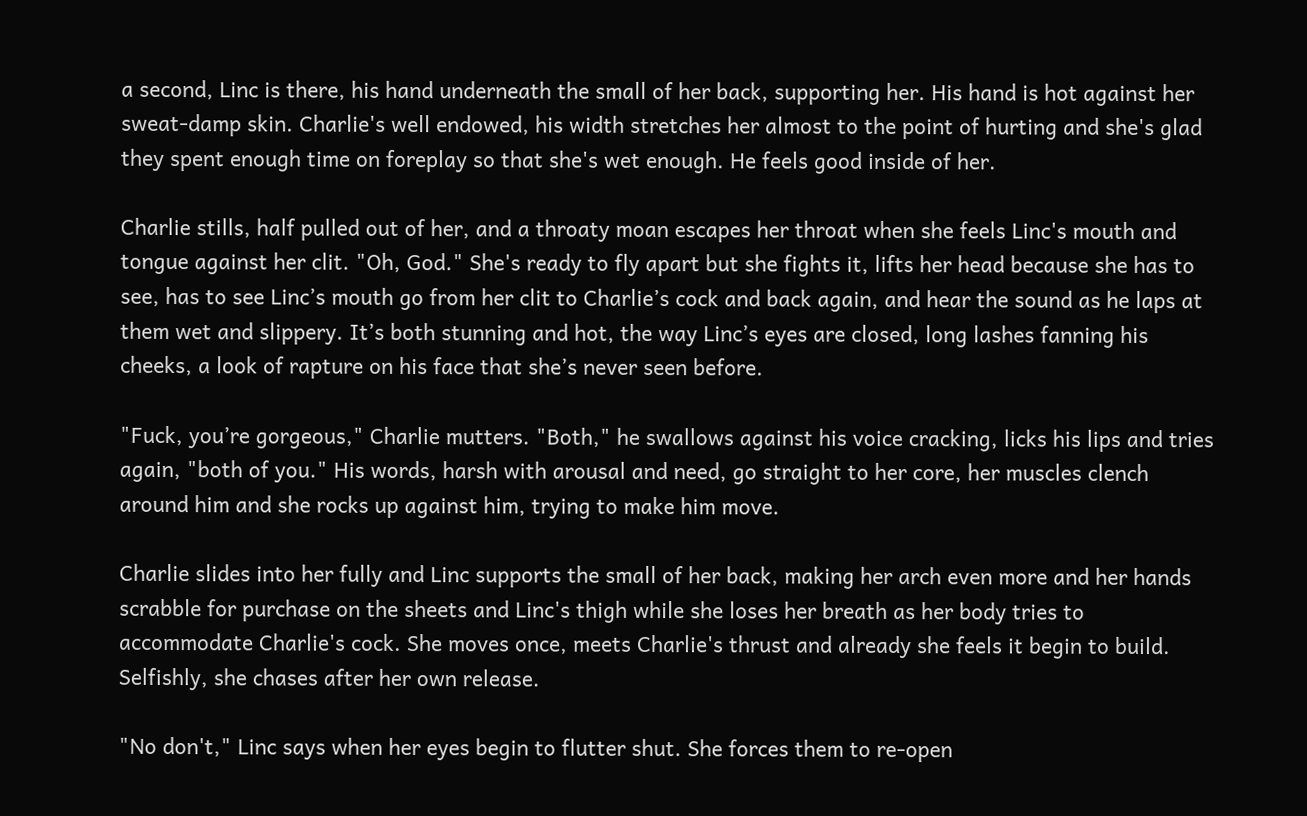a second, Linc is there, his hand underneath the small of her back, supporting her. His hand is hot against her sweat-damp skin. Charlie's well endowed, his width stretches her almost to the point of hurting and she's glad they spent enough time on foreplay so that she's wet enough. He feels good inside of her.

Charlie stills, half pulled out of her, and a throaty moan escapes her throat when she feels Linc's mouth and tongue against her clit. "Oh, God." She's ready to fly apart but she fights it, lifts her head because she has to see, has to see Linc’s mouth go from her clit to Charlie’s cock and back again, and hear the sound as he laps at them wet and slippery. It’s both stunning and hot, the way Linc’s eyes are closed, long lashes fanning his cheeks, a look of rapture on his face that she’s never seen before.

"Fuck, you’re gorgeous," Charlie mutters. "Both," he swallows against his voice cracking, licks his lips and tries again, "both of you." His words, harsh with arousal and need, go straight to her core, her muscles clench around him and she rocks up against him, trying to make him move.

Charlie slides into her fully and Linc supports the small of her back, making her arch even more and her hands scrabble for purchase on the sheets and Linc's thigh while she loses her breath as her body tries to accommodate Charlie's cock. She moves once, meets Charlie's thrust and already she feels it begin to build. Selfishly, she chases after her own release.

"No don't," Linc says when her eyes begin to flutter shut. She forces them to re-open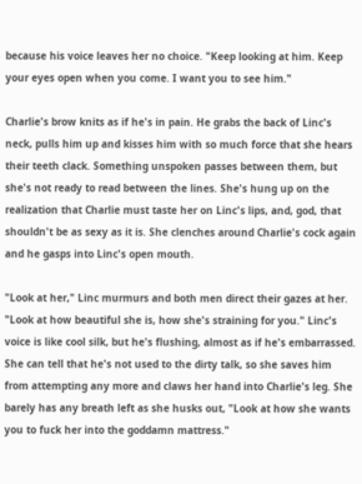because his voice leaves her no choice. "Keep looking at him. Keep your eyes open when you come. I want you to see him."

Charlie's brow knits as if he's in pain. He grabs the back of Linc's neck, pulls him up and kisses him with so much force that she hears their teeth clack. Something unspoken passes between them, but she's not ready to read between the lines. She's hung up on the realization that Charlie must taste her on Linc's lips, and, god, that shouldn't be as sexy as it is. She clenches around Charlie's cock again and he gasps into Linc's open mouth.

"Look at her," Linc murmurs and both men direct their gazes at her. "Look at how beautiful she is, how she's straining for you." Linc's voice is like cool silk, but he's flushing, almost as if he's embarrassed. She can tell that he's not used to the dirty talk, so she saves him from attempting any more and claws her hand into Charlie's leg. She barely has any breath left as she husks out, "Look at how she wants you to fuck her into the goddamn mattress."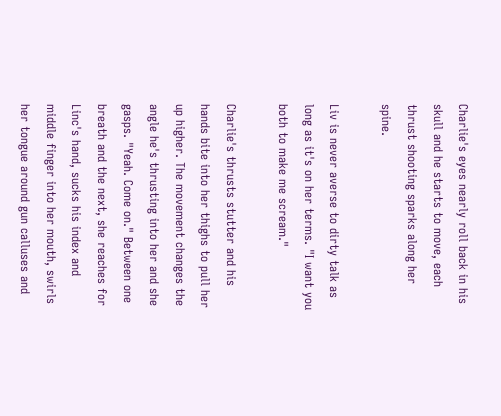Charlie's eyes nearly roll back in his skull and he starts to move, each thrust shooting sparks along her spine.

Liv is never averse to dirty talk as long as it's on her terms. "I want you both to make me scream."

Charlie's thrusts stutter and his hands bite into her thighs to pull her up higher. The movement changes the angle he's thrusting into her and she gasps. "Yeah. Come on." Between one breath and the next, she reaches for Linc's hand, sucks his index and middle finger into her mouth, swirls her tongue around gun calluses and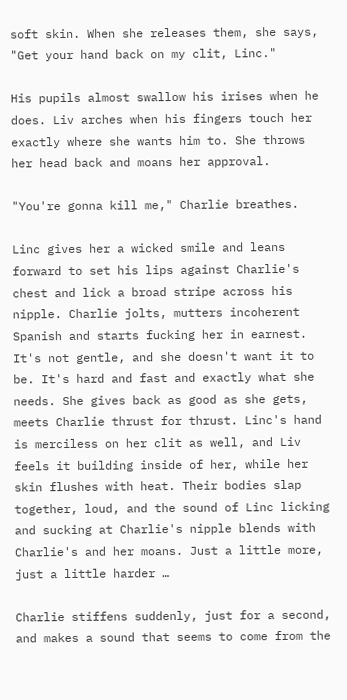soft skin. When she releases them, she says, "Get your hand back on my clit, Linc."

His pupils almost swallow his irises when he does. Liv arches when his fingers touch her exactly where she wants him to. She throws her head back and moans her approval.

"You're gonna kill me," Charlie breathes.

Linc gives her a wicked smile and leans forward to set his lips against Charlie's chest and lick a broad stripe across his nipple. Charlie jolts, mutters incoherent Spanish and starts fucking her in earnest. It's not gentle, and she doesn't want it to be. It's hard and fast and exactly what she needs. She gives back as good as she gets, meets Charlie thrust for thrust. Linc's hand is merciless on her clit as well, and Liv feels it building inside of her, while her skin flushes with heat. Their bodies slap together, loud, and the sound of Linc licking and sucking at Charlie's nipple blends with Charlie's and her moans. Just a little more, just a little harder …

Charlie stiffens suddenly, just for a second, and makes a sound that seems to come from the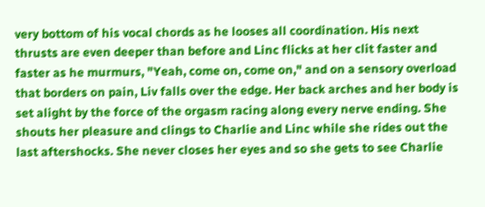very bottom of his vocal chords as he looses all coordination. His next thrusts are even deeper than before and Linc flicks at her clit faster and faster as he murmurs, "Yeah, come on, come on," and on a sensory overload that borders on pain, Liv falls over the edge. Her back arches and her body is set alight by the force of the orgasm racing along every nerve ending. She shouts her pleasure and clings to Charlie and Linc while she rides out the last aftershocks. She never closes her eyes and so she gets to see Charlie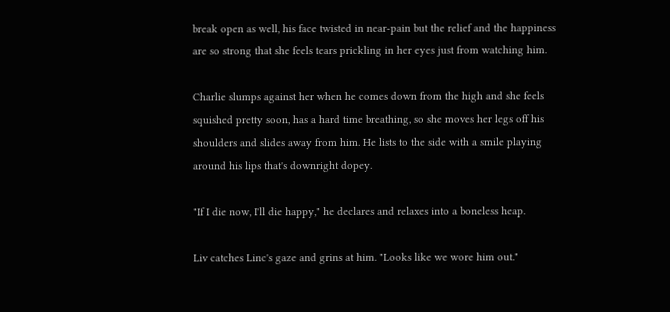break open as well, his face twisted in near-pain but the relief and the happiness are so strong that she feels tears prickling in her eyes just from watching him.

Charlie slumps against her when he comes down from the high and she feels squished pretty soon, has a hard time breathing, so she moves her legs off his shoulders and slides away from him. He lists to the side with a smile playing around his lips that's downright dopey.

"If I die now, I'll die happy," he declares and relaxes into a boneless heap.

Liv catches Linc's gaze and grins at him. "Looks like we wore him out."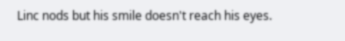Linc nods but his smile doesn't reach his eyes.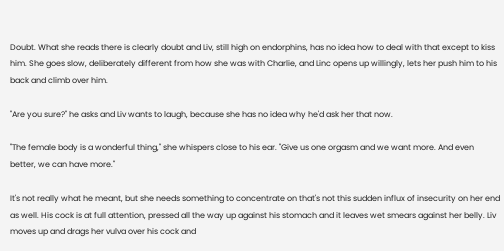Doubt. What she reads there is clearly doubt and Liv, still high on endorphins, has no idea how to deal with that except to kiss him. She goes slow, deliberately different from how she was with Charlie, and Linc opens up willingly, lets her push him to his back and climb over him.

"Are you sure?" he asks and Liv wants to laugh, because she has no idea why he'd ask her that now.

"The female body is a wonderful thing," she whispers close to his ear. "Give us one orgasm and we want more. And even better, we can have more."

It's not really what he meant, but she needs something to concentrate on that's not this sudden influx of insecurity on her end as well. His cock is at full attention, pressed all the way up against his stomach and it leaves wet smears against her belly. Liv moves up and drags her vulva over his cock and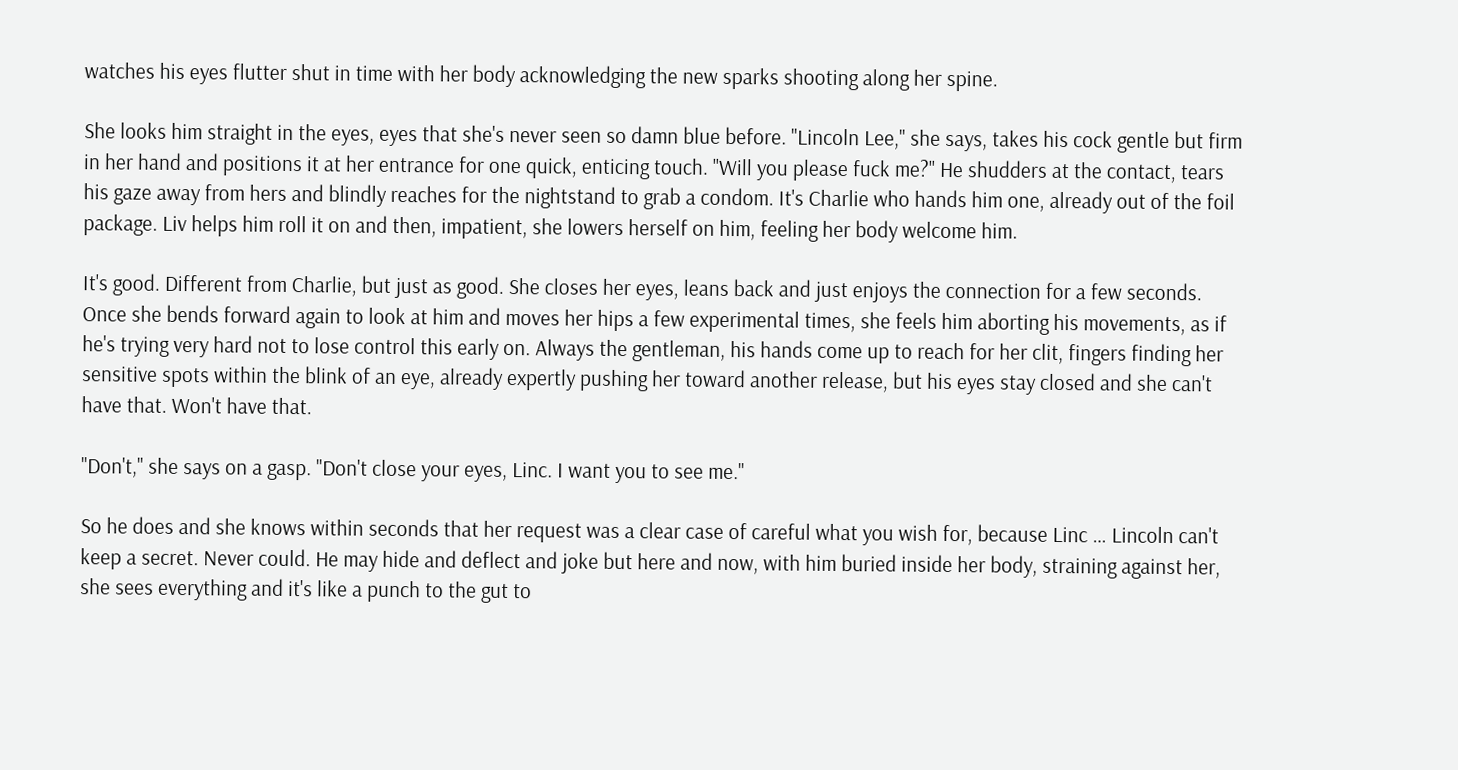watches his eyes flutter shut in time with her body acknowledging the new sparks shooting along her spine.

She looks him straight in the eyes, eyes that she's never seen so damn blue before. "Lincoln Lee," she says, takes his cock gentle but firm in her hand and positions it at her entrance for one quick, enticing touch. "Will you please fuck me?" He shudders at the contact, tears his gaze away from hers and blindly reaches for the nightstand to grab a condom. It's Charlie who hands him one, already out of the foil package. Liv helps him roll it on and then, impatient, she lowers herself on him, feeling her body welcome him.

It's good. Different from Charlie, but just as good. She closes her eyes, leans back and just enjoys the connection for a few seconds. Once she bends forward again to look at him and moves her hips a few experimental times, she feels him aborting his movements, as if he's trying very hard not to lose control this early on. Always the gentleman, his hands come up to reach for her clit, fingers finding her sensitive spots within the blink of an eye, already expertly pushing her toward another release, but his eyes stay closed and she can't have that. Won't have that.

"Don't," she says on a gasp. "Don't close your eyes, Linc. I want you to see me."

So he does and she knows within seconds that her request was a clear case of careful what you wish for, because Linc … Lincoln can't keep a secret. Never could. He may hide and deflect and joke but here and now, with him buried inside her body, straining against her, she sees everything and it's like a punch to the gut to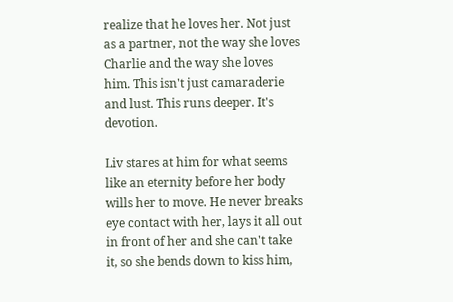realize that he loves her. Not just as a partner, not the way she loves Charlie and the way she loves him. This isn't just camaraderie and lust. This runs deeper. It's devotion.

Liv stares at him for what seems like an eternity before her body wills her to move. He never breaks eye contact with her, lays it all out in front of her and she can't take it, so she bends down to kiss him,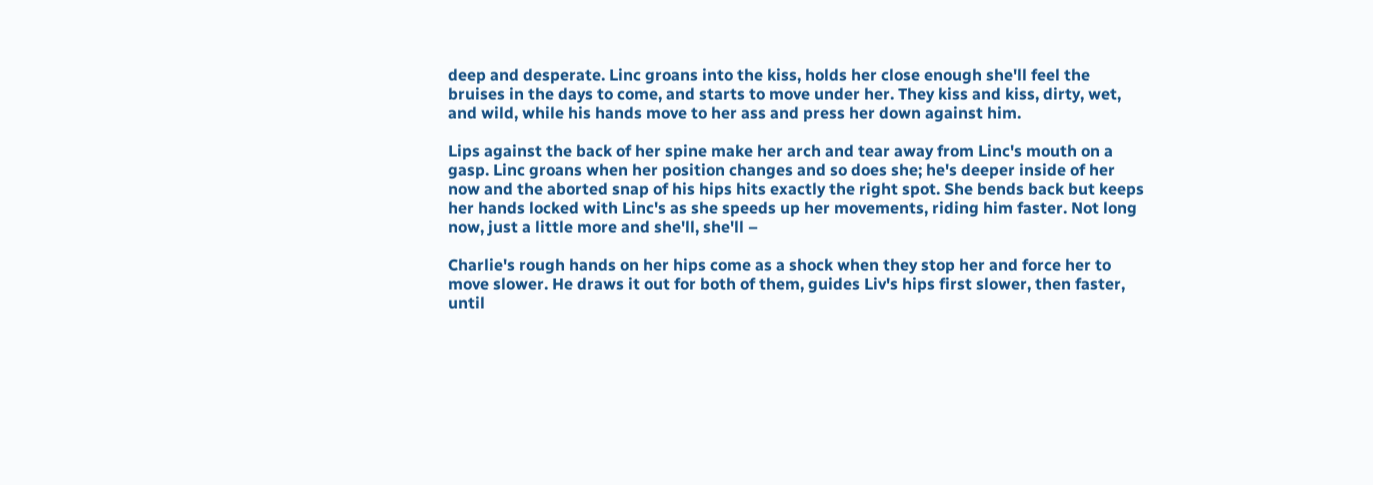deep and desperate. Linc groans into the kiss, holds her close enough she'll feel the bruises in the days to come, and starts to move under her. They kiss and kiss, dirty, wet, and wild, while his hands move to her ass and press her down against him.

Lips against the back of her spine make her arch and tear away from Linc's mouth on a gasp. Linc groans when her position changes and so does she; he's deeper inside of her now and the aborted snap of his hips hits exactly the right spot. She bends back but keeps her hands locked with Linc's as she speeds up her movements, riding him faster. Not long now, just a little more and she'll, she'll –

Charlie's rough hands on her hips come as a shock when they stop her and force her to move slower. He draws it out for both of them, guides Liv's hips first slower, then faster, until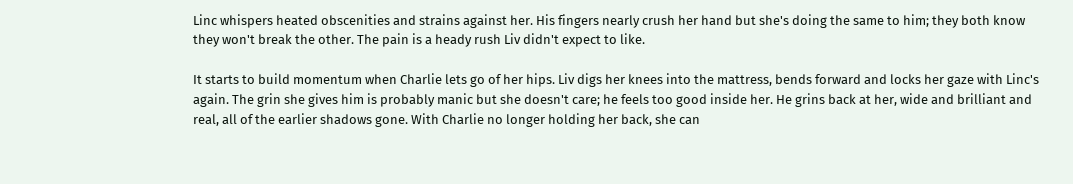Linc whispers heated obscenities and strains against her. His fingers nearly crush her hand but she's doing the same to him; they both know they won't break the other. The pain is a heady rush Liv didn't expect to like.

It starts to build momentum when Charlie lets go of her hips. Liv digs her knees into the mattress, bends forward and locks her gaze with Linc's again. The grin she gives him is probably manic but she doesn't care; he feels too good inside her. He grins back at her, wide and brilliant and real, all of the earlier shadows gone. With Charlie no longer holding her back, she can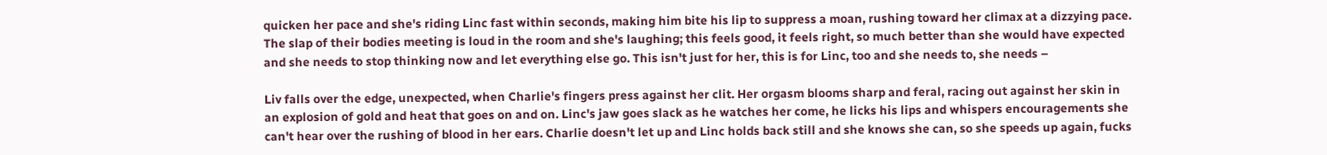quicken her pace and she's riding Linc fast within seconds, making him bite his lip to suppress a moan, rushing toward her climax at a dizzying pace. The slap of their bodies meeting is loud in the room and she's laughing; this feels good, it feels right, so much better than she would have expected and she needs to stop thinking now and let everything else go. This isn't just for her, this is for Linc, too and she needs to, she needs –

Liv falls over the edge, unexpected, when Charlie's fingers press against her clit. Her orgasm blooms sharp and feral, racing out against her skin in an explosion of gold and heat that goes on and on. Linc's jaw goes slack as he watches her come, he licks his lips and whispers encouragements she can't hear over the rushing of blood in her ears. Charlie doesn't let up and Linc holds back still and she knows she can, so she speeds up again, fucks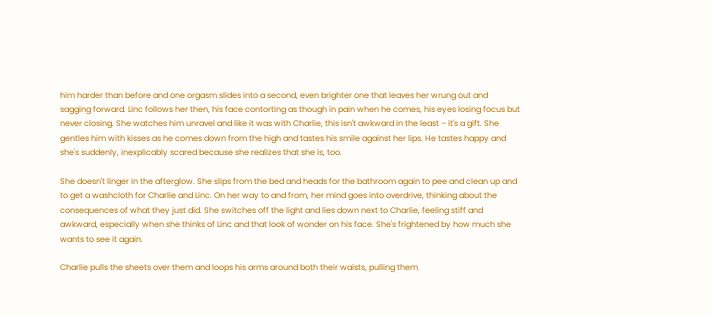him harder than before and one orgasm slides into a second, even brighter one that leaves her wrung out and sagging forward. Linc follows her then, his face contorting as though in pain when he comes, his eyes losing focus but never closing. She watches him unravel and like it was with Charlie, this isn't awkward in the least – it's a gift. She gentles him with kisses as he comes down from the high and tastes his smile against her lips. He tastes happy and she's suddenly, inexplicably scared because she realizes that she is, too.

She doesn't linger in the afterglow. She slips from the bed and heads for the bathroom again to pee and clean up and to get a washcloth for Charlie and Linc. On her way to and from, her mind goes into overdrive, thinking about the consequences of what they just did. She switches off the light and lies down next to Charlie, feeling stiff and awkward, especially when she thinks of Linc and that look of wonder on his face. She's frightened by how much she wants to see it again.

Charlie pulls the sheets over them and loops his arms around both their waists, pulling them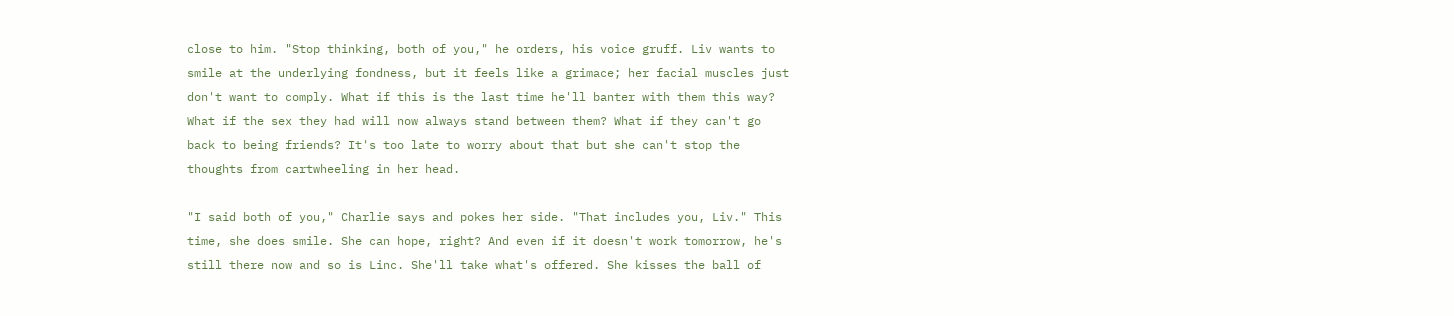close to him. "Stop thinking, both of you," he orders, his voice gruff. Liv wants to smile at the underlying fondness, but it feels like a grimace; her facial muscles just don't want to comply. What if this is the last time he'll banter with them this way? What if the sex they had will now always stand between them? What if they can't go back to being friends? It's too late to worry about that but she can't stop the thoughts from cartwheeling in her head.

"I said both of you," Charlie says and pokes her side. "That includes you, Liv." This time, she does smile. She can hope, right? And even if it doesn't work tomorrow, he's still there now and so is Linc. She'll take what's offered. She kisses the ball of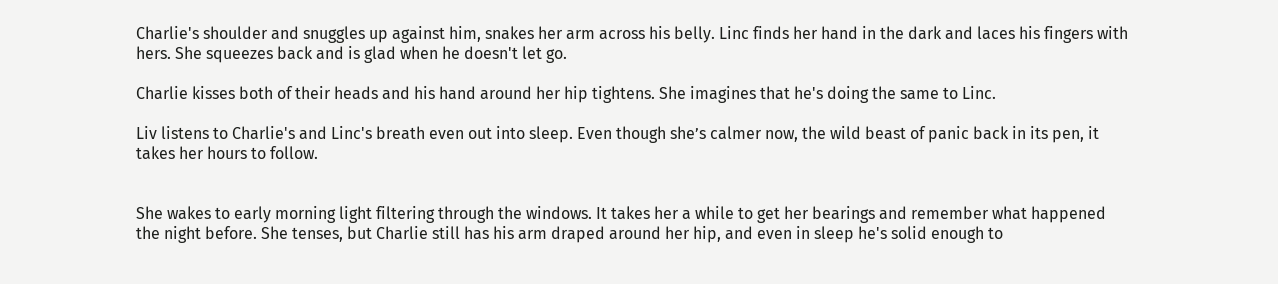Charlie's shoulder and snuggles up against him, snakes her arm across his belly. Linc finds her hand in the dark and laces his fingers with hers. She squeezes back and is glad when he doesn't let go.

Charlie kisses both of their heads and his hand around her hip tightens. She imagines that he's doing the same to Linc.

Liv listens to Charlie's and Linc's breath even out into sleep. Even though she’s calmer now, the wild beast of panic back in its pen, it takes her hours to follow.


She wakes to early morning light filtering through the windows. It takes her a while to get her bearings and remember what happened the night before. She tenses, but Charlie still has his arm draped around her hip, and even in sleep he's solid enough to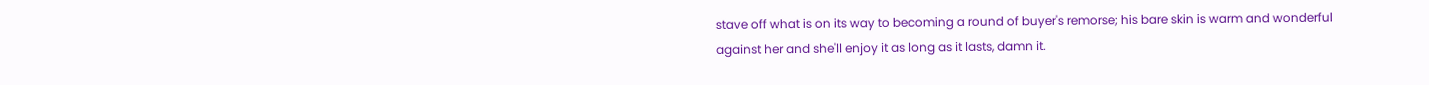stave off what is on its way to becoming a round of buyer's remorse; his bare skin is warm and wonderful against her and she'll enjoy it as long as it lasts, damn it.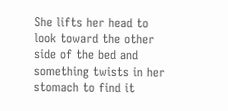She lifts her head to look toward the other side of the bed and something twists in her stomach to find it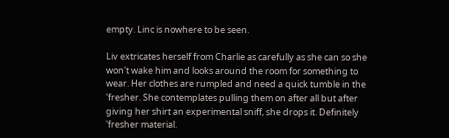empty. Linc is nowhere to be seen.

Liv extricates herself from Charlie as carefully as she can so she won't wake him and looks around the room for something to wear. Her clothes are rumpled and need a quick tumble in the 'fresher. She contemplates pulling them on after all but after giving her shirt an experimental sniff, she drops it. Definitely 'fresher material.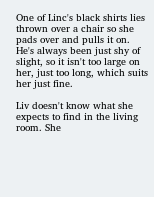One of Linc's black shirts lies thrown over a chair so she pads over and pulls it on. He's always been just shy of slight, so it isn't too large on her, just too long, which suits her just fine.

Liv doesn't know what she expects to find in the living room. She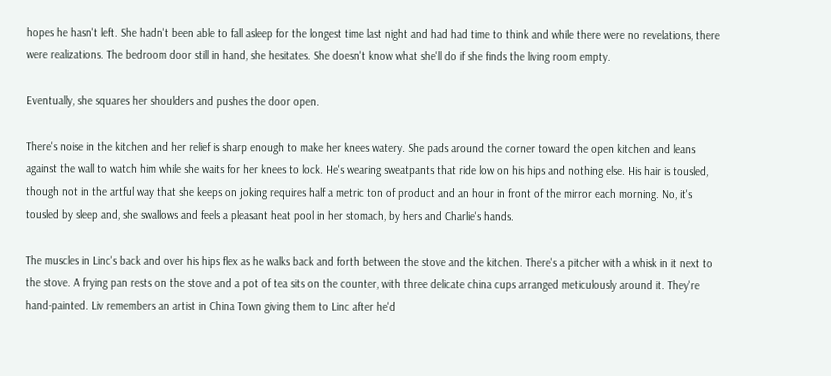hopes he hasn't left. She hadn't been able to fall asleep for the longest time last night and had had time to think and while there were no revelations, there were realizations. The bedroom door still in hand, she hesitates. She doesn't know what she'll do if she finds the living room empty.

Eventually, she squares her shoulders and pushes the door open.

There's noise in the kitchen and her relief is sharp enough to make her knees watery. She pads around the corner toward the open kitchen and leans against the wall to watch him while she waits for her knees to lock. He's wearing sweatpants that ride low on his hips and nothing else. His hair is tousled, though not in the artful way that she keeps on joking requires half a metric ton of product and an hour in front of the mirror each morning. No, it's tousled by sleep and, she swallows and feels a pleasant heat pool in her stomach, by hers and Charlie's hands.

The muscles in Linc's back and over his hips flex as he walks back and forth between the stove and the kitchen. There's a pitcher with a whisk in it next to the stove. A frying pan rests on the stove and a pot of tea sits on the counter, with three delicate china cups arranged meticulously around it. They're hand-painted. Liv remembers an artist in China Town giving them to Linc after he'd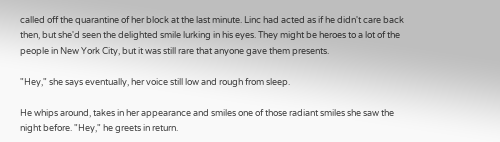called off the quarantine of her block at the last minute. Linc had acted as if he didn't care back then, but she'd seen the delighted smile lurking in his eyes. They might be heroes to a lot of the people in New York City, but it was still rare that anyone gave them presents.

"Hey," she says eventually, her voice still low and rough from sleep.

He whips around, takes in her appearance and smiles one of those radiant smiles she saw the night before. "Hey," he greets in return.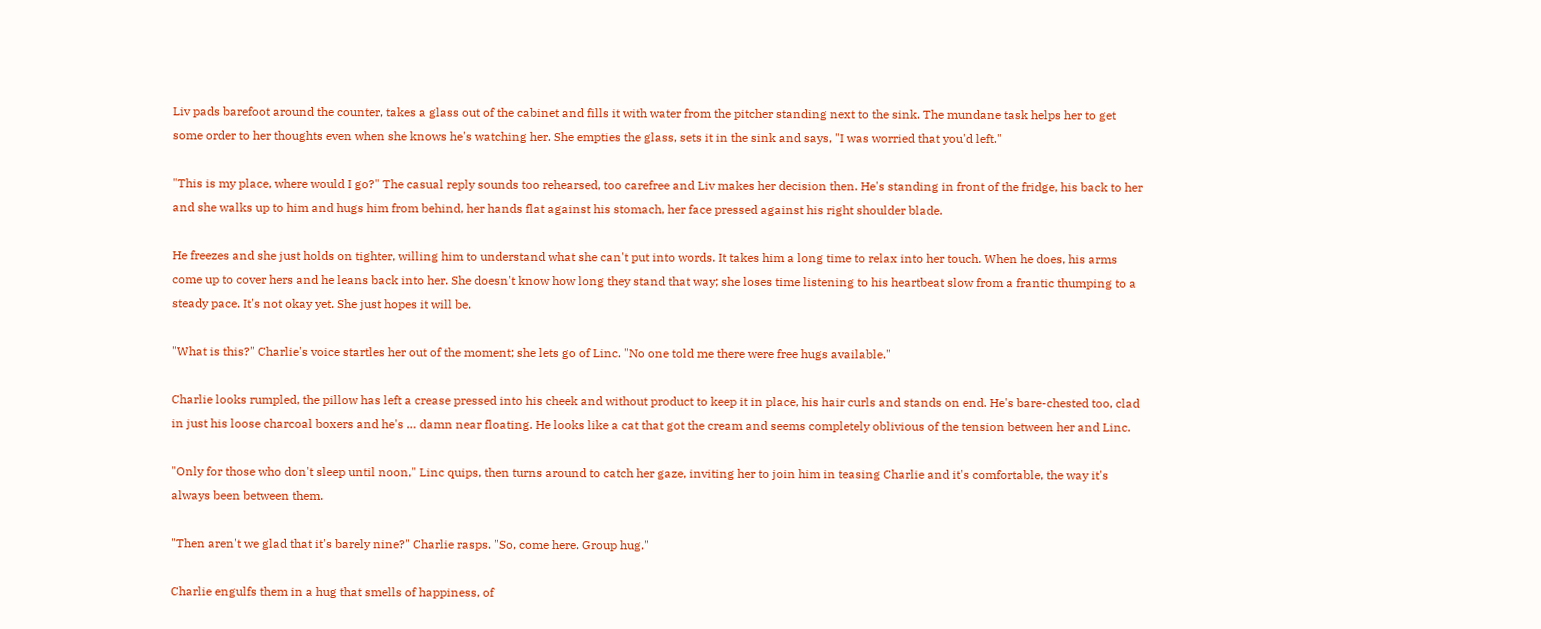Liv pads barefoot around the counter, takes a glass out of the cabinet and fills it with water from the pitcher standing next to the sink. The mundane task helps her to get some order to her thoughts even when she knows he's watching her. She empties the glass, sets it in the sink and says, "I was worried that you'd left."

"This is my place, where would I go?" The casual reply sounds too rehearsed, too carefree and Liv makes her decision then. He's standing in front of the fridge, his back to her and she walks up to him and hugs him from behind, her hands flat against his stomach, her face pressed against his right shoulder blade.

He freezes and she just holds on tighter, willing him to understand what she can't put into words. It takes him a long time to relax into her touch. When he does, his arms come up to cover hers and he leans back into her. She doesn't know how long they stand that way; she loses time listening to his heartbeat slow from a frantic thumping to a steady pace. It's not okay yet. She just hopes it will be.

"What is this?" Charlie's voice startles her out of the moment; she lets go of Linc. "No one told me there were free hugs available."

Charlie looks rumpled, the pillow has left a crease pressed into his cheek and without product to keep it in place, his hair curls and stands on end. He's bare-chested too, clad in just his loose charcoal boxers and he's … damn near floating. He looks like a cat that got the cream and seems completely oblivious of the tension between her and Linc.

"Only for those who don't sleep until noon," Linc quips, then turns around to catch her gaze, inviting her to join him in teasing Charlie and it's comfortable, the way it's always been between them.

"Then aren't we glad that it's barely nine?" Charlie rasps. "So, come here. Group hug."

Charlie engulfs them in a hug that smells of happiness, of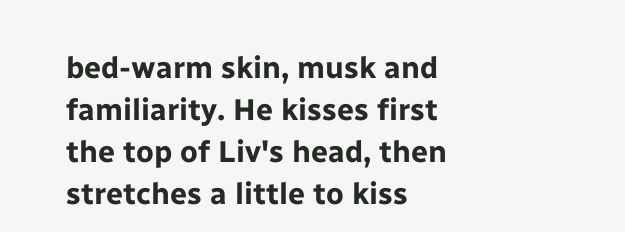bed-warm skin, musk and familiarity. He kisses first the top of Liv's head, then stretches a little to kiss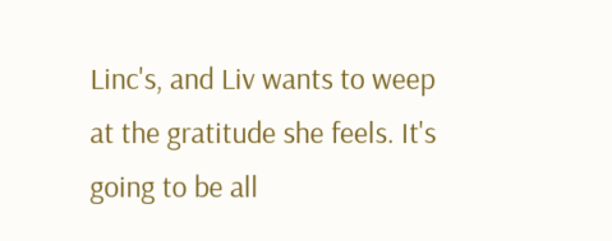Linc's, and Liv wants to weep at the gratitude she feels. It's going to be all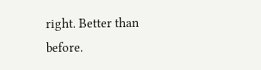right. Better than before.